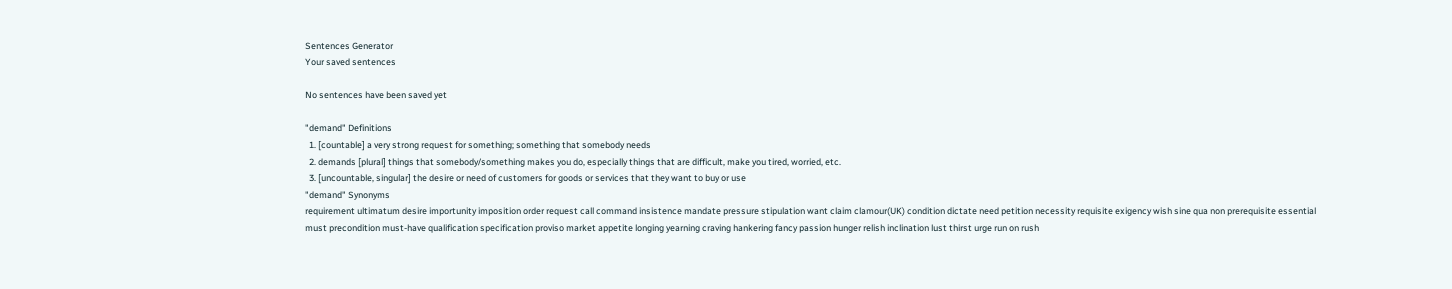Sentences Generator
Your saved sentences

No sentences have been saved yet

"demand" Definitions
  1. [countable] a very strong request for something; something that somebody needs
  2. demands [plural] things that somebody/something makes you do, especially things that are difficult, make you tired, worried, etc.
  3. [uncountable, singular] the desire or need of customers for goods or services that they want to buy or use
"demand" Synonyms
requirement ultimatum desire importunity imposition order request call command insistence mandate pressure stipulation want claim clamour(UK) condition dictate need petition necessity requisite exigency wish sine qua non prerequisite essential must precondition must-have qualification specification proviso market appetite longing yearning craving hankering fancy passion hunger relish inclination lust thirst urge run on rush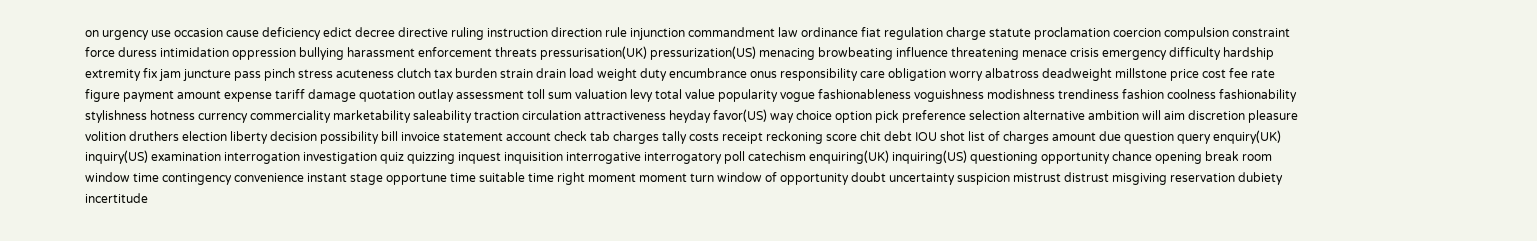on urgency use occasion cause deficiency edict decree directive ruling instruction direction rule injunction commandment law ordinance fiat regulation charge statute proclamation coercion compulsion constraint force duress intimidation oppression bullying harassment enforcement threats pressurisation(UK) pressurization(US) menacing browbeating influence threatening menace crisis emergency difficulty hardship extremity fix jam juncture pass pinch stress acuteness clutch tax burden strain drain load weight duty encumbrance onus responsibility care obligation worry albatross deadweight millstone price cost fee rate figure payment amount expense tariff damage quotation outlay assessment toll sum valuation levy total value popularity vogue fashionableness voguishness modishness trendiness fashion coolness fashionability stylishness hotness currency commerciality marketability saleability traction circulation attractiveness heyday favor(US) way choice option pick preference selection alternative ambition will aim discretion pleasure volition druthers election liberty decision possibility bill invoice statement account check tab charges tally costs receipt reckoning score chit debt IOU shot list of charges amount due question query enquiry(UK) inquiry(US) examination interrogation investigation quiz quizzing inquest inquisition interrogative interrogatory poll catechism enquiring(UK) inquiring(US) questioning opportunity chance opening break room window time contingency convenience instant stage opportune time suitable time right moment moment turn window of opportunity doubt uncertainty suspicion mistrust distrust misgiving reservation dubiety incertitude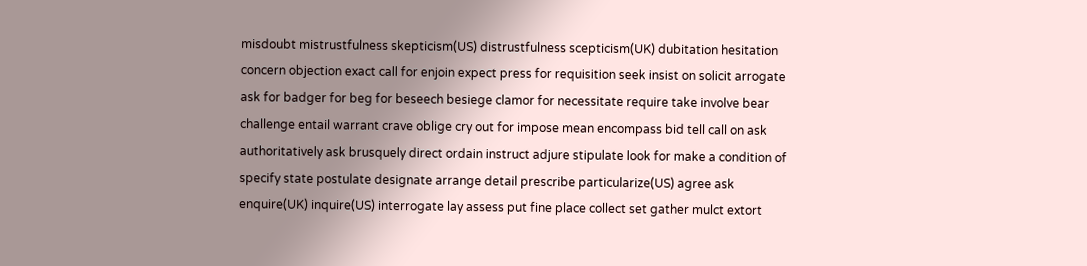misdoubt mistrustfulness skepticism(US) distrustfulness scepticism(UK) dubitation hesitation concern objection exact call for enjoin expect press for requisition seek insist on solicit arrogate ask for badger for beg for beseech besiege clamor for necessitate require take involve bear challenge entail warrant crave oblige cry out for impose mean encompass bid tell call on ask authoritatively ask brusquely direct ordain instruct adjure stipulate look for make a condition of specify state postulate designate arrange detail prescribe particularize(US) agree ask enquire(UK) inquire(US) interrogate lay assess put fine place collect set gather mulct extort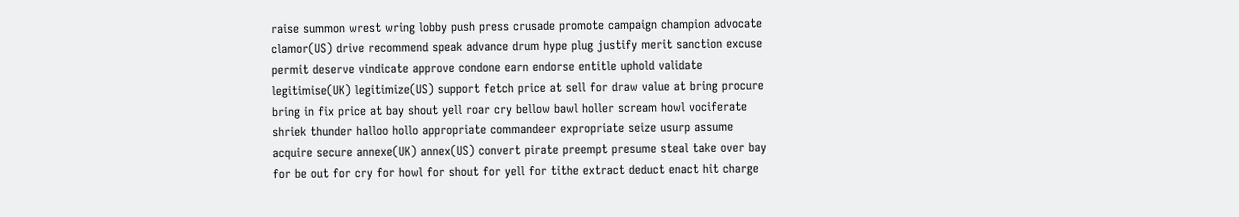raise summon wrest wring lobby push press crusade promote campaign champion advocate clamor(US) drive recommend speak advance drum hype plug justify merit sanction excuse permit deserve vindicate approve condone earn endorse entitle uphold validate legitimise(UK) legitimize(US) support fetch price at sell for draw value at bring procure bring in fix price at bay shout yell roar cry bellow bawl holler scream howl vociferate shriek thunder halloo hollo appropriate commandeer expropriate seize usurp assume acquire secure annexe(UK) annex(US) convert pirate preempt presume steal take over bay for be out for cry for howl for shout for yell for tithe extract deduct enact hit charge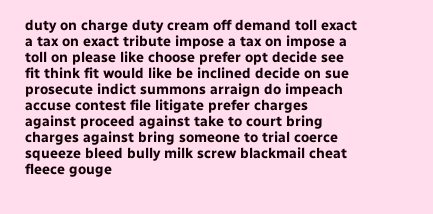duty on charge duty cream off demand toll exact a tax on exact tribute impose a tax on impose a toll on please like choose prefer opt decide see fit think fit would like be inclined decide on sue prosecute indict summons arraign do impeach accuse contest file litigate prefer charges against proceed against take to court bring charges against bring someone to trial coerce squeeze bleed bully milk screw blackmail cheat fleece gouge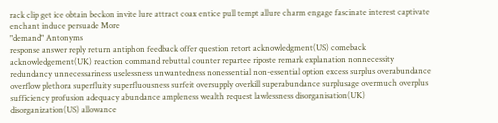rack clip get ice obtain beckon invite lure attract coax entice pull tempt allure charm engage fascinate interest captivate enchant induce persuade More
"demand" Antonyms
response answer reply return antiphon feedback offer question retort acknowledgment(US) comeback acknowledgement(UK) reaction command rebuttal counter repartee riposte remark explanation nonnecessity redundancy unnecessariness uselessness unwantedness nonessential non-essential option excess surplus overabundance overflow plethora superfluity superfluousness surfeit oversupply overkill superabundance surplusage overmuch overplus sufficiency profusion adequacy abundance ampleness wealth request lawlessness disorganisation(UK) disorganization(US) allowance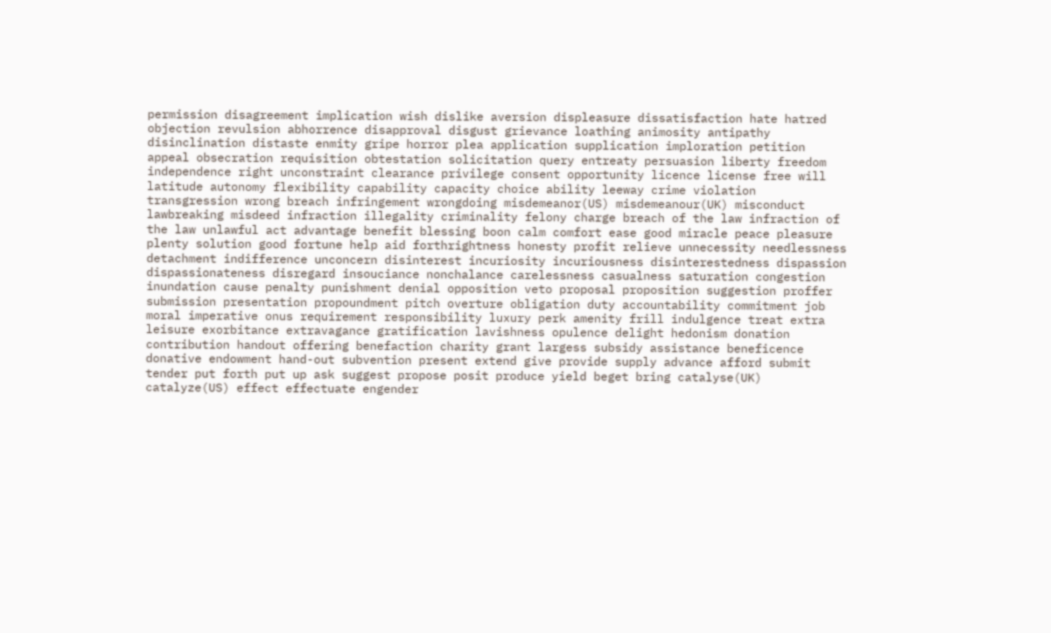permission disagreement implication wish dislike aversion displeasure dissatisfaction hate hatred objection revulsion abhorrence disapproval disgust grievance loathing animosity antipathy disinclination distaste enmity gripe horror plea application supplication imploration petition appeal obsecration requisition obtestation solicitation query entreaty persuasion liberty freedom independence right unconstraint clearance privilege consent opportunity licence license free will latitude autonomy flexibility capability capacity choice ability leeway crime violation transgression wrong breach infringement wrongdoing misdemeanor(US) misdemeanour(UK) misconduct lawbreaking misdeed infraction illegality criminality felony charge breach of the law infraction of the law unlawful act advantage benefit blessing boon calm comfort ease good miracle peace pleasure plenty solution good fortune help aid forthrightness honesty profit relieve unnecessity needlessness detachment indifference unconcern disinterest incuriosity incuriousness disinterestedness dispassion dispassionateness disregard insouciance nonchalance carelessness casualness saturation congestion inundation cause penalty punishment denial opposition veto proposal proposition suggestion proffer submission presentation propoundment pitch overture obligation duty accountability commitment job moral imperative onus requirement responsibility luxury perk amenity frill indulgence treat extra leisure exorbitance extravagance gratification lavishness opulence delight hedonism donation contribution handout offering benefaction charity grant largess subsidy assistance beneficence donative endowment hand-out subvention present extend give provide supply advance afford submit tender put forth put up ask suggest propose posit produce yield beget bring catalyse(UK) catalyze(US) effect effectuate engender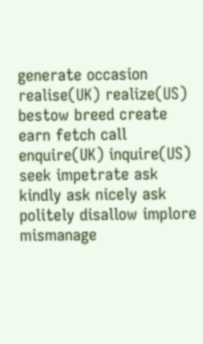generate occasion realise(UK) realize(US) bestow breed create earn fetch call enquire(UK) inquire(US) seek impetrate ask kindly ask nicely ask politely disallow implore mismanage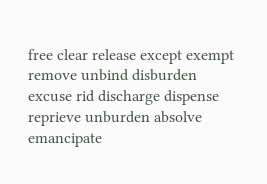free clear release except exempt remove unbind disburden excuse rid discharge dispense reprieve unburden absolve emancipate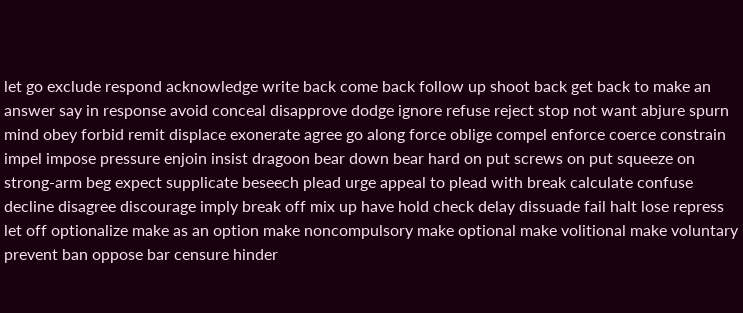let go exclude respond acknowledge write back come back follow up shoot back get back to make an answer say in response avoid conceal disapprove dodge ignore refuse reject stop not want abjure spurn mind obey forbid remit displace exonerate agree go along force oblige compel enforce coerce constrain impel impose pressure enjoin insist dragoon bear down bear hard on put screws on put squeeze on strong-arm beg expect supplicate beseech plead urge appeal to plead with break calculate confuse decline disagree discourage imply break off mix up have hold check delay dissuade fail halt lose repress let off optionalize make as an option make noncompulsory make optional make volitional make voluntary prevent ban oppose bar censure hinder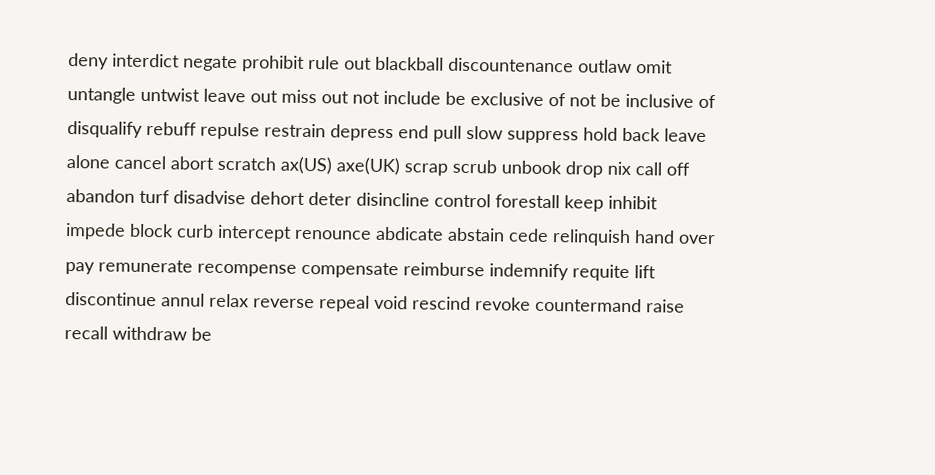deny interdict negate prohibit rule out blackball discountenance outlaw omit untangle untwist leave out miss out not include be exclusive of not be inclusive of disqualify rebuff repulse restrain depress end pull slow suppress hold back leave alone cancel abort scratch ax(US) axe(UK) scrap scrub unbook drop nix call off abandon turf disadvise dehort deter disincline control forestall keep inhibit impede block curb intercept renounce abdicate abstain cede relinquish hand over pay remunerate recompense compensate reimburse indemnify requite lift discontinue annul relax reverse repeal void rescind revoke countermand raise recall withdraw be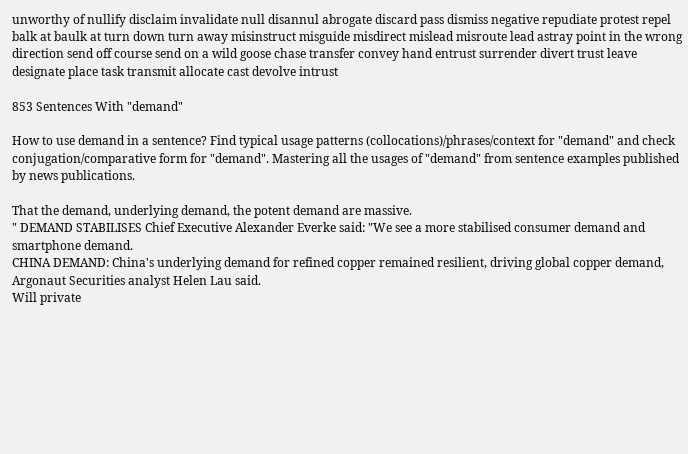unworthy of nullify disclaim invalidate null disannul abrogate discard pass dismiss negative repudiate protest repel balk at baulk at turn down turn away misinstruct misguide misdirect mislead misroute lead astray point in the wrong direction send off course send on a wild goose chase transfer convey hand entrust surrender divert trust leave designate place task transmit allocate cast devolve intrust

853 Sentences With "demand"

How to use demand in a sentence? Find typical usage patterns (collocations)/phrases/context for "demand" and check conjugation/comparative form for "demand". Mastering all the usages of "demand" from sentence examples published by news publications.

That the demand, underlying demand, the potent demand are massive.
" DEMAND STABILISES Chief Executive Alexander Everke said: "We see a more stabilised consumer demand and smartphone demand.
CHINA DEMAND: China's underlying demand for refined copper remained resilient, driving global copper demand, Argonaut Securities analyst Helen Lau said.
Will private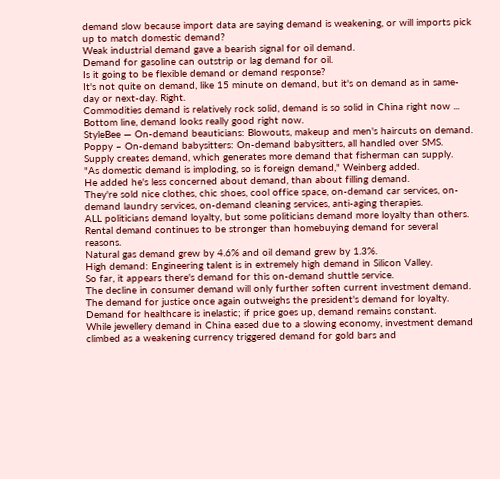demand slow because import data are saying demand is weakening, or will imports pick up to match domestic demand?
Weak industrial demand gave a bearish signal for oil demand.
Demand for gasoline can outstrip or lag demand for oil.
Is it going to be flexible demand or demand response?
It's not quite on demand, like 15 minute on demand, but it's on demand as in same-day or next-day. Right.
Commodities demand is relatively rock solid, demand is so solid in China right now ... Bottom line, demand looks really good right now.
StyleBee — On-demand beauticians: Blowouts, makeup and men's haircuts on demand.
Poppy – On-demand babysitters: On-demand babysitters, all handled over SMS.
Supply creates demand, which generates more demand that fisherman can supply.
"As domestic demand is imploding, so is foreign demand," Weinberg added.
He added he's less concerned about demand, than about filling demand.
They're sold nice clothes, chic shoes, cool office space, on-demand car services, on-demand laundry services, on-demand cleaning services, anti-aging therapies.
ALL politicians demand loyalty, but some politicians demand more loyalty than others.
Rental demand continues to be stronger than homebuying demand for several reasons.
Natural gas demand grew by 4.6% and oil demand grew by 1.3%.
High demand: Engineering talent is in extremely high demand in Silicon Valley.
So far, it appears there's demand for this on-demand shuttle service.
The decline in consumer demand will only further soften current investment demand.
The demand for justice once again outweighs the president's demand for loyalty.
Demand for healthcare is inelastic; if price goes up, demand remains constant.
While jewellery demand in China eased due to a slowing economy, investment demand climbed as a weakening currency triggered demand for gold bars and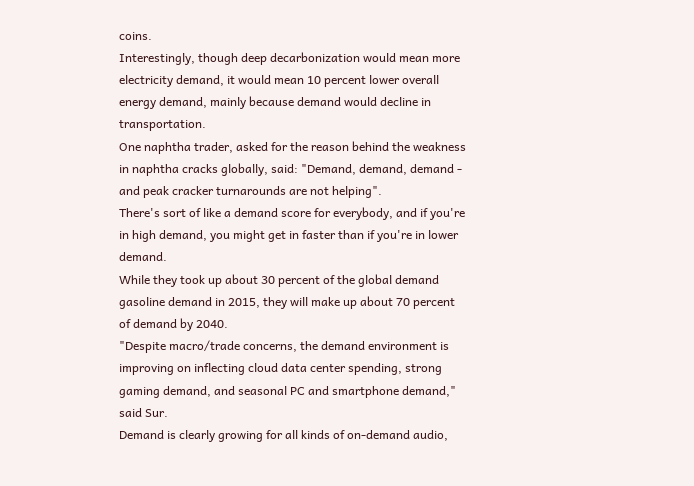coins.
Interestingly, though deep decarbonization would mean more electricity demand, it would mean 10 percent lower overall energy demand, mainly because demand would decline in transportation.
One naphtha trader, asked for the reason behind the weakness in naphtha cracks globally, said: "Demand, demand, demand - and peak cracker turnarounds are not helping".
There's sort of like a demand score for everybody, and if you're in high demand, you might get in faster than if you're in lower demand.
While they took up about 30 percent of the global demand gasoline demand in 2015, they will make up about 70 percent of demand by 2040.
"Despite macro/trade concerns, the demand environment is improving on inflecting cloud data center spending, strong gaming demand, and seasonal PC and smartphone demand," said Sur.
Demand is clearly growing for all kinds of on-demand audio,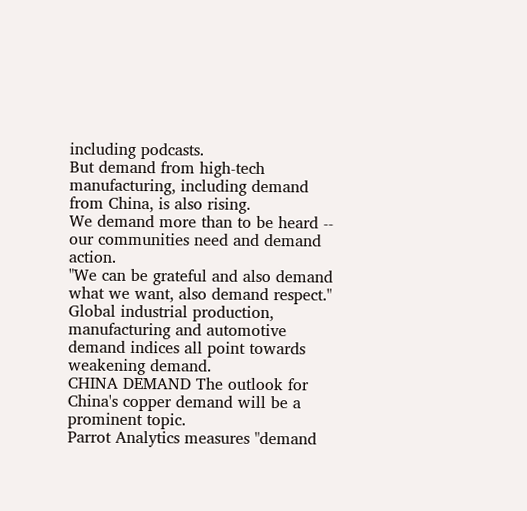including podcasts.
But demand from high-tech manufacturing, including demand from China, is also rising.
We demand more than to be heard -- our communities need and demand action.
"We can be grateful and also demand what we want, also demand respect."
Global industrial production, manufacturing and automotive demand indices all point towards weakening demand.
CHINA DEMAND The outlook for China's copper demand will be a prominent topic.
Parrot Analytics measures "demand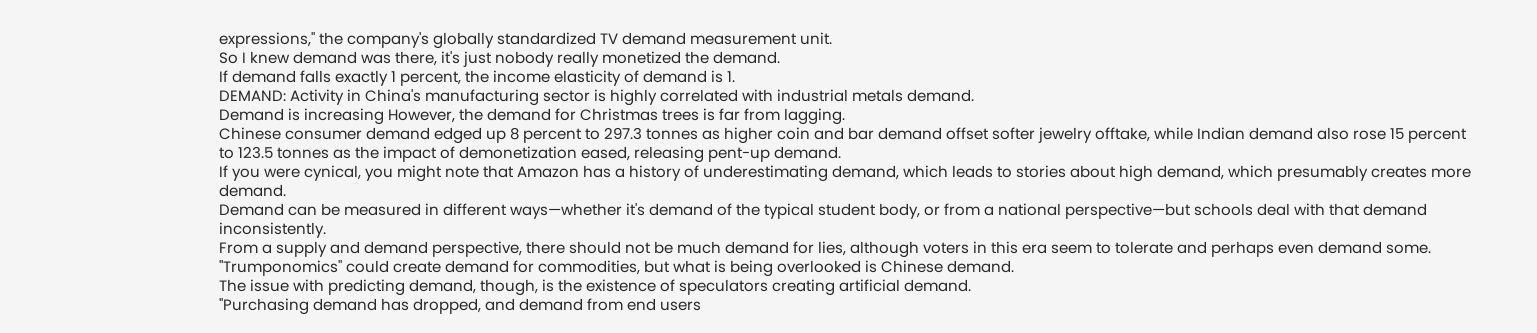expressions," the company's globally standardized TV demand measurement unit.
So I knew demand was there, it's just nobody really monetized the demand.
If demand falls exactly 1 percent, the income elasticity of demand is 1.
DEMAND: Activity in China's manufacturing sector is highly correlated with industrial metals demand.
Demand is increasing However, the demand for Christmas trees is far from lagging.
Chinese consumer demand edged up 8 percent to 297.3 tonnes as higher coin and bar demand offset softer jewelry offtake, while Indian demand also rose 15 percent to 123.5 tonnes as the impact of demonetization eased, releasing pent-up demand.
If you were cynical, you might note that Amazon has a history of underestimating demand, which leads to stories about high demand, which presumably creates more demand.
Demand can be measured in different ways—whether it's demand of the typical student body, or from a national perspective—but schools deal with that demand inconsistently.
From a supply and demand perspective, there should not be much demand for lies, although voters in this era seem to tolerate and perhaps even demand some.
"Trumponomics" could create demand for commodities, but what is being overlooked is Chinese demand.
The issue with predicting demand, though, is the existence of speculators creating artificial demand.
"Purchasing demand has dropped, and demand from end users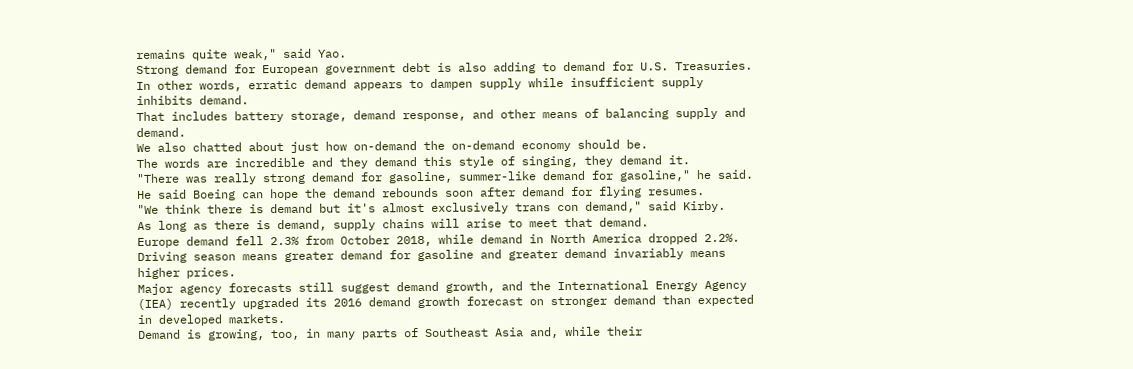remains quite weak," said Yao.
Strong demand for European government debt is also adding to demand for U.S. Treasuries.
In other words, erratic demand appears to dampen supply while insufficient supply inhibits demand.
That includes battery storage, demand response, and other means of balancing supply and demand.
We also chatted about just how on-demand the on-demand economy should be.
The words are incredible and they demand this style of singing, they demand it.
"There was really strong demand for gasoline, summer-like demand for gasoline," he said.
He said Boeing can hope the demand rebounds soon after demand for flying resumes.
"We think there is demand but it's almost exclusively trans con demand," said Kirby.
As long as there is demand, supply chains will arise to meet that demand.
Europe demand fell 2.3% from October 2018, while demand in North America dropped 2.2%.
Driving season means greater demand for gasoline and greater demand invariably means higher prices.
Major agency forecasts still suggest demand growth, and the International Energy Agency (IEA) recently upgraded its 2016 demand growth forecast on stronger demand than expected in developed markets.
Demand is growing, too, in many parts of Southeast Asia and, while their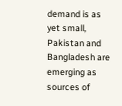demand is as yet small, Pakistan and Bangladesh are emerging as sources of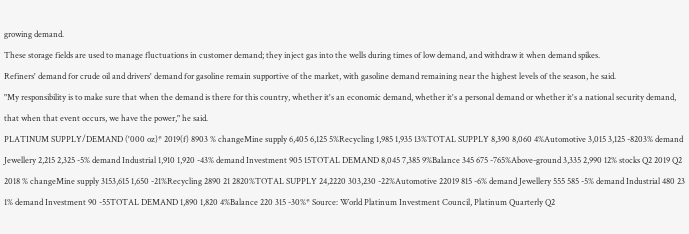growing demand.
These storage fields are used to manage fluctuations in customer demand; they inject gas into the wells during times of low demand, and withdraw it when demand spikes.
Refiners' demand for crude oil and drivers' demand for gasoline remain supportive of the market, with gasoline demand remaining near the highest levels of the season, he said.
"My responsibility is to make sure that when the demand is there for this country, whether it's an economic demand, whether it's a personal demand or whether it's a national security demand, that when that event occurs, we have the power," he said.
PLATINUM SUPPLY/DEMAND ('000 oz)* 2019(f) 8903 % changeMine supply 6,405 6,125 5%Recycling 1,985 1,935 13%TOTAL SUPPLY 8,390 8,060 4%Automotive 3,015 3,125 -8203% demand Jewellery 2,215 2,325 -5% demand Industrial 1,910 1,920 -43% demand Investment 905 15TOTAL DEMAND 8,045 7,385 9%Balance 345 675 -765%Above-ground 3,335 2,990 12% stocks Q2 2019 Q2 2018 % changeMine supply 3153,615 1,650 -21%Recycling 2890 21 2820%TOTAL SUPPLY 24,2220 303,230 -22%Automotive 22019 815 -6% demand Jewellery 555 585 -5% demand Industrial 480 23 1% demand Investment 90 -55TOTAL DEMAND 1,890 1,820 4%Balance 220 315 -30%* Source: World Platinum Investment Council, Platinum Quarterly Q2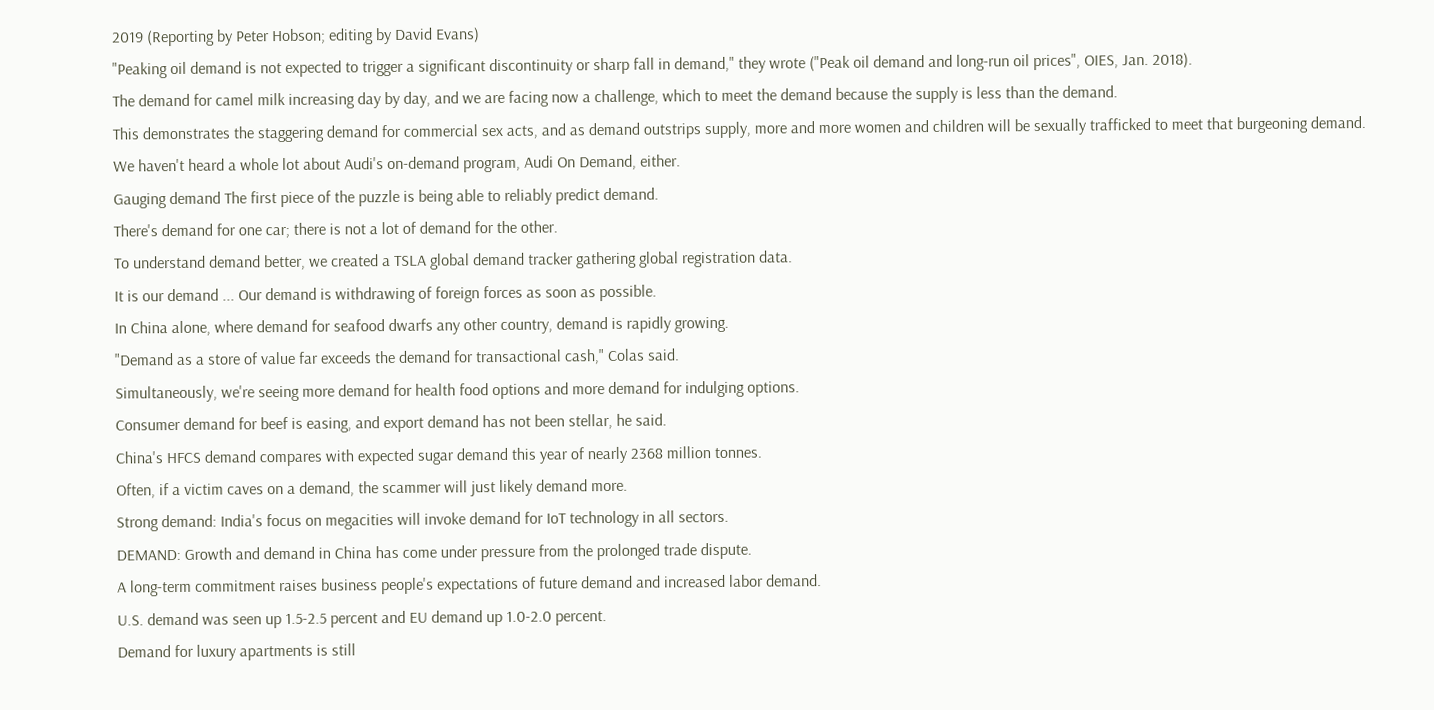2019 (Reporting by Peter Hobson; editing by David Evans)
"Peaking oil demand is not expected to trigger a significant discontinuity or sharp fall in demand," they wrote ("Peak oil demand and long-run oil prices", OIES, Jan. 2018).
The demand for camel milk increasing day by day, and we are facing now a challenge, which to meet the demand because the supply is less than the demand.
This demonstrates the staggering demand for commercial sex acts, and as demand outstrips supply, more and more women and children will be sexually trafficked to meet that burgeoning demand.
We haven't heard a whole lot about Audi's on-demand program, Audi On Demand, either.
Gauging demand The first piece of the puzzle is being able to reliably predict demand.
There's demand for one car; there is not a lot of demand for the other.
To understand demand better, we created a TSLA global demand tracker gathering global registration data.
It is our demand ... Our demand is withdrawing of foreign forces as soon as possible.
In China alone, where demand for seafood dwarfs any other country, demand is rapidly growing.
"Demand as a store of value far exceeds the demand for transactional cash," Colas said.
Simultaneously, we're seeing more demand for health food options and more demand for indulging options.
Consumer demand for beef is easing, and export demand has not been stellar, he said.
China's HFCS demand compares with expected sugar demand this year of nearly 2368 million tonnes.
Often, if a victim caves on a demand, the scammer will just likely demand more.
Strong demand: India's focus on megacities will invoke demand for IoT technology in all sectors.
DEMAND: Growth and demand in China has come under pressure from the prolonged trade dispute.
A long-term commitment raises business people's expectations of future demand and increased labor demand.
U.S. demand was seen up 1.5-2.5 percent and EU demand up 1.0-2.0 percent.
Demand for luxury apartments is still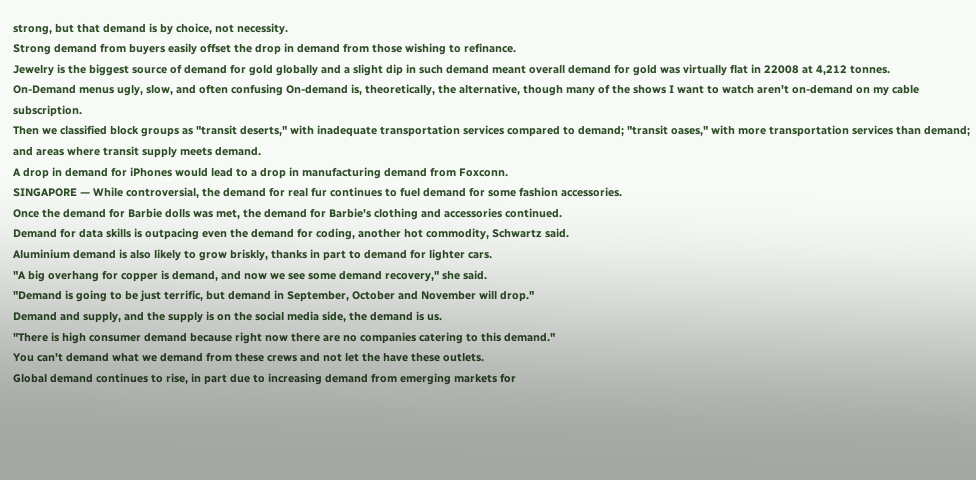strong, but that demand is by choice, not necessity.
Strong demand from buyers easily offset the drop in demand from those wishing to refinance.
Jewelry is the biggest source of demand for gold globally and a slight dip in such demand meant overall demand for gold was virtually flat in 22008 at 4,212 tonnes.
On-Demand menus ugly, slow, and often confusing On-demand is, theoretically, the alternative, though many of the shows I want to watch aren't on-demand on my cable subscription.
Then we classified block groups as "transit deserts," with inadequate transportation services compared to demand; "transit oases," with more transportation services than demand; and areas where transit supply meets demand.
A drop in demand for iPhones would lead to a drop in manufacturing demand from Foxconn.
SINGAPORE — While controversial, the demand for real fur continues to fuel demand for some fashion accessories.
Once the demand for Barbie dolls was met, the demand for Barbie's clothing and accessories continued.
Demand for data skills is outpacing even the demand for coding, another hot commodity, Schwartz said.
Aluminium demand is also likely to grow briskly, thanks in part to demand for lighter cars.
"A big overhang for copper is demand, and now we see some demand recovery," she said.
"Demand is going to be just terrific, but demand in September, October and November will drop."
Demand and supply, and the supply is on the social media side, the demand is us.
"There is high consumer demand because right now there are no companies catering to this demand."
You can't demand what we demand from these crews and not let the have these outlets.
Global demand continues to rise, in part due to increasing demand from emerging markets for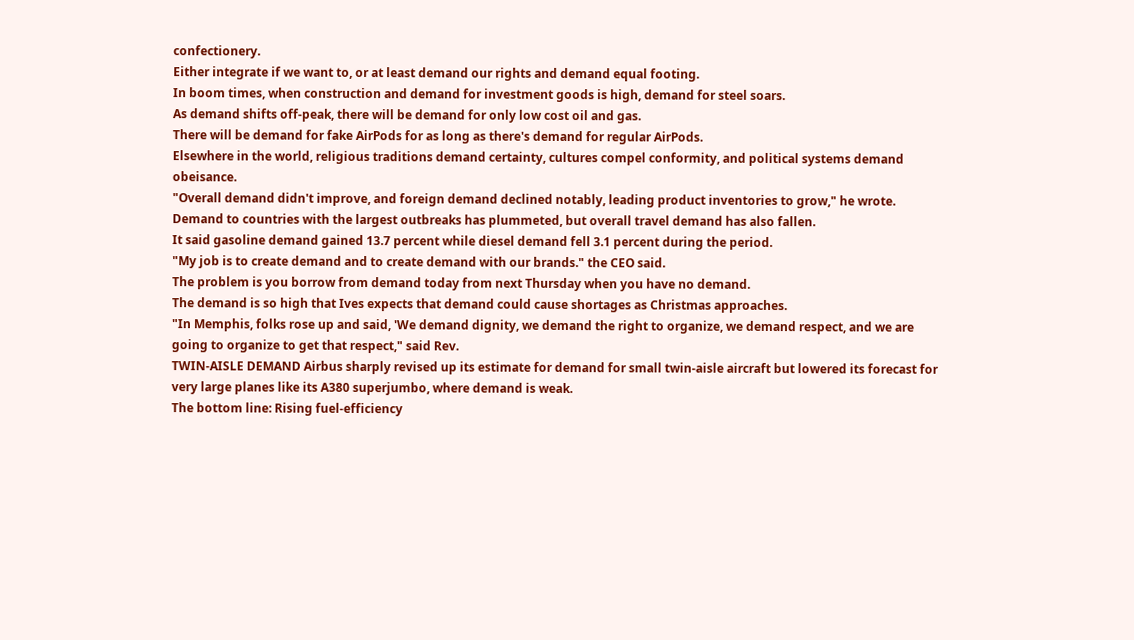confectionery.
Either integrate if we want to, or at least demand our rights and demand equal footing.
In boom times, when construction and demand for investment goods is high, demand for steel soars.
As demand shifts off-peak, there will be demand for only low cost oil and gas.
There will be demand for fake AirPods for as long as there's demand for regular AirPods.
Elsewhere in the world, religious traditions demand certainty, cultures compel conformity, and political systems demand obeisance.
"Overall demand didn't improve, and foreign demand declined notably, leading product inventories to grow," he wrote.
Demand to countries with the largest outbreaks has plummeted, but overall travel demand has also fallen.
It said gasoline demand gained 13.7 percent while diesel demand fell 3.1 percent during the period.
"My job is to create demand and to create demand with our brands." the CEO said.
The problem is you borrow from demand today from next Thursday when you have no demand.
The demand is so high that Ives expects that demand could cause shortages as Christmas approaches.
"In Memphis, folks rose up and said, 'We demand dignity, we demand the right to organize, we demand respect, and we are going to organize to get that respect," said Rev.
TWIN-AISLE DEMAND Airbus sharply revised up its estimate for demand for small twin-aisle aircraft but lowered its forecast for very large planes like its A380 superjumbo, where demand is weak.
The bottom line: Rising fuel-efficiency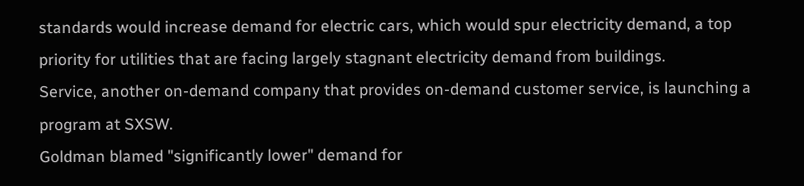standards would increase demand for electric cars, which would spur electricity demand, a top priority for utilities that are facing largely stagnant electricity demand from buildings.
Service, another on-demand company that provides on-demand customer service, is launching a program at SXSW.
Goldman blamed "significantly lower" demand for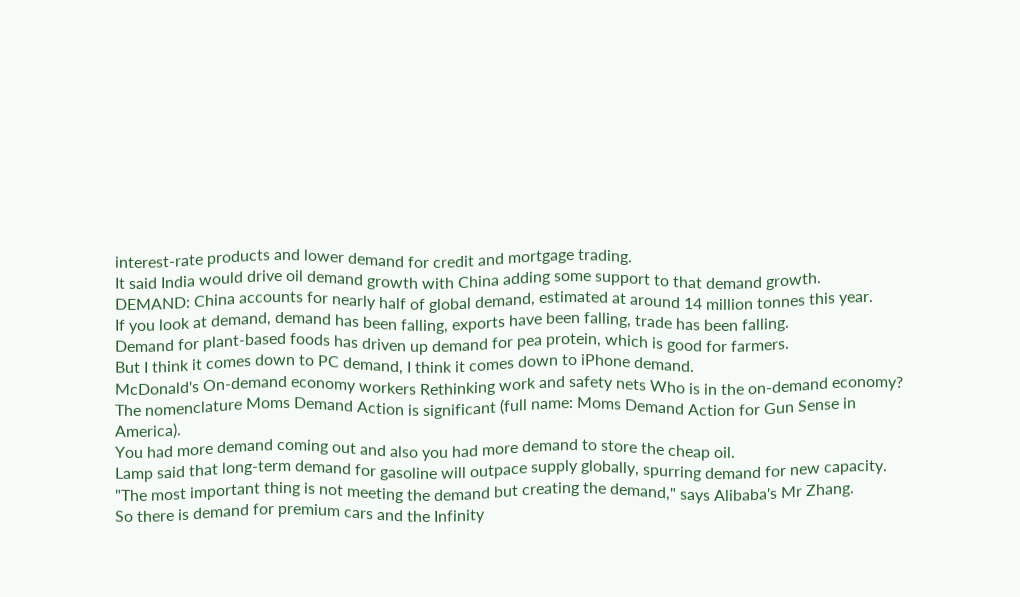interest-rate products and lower demand for credit and mortgage trading.
It said India would drive oil demand growth with China adding some support to that demand growth.
DEMAND: China accounts for nearly half of global demand, estimated at around 14 million tonnes this year.
If you look at demand, demand has been falling, exports have been falling, trade has been falling.
Demand for plant-based foods has driven up demand for pea protein, which is good for farmers.
But I think it comes down to PC demand, I think it comes down to iPhone demand.
McDonald's On-demand economy workers Rethinking work and safety nets Who is in the on-demand economy?
The nomenclature Moms Demand Action is significant (full name: Moms Demand Action for Gun Sense in America).
You had more demand coming out and also you had more demand to store the cheap oil.
Lamp said that long-term demand for gasoline will outpace supply globally, spurring demand for new capacity.
"The most important thing is not meeting the demand but creating the demand," says Alibaba's Mr Zhang.
So there is demand for premium cars and the Infinity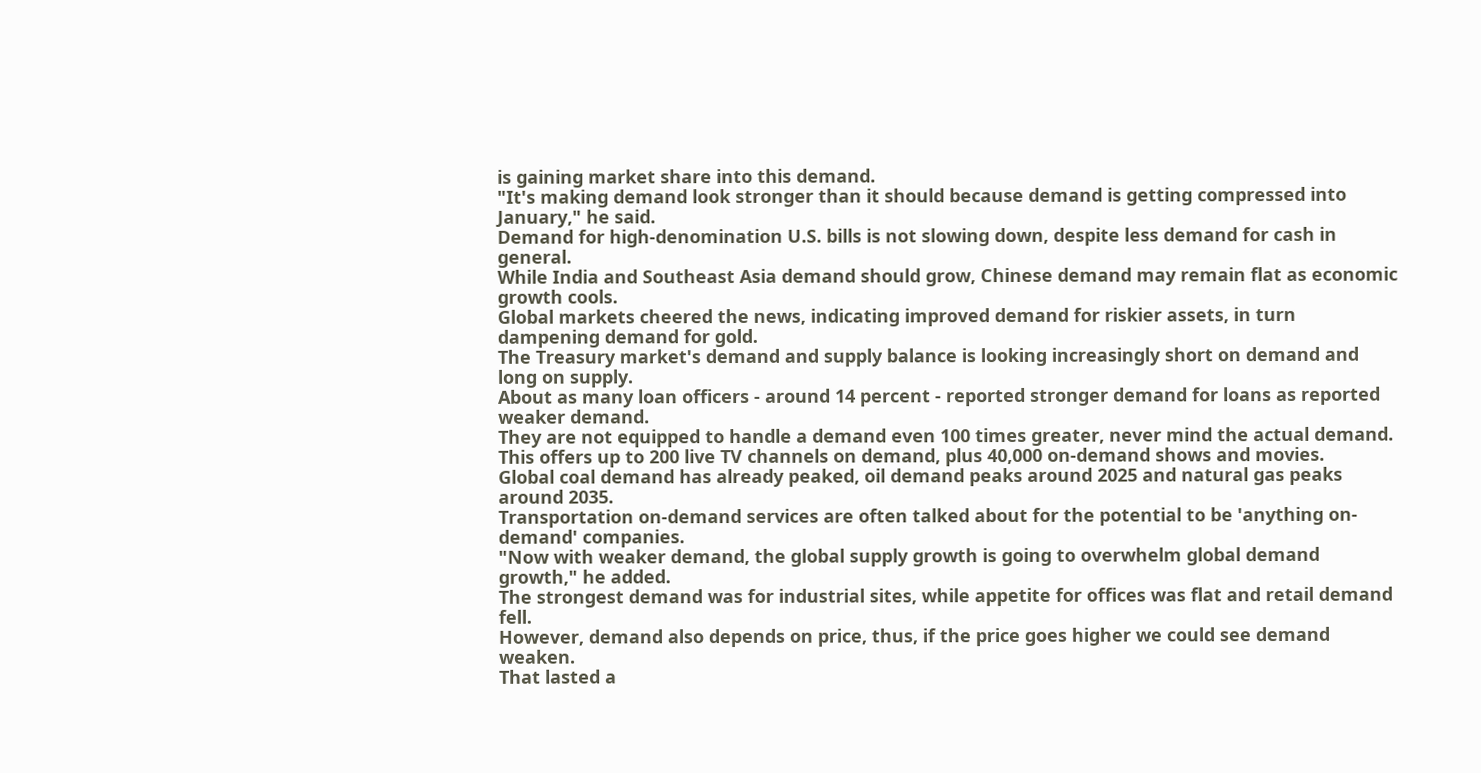is gaining market share into this demand.
"It's making demand look stronger than it should because demand is getting compressed into January," he said.
Demand for high-denomination U.S. bills is not slowing down, despite less demand for cash in general.
While India and Southeast Asia demand should grow, Chinese demand may remain flat as economic growth cools.
Global markets cheered the news, indicating improved demand for riskier assets, in turn dampening demand for gold.
The Treasury market's demand and supply balance is looking increasingly short on demand and long on supply.
About as many loan officers - around 14 percent - reported stronger demand for loans as reported weaker demand.
They are not equipped to handle a demand even 100 times greater, never mind the actual demand.
This offers up to 200 live TV channels on demand, plus 40,000 on-demand shows and movies.
Global coal demand has already peaked, oil demand peaks around 2025 and natural gas peaks around 2035.
Transportation on-demand services are often talked about for the potential to be 'anything on-demand' companies.
"Now with weaker demand, the global supply growth is going to overwhelm global demand growth," he added.
The strongest demand was for industrial sites, while appetite for offices was flat and retail demand fell.
However, demand also depends on price, thus, if the price goes higher we could see demand weaken.
That lasted a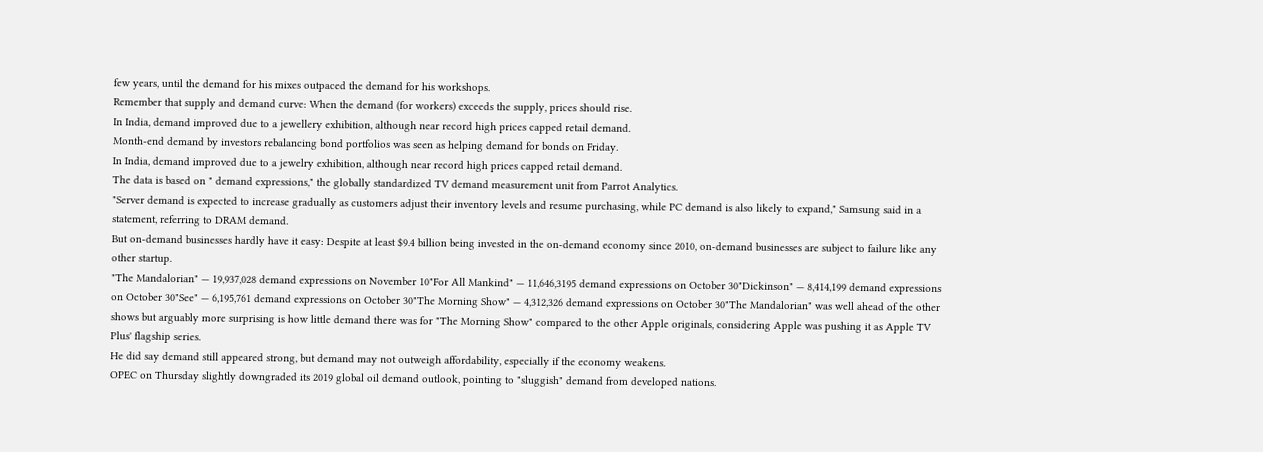few years, until the demand for his mixes outpaced the demand for his workshops.
Remember that supply and demand curve: When the demand (for workers) exceeds the supply, prices should rise.
In India, demand improved due to a jewellery exhibition, although near record high prices capped retail demand.
Month-end demand by investors rebalancing bond portfolios was seen as helping demand for bonds on Friday.
In India, demand improved due to a jewelry exhibition, although near record high prices capped retail demand.
The data is based on " demand expressions," the globally standardized TV demand measurement unit from Parrot Analytics.
"Server demand is expected to increase gradually as customers adjust their inventory levels and resume purchasing, while PC demand is also likely to expand," Samsung said in a statement, referring to DRAM demand.
But on-demand businesses hardly have it easy: Despite at least $9.4 billion being invested in the on-demand economy since 2010, on-demand businesses are subject to failure like any other startup.
"The Mandalorian" — 19,937,028 demand expressions on November 10"For All Mankind" — 11,646,3195 demand expressions on October 30"Dickinson" — 8,414,199 demand expressions on October 30"See" — 6,195,761 demand expressions on October 30"The Morning Show" — 4,312,326 demand expressions on October 30"The Mandalorian" was well ahead of the other shows but arguably more surprising is how little demand there was for "The Morning Show" compared to the other Apple originals, considering Apple was pushing it as Apple TV Plus' flagship series.
He did say demand still appeared strong, but demand may not outweigh affordability, especially if the economy weakens.
OPEC on Thursday slightly downgraded its 2019 global oil demand outlook, pointing to "sluggish" demand from developed nations.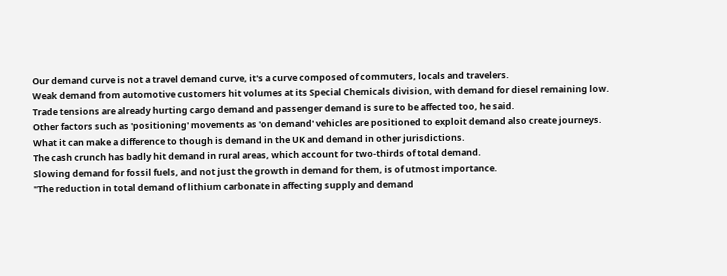Our demand curve is not a travel demand curve, it's a curve composed of commuters, locals and travelers.
Weak demand from automotive customers hit volumes at its Special Chemicals division, with demand for diesel remaining low.
Trade tensions are already hurting cargo demand and passenger demand is sure to be affected too, he said.
Other factors such as 'positioning' movements as 'on demand' vehicles are positioned to exploit demand also create journeys.
What it can make a difference to though is demand in the UK and demand in other jurisdictions.
The cash crunch has badly hit demand in rural areas, which account for two-thirds of total demand.
Slowing demand for fossil fuels, and not just the growth in demand for them, is of utmost importance.
"The reduction in total demand of lithium carbonate in affecting supply and demand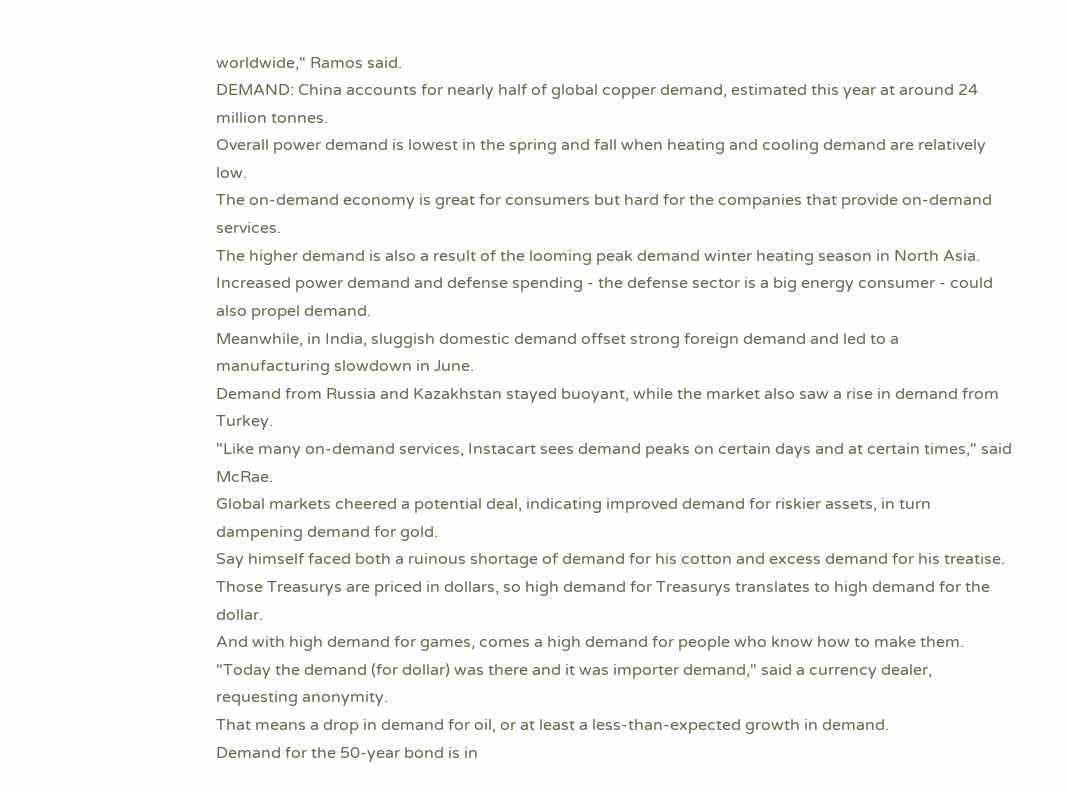worldwide," Ramos said.
DEMAND: China accounts for nearly half of global copper demand, estimated this year at around 24 million tonnes.
Overall power demand is lowest in the spring and fall when heating and cooling demand are relatively low.
The on-demand economy is great for consumers but hard for the companies that provide on-demand services.
The higher demand is also a result of the looming peak demand winter heating season in North Asia.
Increased power demand and defense spending - the defense sector is a big energy consumer - could also propel demand.
Meanwhile, in India, sluggish domestic demand offset strong foreign demand and led to a manufacturing slowdown in June.
Demand from Russia and Kazakhstan stayed buoyant, while the market also saw a rise in demand from Turkey.
"Like many on-demand services, Instacart sees demand peaks on certain days and at certain times," said McRae.
Global markets cheered a potential deal, indicating improved demand for riskier assets, in turn dampening demand for gold.
Say himself faced both a ruinous shortage of demand for his cotton and excess demand for his treatise.
Those Treasurys are priced in dollars, so high demand for Treasurys translates to high demand for the dollar.
And with high demand for games, comes a high demand for people who know how to make them.
"Today the demand (for dollar) was there and it was importer demand," said a currency dealer, requesting anonymity.
That means a drop in demand for oil, or at least a less-than-expected growth in demand.
Demand for the 50-year bond is in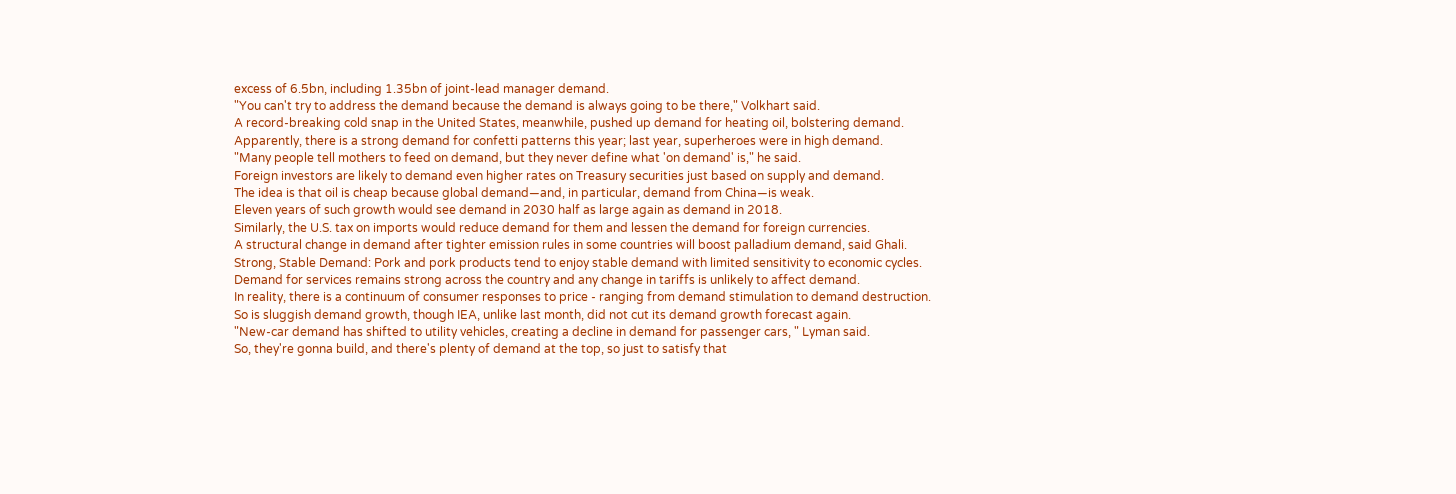excess of 6.5bn, including 1.35bn of joint-lead manager demand.
"You can't try to address the demand because the demand is always going to be there," Volkhart said.
A record-breaking cold snap in the United States, meanwhile, pushed up demand for heating oil, bolstering demand.
Apparently, there is a strong demand for confetti patterns this year; last year, superheroes were in high demand.
"Many people tell mothers to feed on demand, but they never define what 'on demand' is," he said.
Foreign investors are likely to demand even higher rates on Treasury securities just based on supply and demand.
The idea is that oil is cheap because global demand—and, in particular, demand from China—is weak.
Eleven years of such growth would see demand in 2030 half as large again as demand in 2018.
Similarly, the U.S. tax on imports would reduce demand for them and lessen the demand for foreign currencies.
A structural change in demand after tighter emission rules in some countries will boost palladium demand, said Ghali.
Strong, Stable Demand: Pork and pork products tend to enjoy stable demand with limited sensitivity to economic cycles.
Demand for services remains strong across the country and any change in tariffs is unlikely to affect demand.
In reality, there is a continuum of consumer responses to price - ranging from demand stimulation to demand destruction.
So is sluggish demand growth, though IEA, unlike last month, did not cut its demand growth forecast again.
"New-car demand has shifted to utility vehicles, creating a decline in demand for passenger cars, " Lyman said.
So, they're gonna build, and there's plenty of demand at the top, so just to satisfy that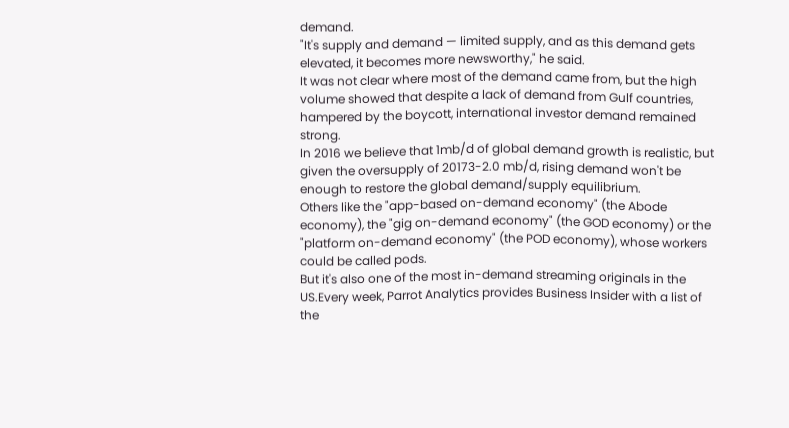demand.
"It's supply and demand — limited supply, and as this demand gets elevated, it becomes more newsworthy," he said.
It was not clear where most of the demand came from, but the high volume showed that despite a lack of demand from Gulf countries, hampered by the boycott, international investor demand remained strong.
In 2016 we believe that 1mb/d of global demand growth is realistic, but given the oversupply of 20173-2.0 mb/d, rising demand won't be enough to restore the global demand/supply equilibrium.
Others like the "app-based on-demand economy" (the Abode economy), the "gig on-demand economy" (the GOD economy) or the "platform on-demand economy" (the POD economy), whose workers could be called pods.
But it's also one of the most in-demand streaming originals in the US.Every week, Parrot Analytics provides Business Insider with a list of the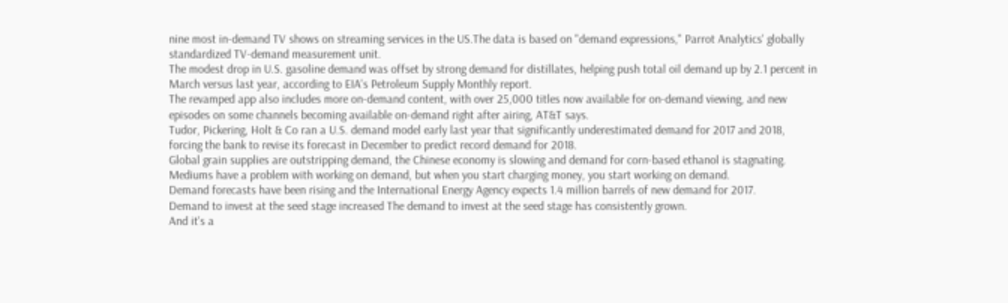nine most in-demand TV shows on streaming services in the US.The data is based on "demand expressions," Parrot Analytics' globally standardized TV-demand measurement unit.
The modest drop in U.S. gasoline demand was offset by strong demand for distillates, helping push total oil demand up by 2.1 percent in March versus last year, according to EIA's Petroleum Supply Monthly report.
The revamped app also includes more on-demand content, with over 25,000 titles now available for on-demand viewing, and new episodes on some channels becoming available on-demand right after airing, AT&T says.
Tudor, Pickering, Holt & Co ran a U.S. demand model early last year that significantly underestimated demand for 2017 and 2018, forcing the bank to revise its forecast in December to predict record demand for 2018.
Global grain supplies are outstripping demand, the Chinese economy is slowing and demand for corn-based ethanol is stagnating.
Mediums have a problem with working on demand, but when you start charging money, you start working on demand.
Demand forecasts have been rising and the International Energy Agency expects 1.4 million barrels of new demand for 2017.
Demand to invest at the seed stage increased The demand to invest at the seed stage has consistently grown.
And it's a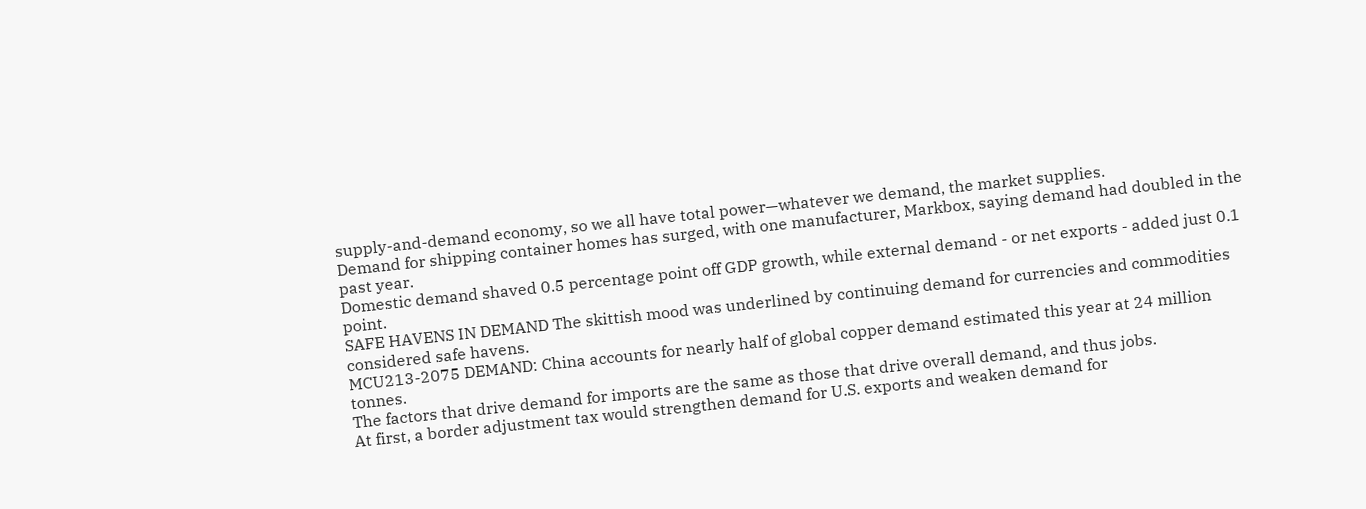supply-and-demand economy, so we all have total power—whatever we demand, the market supplies.
Demand for shipping container homes has surged, with one manufacturer, Markbox, saying demand had doubled in the past year.
Domestic demand shaved 0.5 percentage point off GDP growth, while external demand - or net exports - added just 0.1 point.
SAFE HAVENS IN DEMAND The skittish mood was underlined by continuing demand for currencies and commodities considered safe havens.
MCU213-2075 DEMAND: China accounts for nearly half of global copper demand estimated this year at 24 million tonnes.
The factors that drive demand for imports are the same as those that drive overall demand, and thus jobs.
At first, a border adjustment tax would strengthen demand for U.S. exports and weaken demand for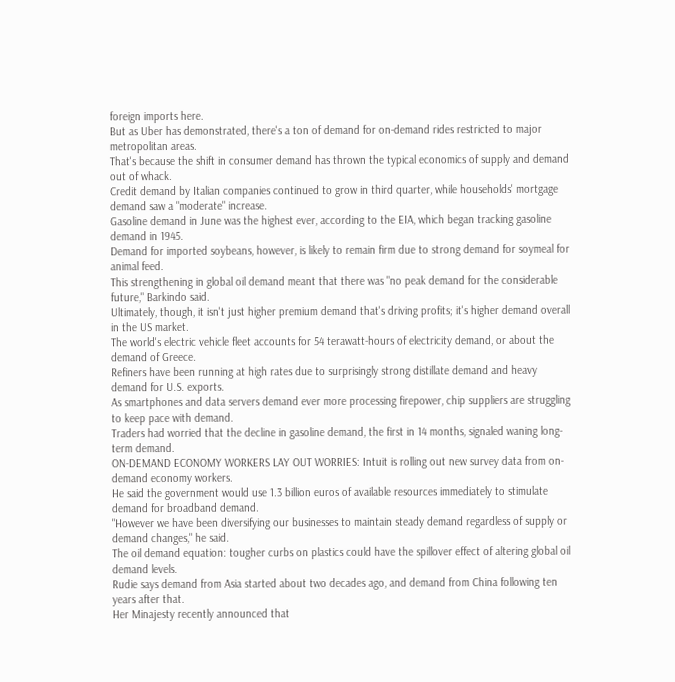foreign imports here.
But as Uber has demonstrated, there's a ton of demand for on-demand rides restricted to major metropolitan areas.
That's because the shift in consumer demand has thrown the typical economics of supply and demand out of whack.
Credit demand by Italian companies continued to grow in third quarter, while households' mortgage demand saw a "moderate" increase.
Gasoline demand in June was the highest ever, according to the EIA, which began tracking gasoline demand in 1945.
Demand for imported soybeans, however, is likely to remain firm due to strong demand for soymeal for animal feed.
This strengthening in global oil demand meant that there was "no peak demand for the considerable future," Barkindo said.
Ultimately, though, it isn't just higher premium demand that's driving profits; it's higher demand overall in the US market.
The world's electric vehicle fleet accounts for 54 terawatt-hours of electricity demand, or about the demand of Greece.
Refiners have been running at high rates due to surprisingly strong distillate demand and heavy demand for U.S. exports.
As smartphones and data servers demand ever more processing firepower, chip suppliers are struggling to keep pace with demand.
Traders had worried that the decline in gasoline demand, the first in 14 months, signaled waning long-term demand.
ON-DEMAND ECONOMY WORKERS LAY OUT WORRIES: Intuit is rolling out new survey data from on-demand economy workers.
He said the government would use 1.3 billion euros of available resources immediately to stimulate demand for broadband demand.
"However we have been diversifying our businesses to maintain steady demand regardless of supply or demand changes," he said.
The oil demand equation: tougher curbs on plastics could have the spillover effect of altering global oil demand levels.
Rudie says demand from Asia started about two decades ago, and demand from China following ten years after that.
Her Minajesty recently announced that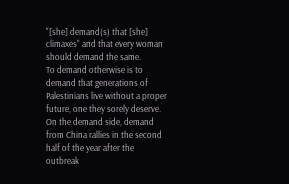"[she] demand(s) that [she] climaxes" and that every woman should demand the same.
To demand otherwise is to demand that generations of Palestinians live without a proper future, one they sorely deserve.
On the demand side, demand from China rallies in the second half of the year after the outbreak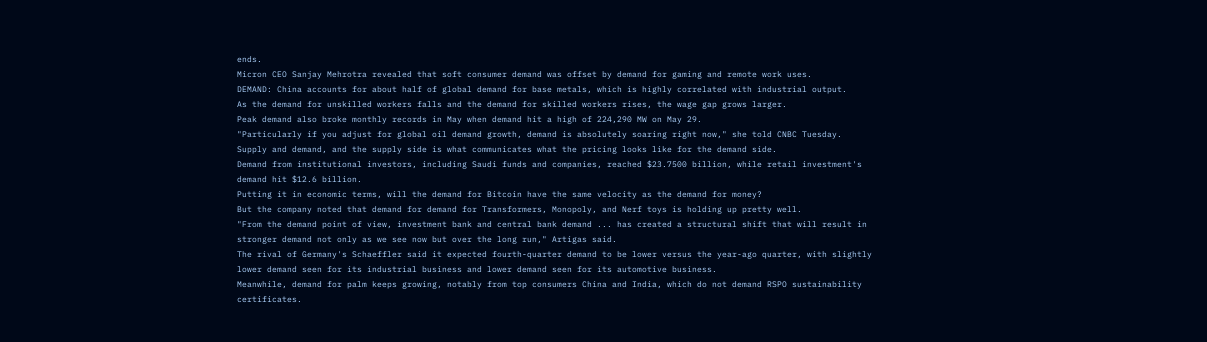ends.
Micron CEO Sanjay Mehrotra revealed that soft consumer demand was offset by demand for gaming and remote work uses.
DEMAND: China accounts for about half of global demand for base metals, which is highly correlated with industrial output.
As the demand for unskilled workers falls and the demand for skilled workers rises, the wage gap grows larger.
Peak demand also broke monthly records in May when demand hit a high of 224,290 MW on May 29.
"Particularly if you adjust for global oil demand growth, demand is absolutely soaring right now," she told CNBC Tuesday.
Supply and demand, and the supply side is what communicates what the pricing looks like for the demand side.
Demand from institutional investors, including Saudi funds and companies, reached $23.7500 billion, while retail investment's demand hit $12.6 billion.
Putting it in economic terms, will the demand for Bitcoin have the same velocity as the demand for money?
But the company noted that demand for demand for Transformers, Monopoly, and Nerf toys is holding up pretty well.
"From the demand point of view, investment bank and central bank demand ... has created a structural shift that will result in stronger demand not only as we see now but over the long run," Artigas said.
The rival of Germany's Schaeffler said it expected fourth-quarter demand to be lower versus the year-ago quarter, with slightly lower demand seen for its industrial business and lower demand seen for its automotive business.
Meanwhile, demand for palm keeps growing, notably from top consumers China and India, which do not demand RSPO sustainability certificates.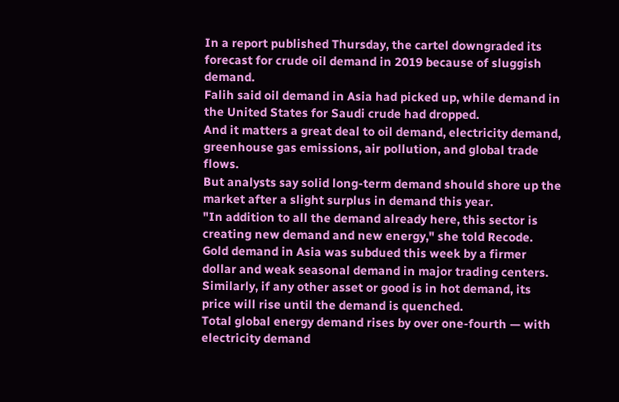In a report published Thursday, the cartel downgraded its forecast for crude oil demand in 2019 because of sluggish demand.
Falih said oil demand in Asia had picked up, while demand in the United States for Saudi crude had dropped.
And it matters a great deal to oil demand, electricity demand, greenhouse gas emissions, air pollution, and global trade flows.
But analysts say solid long-term demand should shore up the market after a slight surplus in demand this year.
"In addition to all the demand already here, this sector is creating new demand and new energy," she told Recode.
Gold demand in Asia was subdued this week by a firmer dollar and weak seasonal demand in major trading centers.
Similarly, if any other asset or good is in hot demand, its price will rise until the demand is quenched.
Total global energy demand rises by over one-fourth — with electricity demand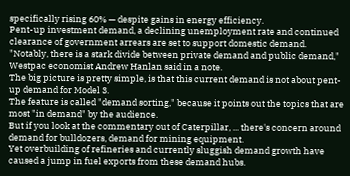specifically rising 60% — despite gains in energy efficiency.
Pent-up investment demand, a declining unemployment rate and continued clearance of government arrears are set to support domestic demand.
"Notably, there is a stark divide between private demand and public demand," Westpac economist Andrew Hanlan said in a note.
The big picture is pretty simple, is that this current demand is not about pent-up demand for Model 3.
The feature is called "demand sorting," because it points out the topics that are most "in demand" by the audience.
But if you look at the commentary out of Caterpillar, ... there's concern around demand for bulldozers, demand for mining equipment.
Yet overbuilding of refineries and currently sluggish demand growth have caused a jump in fuel exports from these demand hubs.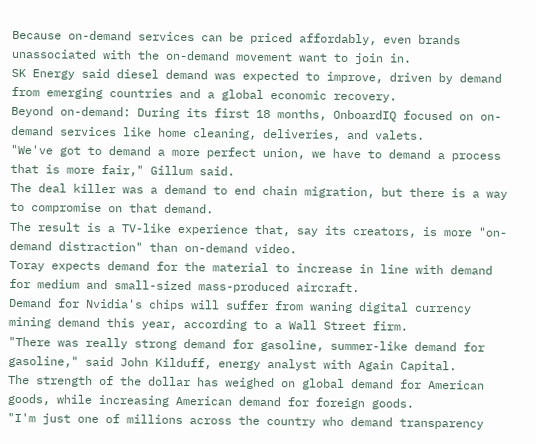Because on-demand services can be priced affordably, even brands unassociated with the on-demand movement want to join in.
SK Energy said diesel demand was expected to improve, driven by demand from emerging countries and a global economic recovery.
Beyond on-demand: During its first 18 months, OnboardIQ focused on on-demand services like home cleaning, deliveries, and valets.
"We've got to demand a more perfect union, we have to demand a process that is more fair," Gillum said.
The deal killer was a demand to end chain migration, but there is a way to compromise on that demand.
The result is a TV-like experience that, say its creators, is more "on-demand distraction" than on-demand video.
Toray expects demand for the material to increase in line with demand for medium and small-sized mass-produced aircraft.
Demand for Nvidia's chips will suffer from waning digital currency mining demand this year, according to a Wall Street firm.
"There was really strong demand for gasoline, summer-like demand for gasoline," said John Kilduff, energy analyst with Again Capital.
The strength of the dollar has weighed on global demand for American goods, while increasing American demand for foreign goods.
"I'm just one of millions across the country who demand transparency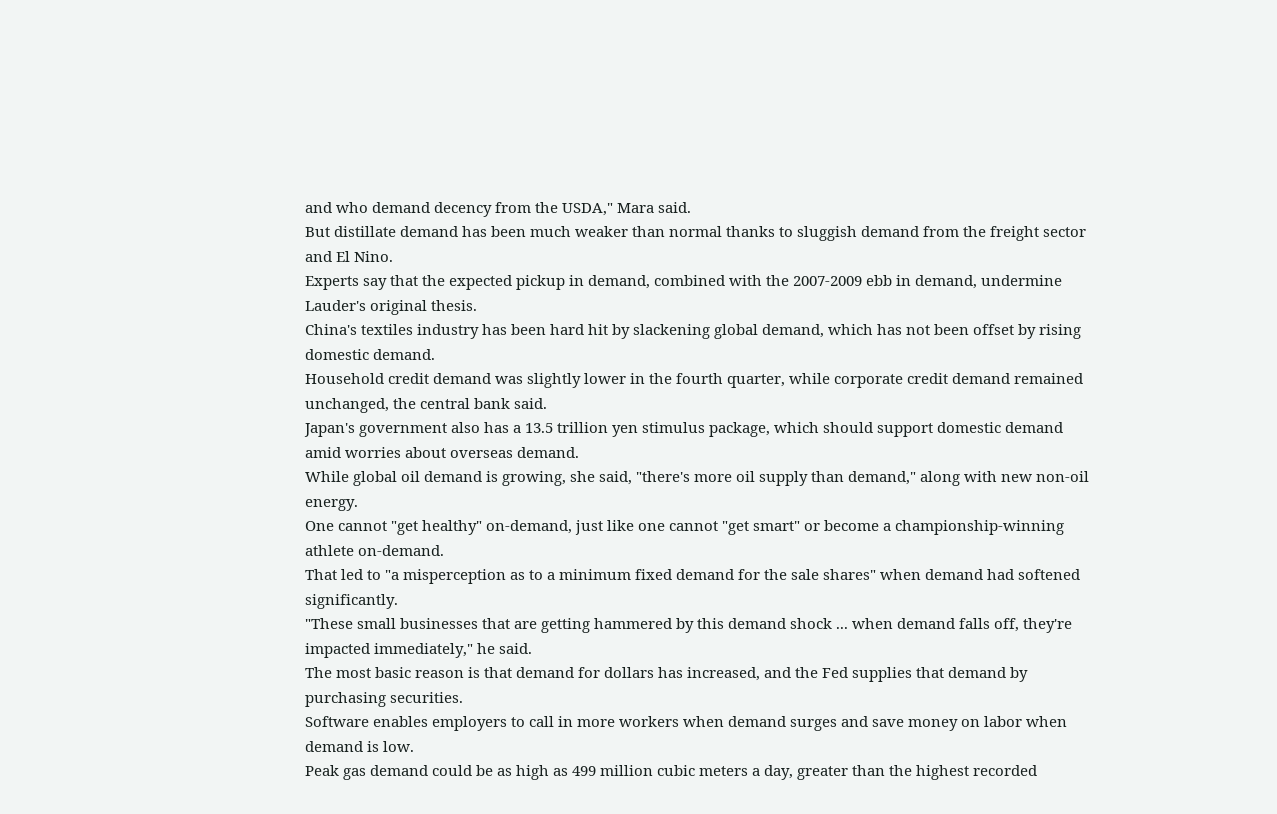and who demand decency from the USDA," Mara said.
But distillate demand has been much weaker than normal thanks to sluggish demand from the freight sector and El Nino.
Experts say that the expected pickup in demand, combined with the 2007-2009 ebb in demand, undermine Lauder's original thesis.
China's textiles industry has been hard hit by slackening global demand, which has not been offset by rising domestic demand.
Household credit demand was slightly lower in the fourth quarter, while corporate credit demand remained unchanged, the central bank said.
Japan's government also has a 13.5 trillion yen stimulus package, which should support domestic demand amid worries about overseas demand.
While global oil demand is growing, she said, "there's more oil supply than demand," along with new non-oil energy.
One cannot "get healthy" on-demand, just like one cannot "get smart" or become a championship-winning athlete on-demand.
That led to "a misperception as to a minimum fixed demand for the sale shares" when demand had softened significantly.
"These small businesses that are getting hammered by this demand shock ... when demand falls off, they're impacted immediately," he said.
The most basic reason is that demand for dollars has increased, and the Fed supplies that demand by purchasing securities.
Software enables employers to call in more workers when demand surges and save money on labor when demand is low.
Peak gas demand could be as high as 499 million cubic meters a day, greater than the highest recorded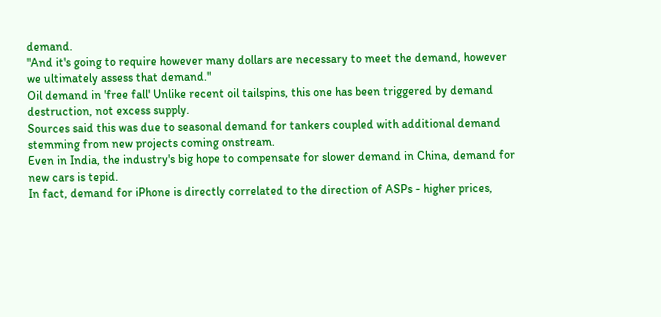demand.
"And it's going to require however many dollars are necessary to meet the demand, however we ultimately assess that demand."
Oil demand in 'free fall' Unlike recent oil tailspins, this one has been triggered by demand destruction, not excess supply.
Sources said this was due to seasonal demand for tankers coupled with additional demand stemming from new projects coming onstream.
Even in India, the industry's big hope to compensate for slower demand in China, demand for new cars is tepid.
In fact, demand for iPhone is directly correlated to the direction of ASPs - higher prices,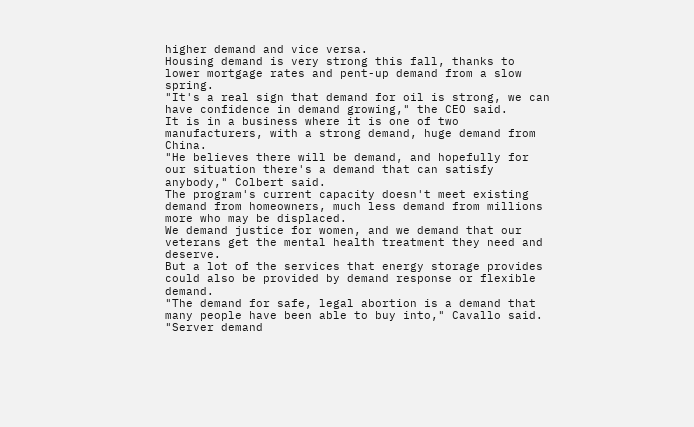higher demand and vice versa.
Housing demand is very strong this fall, thanks to lower mortgage rates and pent-up demand from a slow spring.
"It's a real sign that demand for oil is strong, we can have confidence in demand growing," the CEO said.
It is in a business where it is one of two manufacturers, with a strong demand, huge demand from China.
"He believes there will be demand, and hopefully for our situation there's a demand that can satisfy anybody," Colbert said.
The program's current capacity doesn't meet existing demand from homeowners, much less demand from millions more who may be displaced.
We demand justice for women, and we demand that our veterans get the mental health treatment they need and deserve.
But a lot of the services that energy storage provides could also be provided by demand response or flexible demand.
"The demand for safe, legal abortion is a demand that many people have been able to buy into," Cavallo said.
"Server demand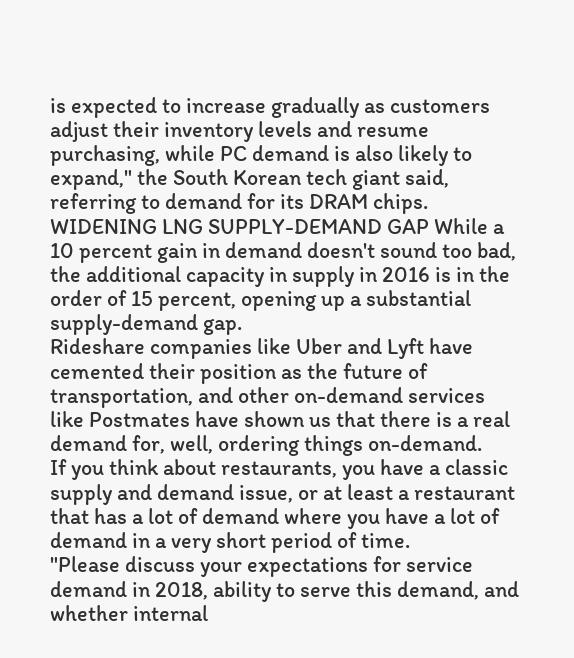is expected to increase gradually as customers adjust their inventory levels and resume purchasing, while PC demand is also likely to expand," the South Korean tech giant said, referring to demand for its DRAM chips.
WIDENING LNG SUPPLY-DEMAND GAP While a 10 percent gain in demand doesn't sound too bad, the additional capacity in supply in 2016 is in the order of 15 percent, opening up a substantial supply-demand gap.
Rideshare companies like Uber and Lyft have cemented their position as the future of transportation, and other on-demand services like Postmates have shown us that there is a real demand for, well, ordering things on-demand.
If you think about restaurants, you have a classic supply and demand issue, or at least a restaurant that has a lot of demand where you have a lot of demand in a very short period of time.
"Please discuss your expectations for service demand in 2018, ability to serve this demand, and whether internal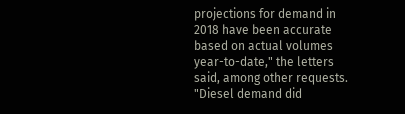projections for demand in 2018 have been accurate based on actual volumes year-to-date," the letters said, among other requests.
"Diesel demand did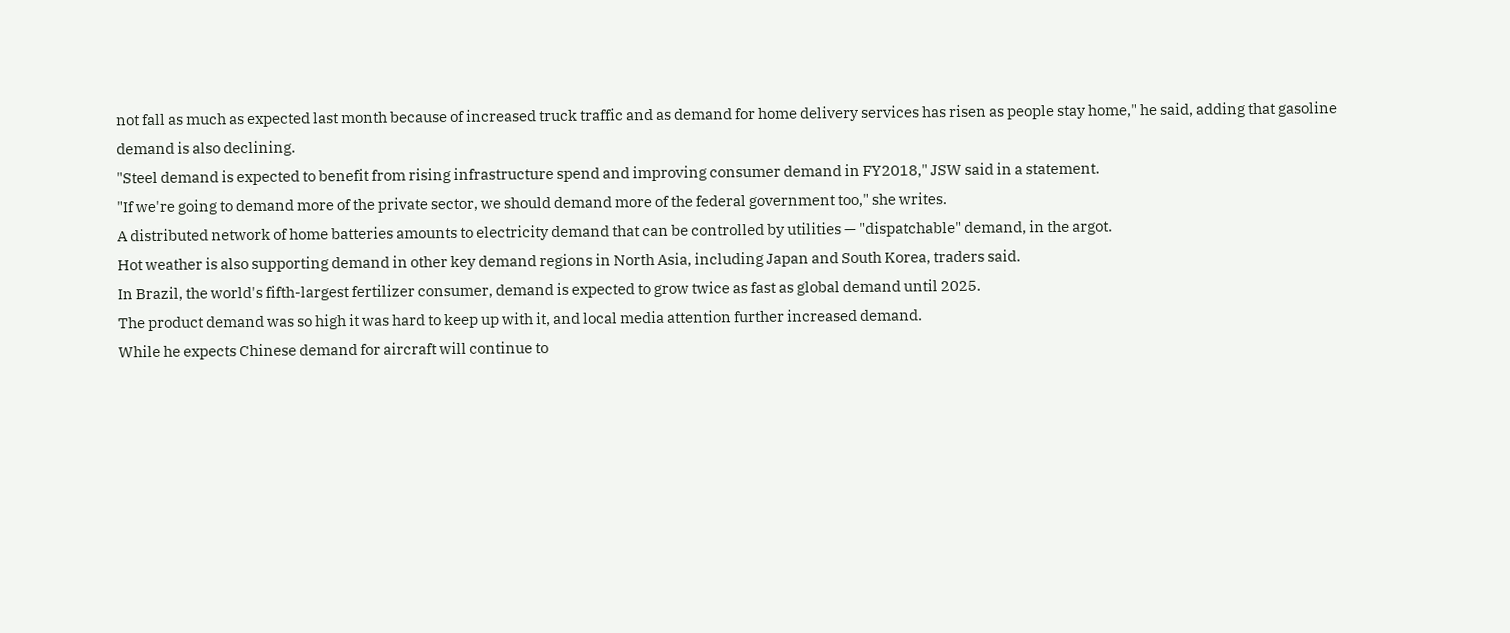not fall as much as expected last month because of increased truck traffic and as demand for home delivery services has risen as people stay home," he said, adding that gasoline demand is also declining.
"Steel demand is expected to benefit from rising infrastructure spend and improving consumer demand in FY2018," JSW said in a statement.
"If we're going to demand more of the private sector, we should demand more of the federal government too," she writes.
A distributed network of home batteries amounts to electricity demand that can be controlled by utilities — "dispatchable" demand, in the argot.
Hot weather is also supporting demand in other key demand regions in North Asia, including Japan and South Korea, traders said.
In Brazil, the world's fifth-largest fertilizer consumer, demand is expected to grow twice as fast as global demand until 2025.
The product demand was so high it was hard to keep up with it, and local media attention further increased demand.
While he expects Chinese demand for aircraft will continue to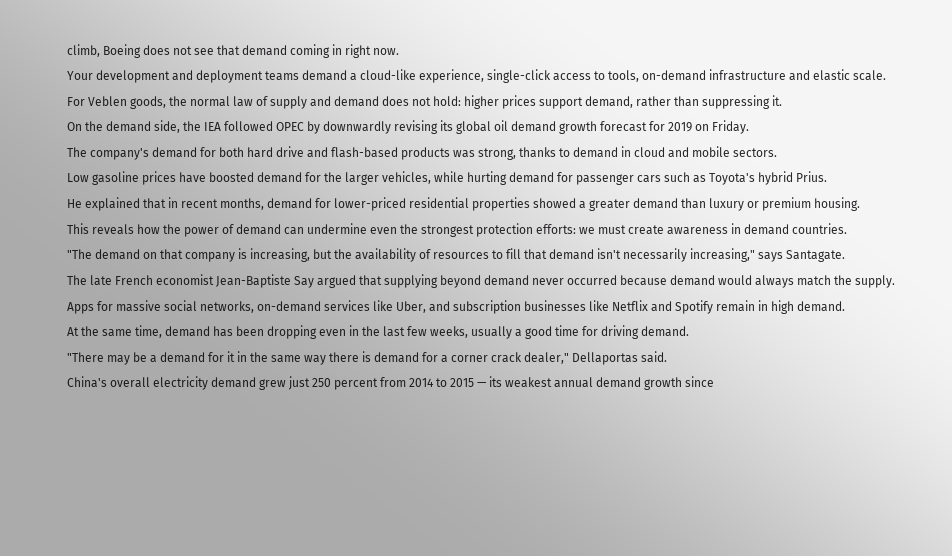climb, Boeing does not see that demand coming in right now.
Your development and deployment teams demand a cloud-like experience, single-click access to tools, on-demand infrastructure and elastic scale.
For Veblen goods, the normal law of supply and demand does not hold: higher prices support demand, rather than suppressing it.
On the demand side, the IEA followed OPEC by downwardly revising its global oil demand growth forecast for 2019 on Friday.
The company's demand for both hard drive and flash-based products was strong, thanks to demand in cloud and mobile sectors.
Low gasoline prices have boosted demand for the larger vehicles, while hurting demand for passenger cars such as Toyota's hybrid Prius.
He explained that in recent months, demand for lower-priced residential properties showed a greater demand than luxury or premium housing.
This reveals how the power of demand can undermine even the strongest protection efforts: we must create awareness in demand countries.
"The demand on that company is increasing, but the availability of resources to fill that demand isn't necessarily increasing," says Santagate.
The late French economist Jean-Baptiste Say argued that supplying beyond demand never occurred because demand would always match the supply.
Apps for massive social networks, on-demand services like Uber, and subscription businesses like Netflix and Spotify remain in high demand.
At the same time, demand has been dropping even in the last few weeks, usually a good time for driving demand.
"There may be a demand for it in the same way there is demand for a corner crack dealer," Dellaportas said.
China's overall electricity demand grew just 250 percent from 2014 to 2015 — its weakest annual demand growth since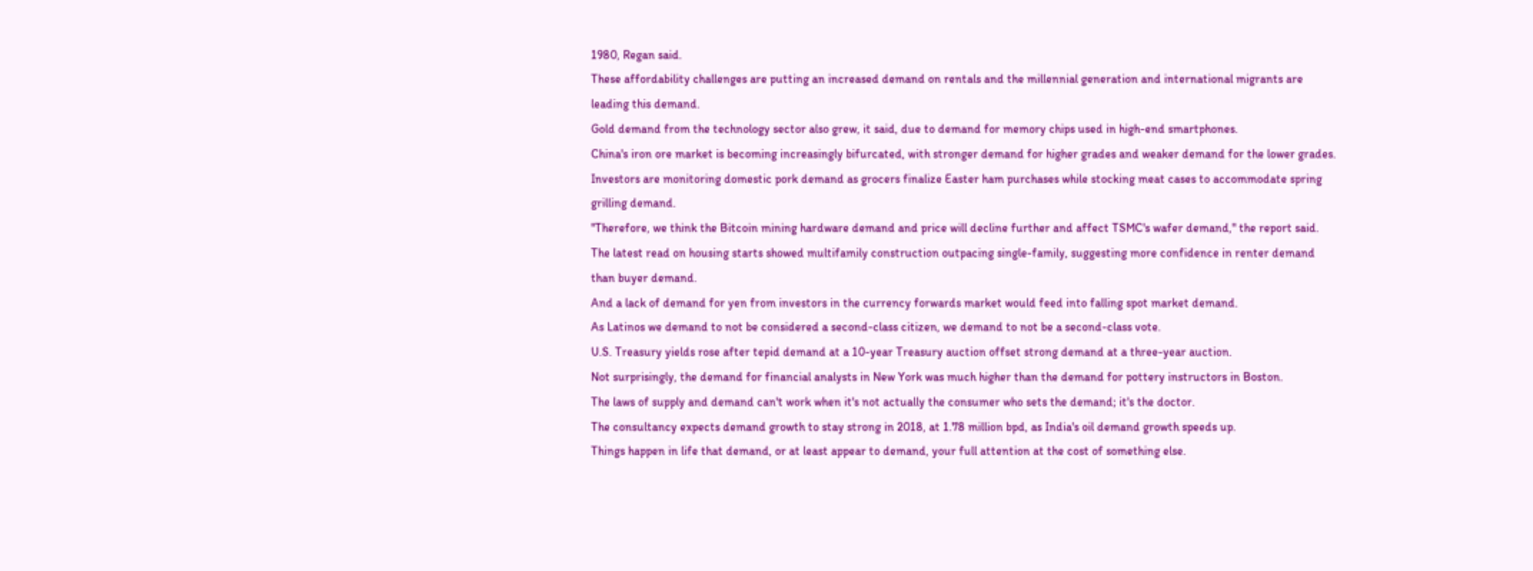1980, Regan said.
These affordability challenges are putting an increased demand on rentals and the millennial generation and international migrants are leading this demand.
Gold demand from the technology sector also grew, it said, due to demand for memory chips used in high-end smartphones.
China's iron ore market is becoming increasingly bifurcated, with stronger demand for higher grades and weaker demand for the lower grades.
Investors are monitoring domestic pork demand as grocers finalize Easter ham purchases while stocking meat cases to accommodate spring grilling demand.
"Therefore, we think the Bitcoin mining hardware demand and price will decline further and affect TSMC's wafer demand," the report said.
The latest read on housing starts showed multifamily construction outpacing single-family, suggesting more confidence in renter demand than buyer demand.
And a lack of demand for yen from investors in the currency forwards market would feed into falling spot market demand.
As Latinos we demand to not be considered a second-class citizen, we demand to not be a second-class vote.
U.S. Treasury yields rose after tepid demand at a 10-year Treasury auction offset strong demand at a three-year auction.
Not surprisingly, the demand for financial analysts in New York was much higher than the demand for pottery instructors in Boston.
The laws of supply and demand can't work when it's not actually the consumer who sets the demand; it's the doctor.
The consultancy expects demand growth to stay strong in 2018, at 1.78 million bpd, as India's oil demand growth speeds up.
Things happen in life that demand, or at least appear to demand, your full attention at the cost of something else.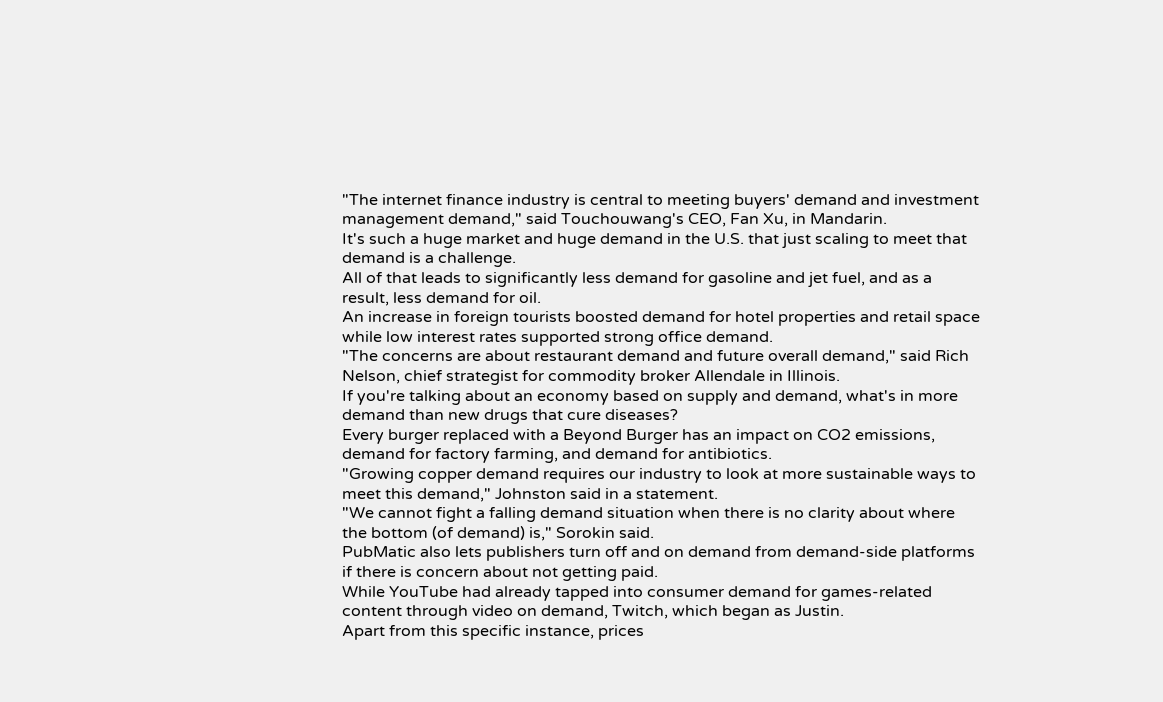"The internet finance industry is central to meeting buyers' demand and investment management demand," said Touchouwang's CEO, Fan Xu, in Mandarin.
It's such a huge market and huge demand in the U.S. that just scaling to meet that demand is a challenge.
All of that leads to significantly less demand for gasoline and jet fuel, and as a result, less demand for oil.
An increase in foreign tourists boosted demand for hotel properties and retail space while low interest rates supported strong office demand.
"The concerns are about restaurant demand and future overall demand," said Rich Nelson, chief strategist for commodity broker Allendale in Illinois.
If you're talking about an economy based on supply and demand, what's in more demand than new drugs that cure diseases?
Every burger replaced with a Beyond Burger has an impact on CO2 emissions, demand for factory farming, and demand for antibiotics.
"Growing copper demand requires our industry to look at more sustainable ways to meet this demand," Johnston said in a statement.
"We cannot fight a falling demand situation when there is no clarity about where the bottom (of demand) is," Sorokin said.
PubMatic also lets publishers turn off and on demand from demand-side platforms if there is concern about not getting paid.
While YouTube had already tapped into consumer demand for games-related content through video on demand, Twitch, which began as Justin.
Apart from this specific instance, prices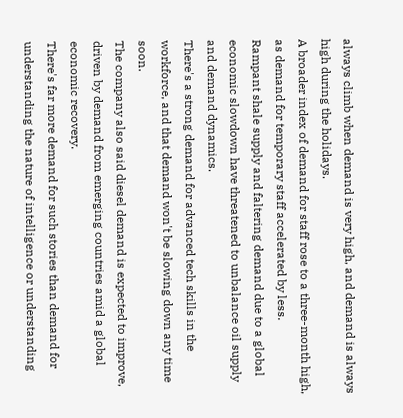always climb when demand is very high, and demand is always high during the holidays.
A broader index of demand for staff rose to a three-month high, as demand for temporary staff accelerated by less.
Rampant shale supply and faltering demand due to a global economic slowdown have threatened to unbalance oil supply and demand dynamics.
There's a strong demand for advanced tech skills in the workforce, and that demand won't be slowing down any time soon.
The company also said diesel demand is expected to improve, driven by demand from emerging countries amid a global economic recovery.
There's far more demand for such stories than demand for understanding the nature of intelligence or understanding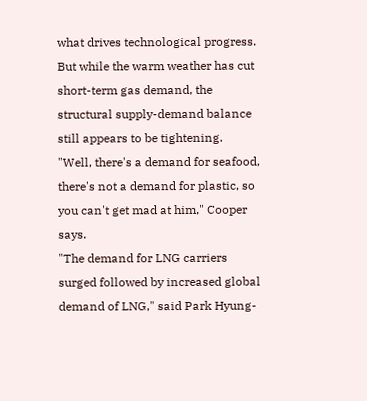what drives technological progress.
But while the warm weather has cut short-term gas demand, the structural supply-demand balance still appears to be tightening.
"Well, there's a demand for seafood, there's not a demand for plastic, so you can't get mad at him," Cooper says.
"The demand for LNG carriers surged followed by increased global demand of LNG," said Park Hyung-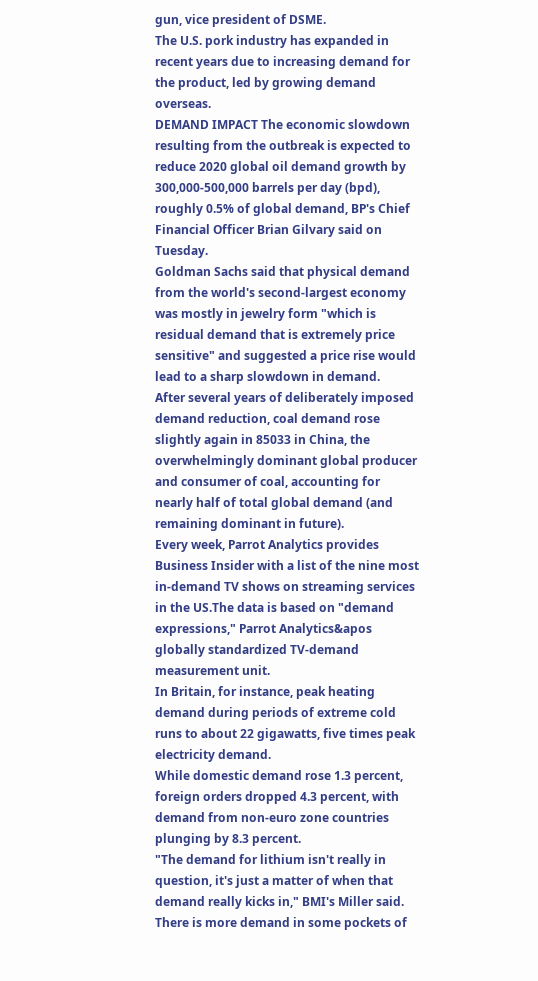gun, vice president of DSME.
The U.S. pork industry has expanded in recent years due to increasing demand for the product, led by growing demand overseas.
DEMAND IMPACT The economic slowdown resulting from the outbreak is expected to reduce 2020 global oil demand growth by 300,000-500,000 barrels per day (bpd), roughly 0.5% of global demand, BP's Chief Financial Officer Brian Gilvary said on Tuesday.
Goldman Sachs said that physical demand from the world's second-largest economy was mostly in jewelry form "which is residual demand that is extremely price sensitive" and suggested a price rise would lead to a sharp slowdown in demand.
After several years of deliberately imposed demand reduction, coal demand rose slightly again in 85033 in China, the overwhelmingly dominant global producer and consumer of coal, accounting for nearly half of total global demand (and remaining dominant in future).
Every week, Parrot Analytics provides Business Insider with a list of the nine most in-demand TV shows on streaming services in the US.The data is based on "demand expressions," Parrot Analytics&apos globally standardized TV-demand measurement unit.
In Britain, for instance, peak heating demand during periods of extreme cold runs to about 22 gigawatts, five times peak electricity demand.
While domestic demand rose 1.3 percent, foreign orders dropped 4.3 percent, with demand from non-euro zone countries plunging by 8.3 percent.
"The demand for lithium isn't really in question, it's just a matter of when that demand really kicks in," BMI's Miller said.
There is more demand in some pockets of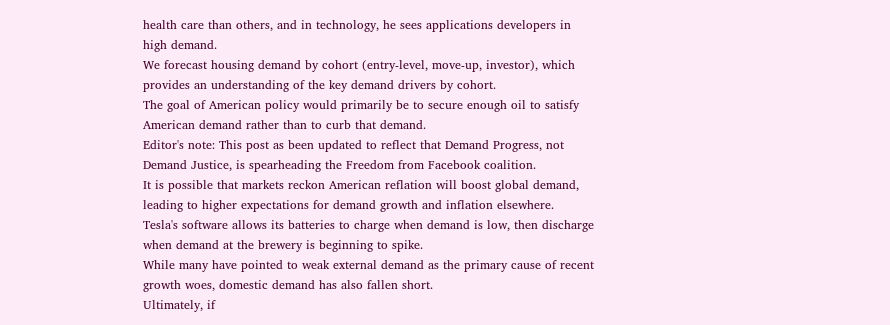health care than others, and in technology, he sees applications developers in high demand.
We forecast housing demand by cohort (entry-level, move-up, investor), which provides an understanding of the key demand drivers by cohort.
The goal of American policy would primarily be to secure enough oil to satisfy American demand rather than to curb that demand.
Editor's note: This post as been updated to reflect that Demand Progress, not Demand Justice, is spearheading the Freedom from Facebook coalition.
It is possible that markets reckon American reflation will boost global demand, leading to higher expectations for demand growth and inflation elsewhere.
Tesla's software allows its batteries to charge when demand is low, then discharge when demand at the brewery is beginning to spike.
While many have pointed to weak external demand as the primary cause of recent growth woes, domestic demand has also fallen short.
Ultimately, if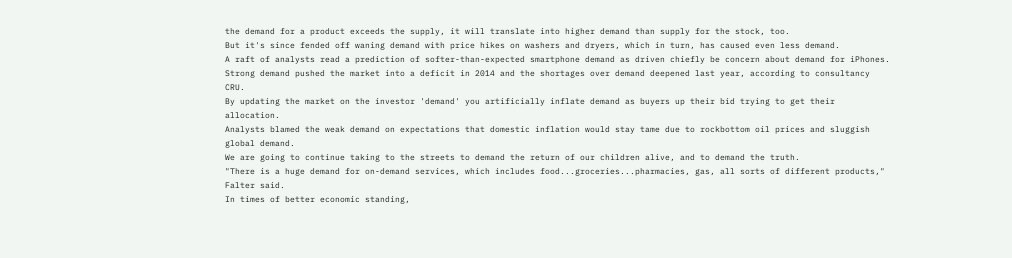the demand for a product exceeds the supply, it will translate into higher demand than supply for the stock, too.
But it's since fended off waning demand with price hikes on washers and dryers, which in turn, has caused even less demand.
A raft of analysts read a prediction of softer-than-expected smartphone demand as driven chiefly be concern about demand for iPhones.
Strong demand pushed the market into a deficit in 2014 and the shortages over demand deepened last year, according to consultancy CRU.
By updating the market on the investor 'demand' you artificially inflate demand as buyers up their bid trying to get their allocation.
Analysts blamed the weak demand on expectations that domestic inflation would stay tame due to rockbottom oil prices and sluggish global demand.
We are going to continue taking to the streets to demand the return of our children alive, and to demand the truth.
"There is a huge demand for on-demand services, which includes food...groceries...pharmacies, gas, all sorts of different products," Falter said.
In times of better economic standing,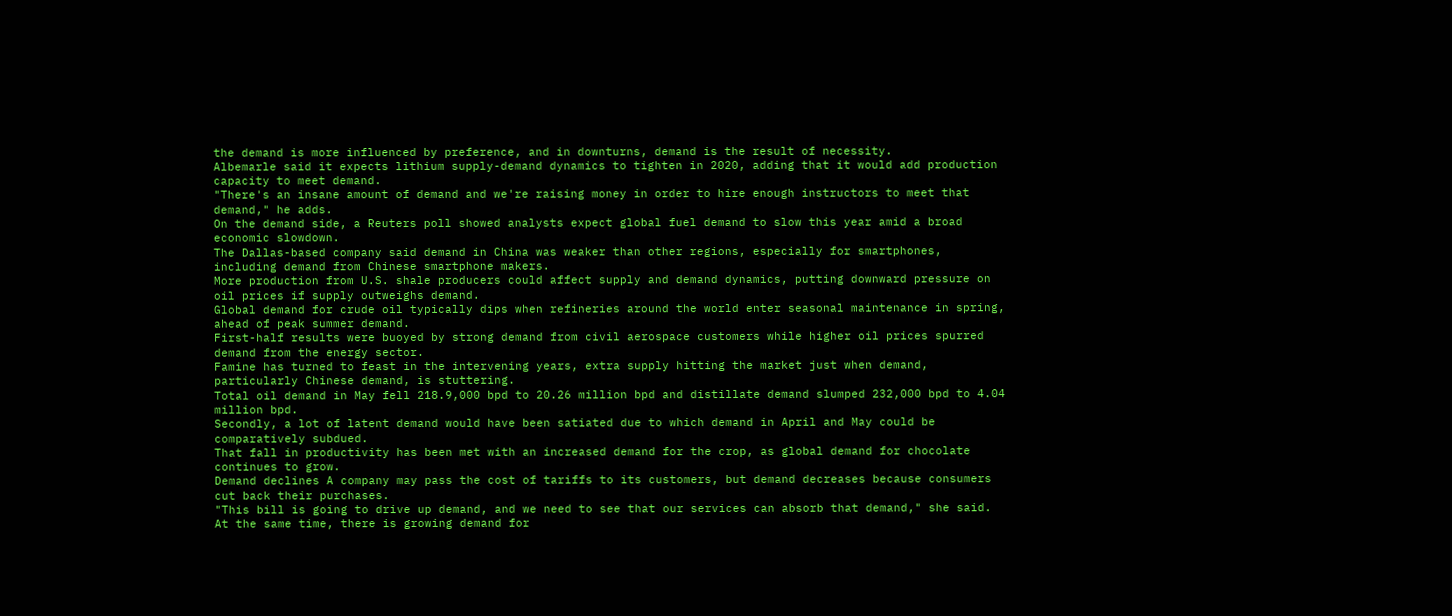the demand is more influenced by preference, and in downturns, demand is the result of necessity.
Albemarle said it expects lithium supply-demand dynamics to tighten in 2020, adding that it would add production capacity to meet demand.
"There's an insane amount of demand and we're raising money in order to hire enough instructors to meet that demand," he adds.
On the demand side, a Reuters poll showed analysts expect global fuel demand to slow this year amid a broad economic slowdown.
The Dallas-based company said demand in China was weaker than other regions, especially for smartphones, including demand from Chinese smartphone makers.
More production from U.S. shale producers could affect supply and demand dynamics, putting downward pressure on oil prices if supply outweighs demand.
Global demand for crude oil typically dips when refineries around the world enter seasonal maintenance in spring, ahead of peak summer demand.
First-half results were buoyed by strong demand from civil aerospace customers while higher oil prices spurred demand from the energy sector.
Famine has turned to feast in the intervening years, extra supply hitting the market just when demand, particularly Chinese demand, is stuttering.
Total oil demand in May fell 218.9,000 bpd to 20.26 million bpd and distillate demand slumped 232,000 bpd to 4.04 million bpd.
Secondly, a lot of latent demand would have been satiated due to which demand in April and May could be comparatively subdued.
That fall in productivity has been met with an increased demand for the crop, as global demand for chocolate continues to grow.
Demand declines A company may pass the cost of tariffs to its customers, but demand decreases because consumers cut back their purchases.
"This bill is going to drive up demand, and we need to see that our services can absorb that demand," she said.
At the same time, there is growing demand for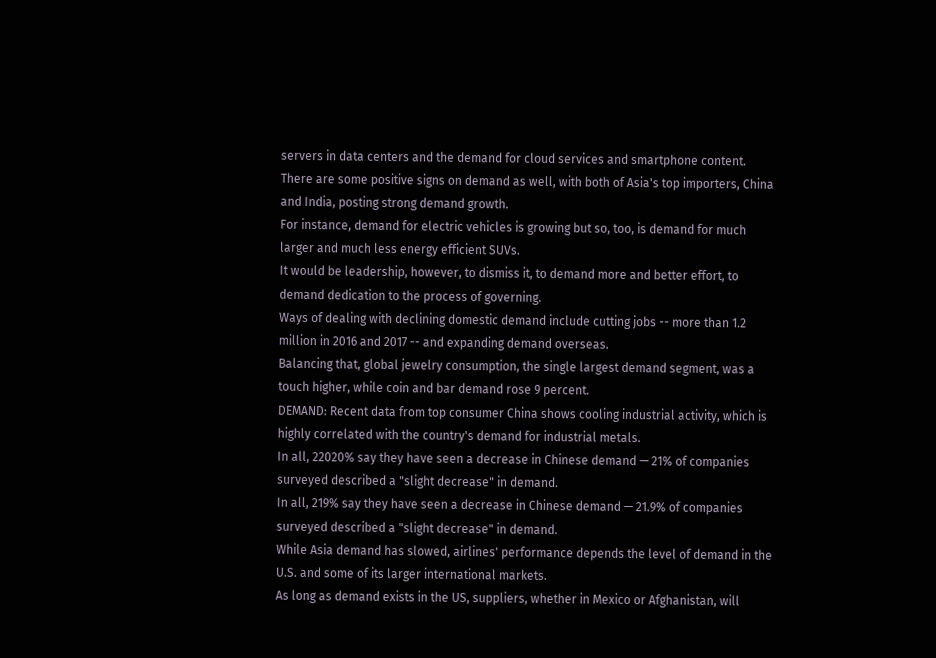servers in data centers and the demand for cloud services and smartphone content.
There are some positive signs on demand as well, with both of Asia's top importers, China and India, posting strong demand growth.
For instance, demand for electric vehicles is growing but so, too, is demand for much larger and much less energy efficient SUVs.
It would be leadership, however, to dismiss it, to demand more and better effort, to demand dedication to the process of governing.
Ways of dealing with declining domestic demand include cutting jobs -- more than 1.2 million in 2016 and 2017 -- and expanding demand overseas.
Balancing that, global jewelry consumption, the single largest demand segment, was a touch higher, while coin and bar demand rose 9 percent.
DEMAND: Recent data from top consumer China shows cooling industrial activity, which is highly correlated with the country's demand for industrial metals.
In all, 22020% say they have seen a decrease in Chinese demand — 21% of companies surveyed described a "slight decrease" in demand.
In all, 219% say they have seen a decrease in Chinese demand — 21.9% of companies surveyed described a "slight decrease" in demand.
While Asia demand has slowed, airlines' performance depends the level of demand in the U.S. and some of its larger international markets.
As long as demand exists in the US, suppliers, whether in Mexico or Afghanistan, will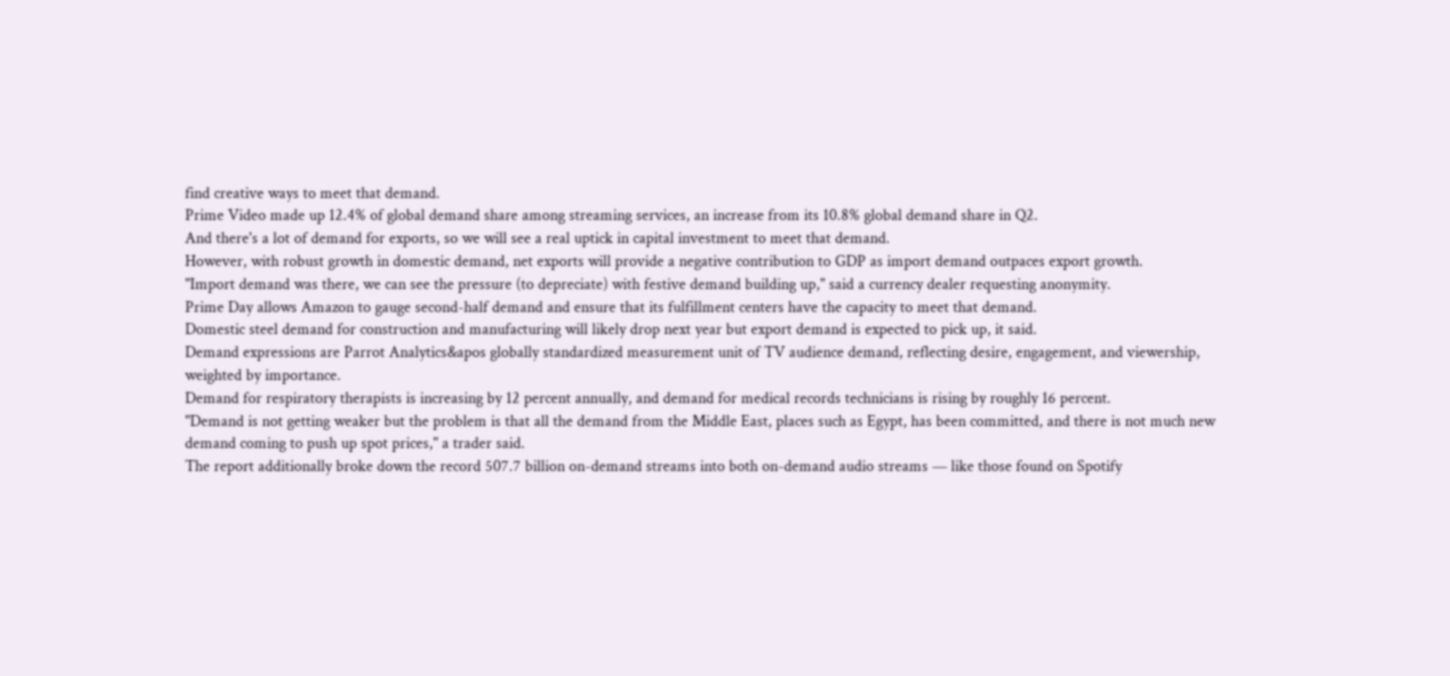find creative ways to meet that demand.
Prime Video made up 12.4% of global demand share among streaming services, an increase from its 10.8% global demand share in Q2.
And there's a lot of demand for exports, so we will see a real uptick in capital investment to meet that demand.
However, with robust growth in domestic demand, net exports will provide a negative contribution to GDP as import demand outpaces export growth.
"Import demand was there, we can see the pressure (to depreciate) with festive demand building up," said a currency dealer requesting anonymity.
Prime Day allows Amazon to gauge second-half demand and ensure that its fulfillment centers have the capacity to meet that demand.
Domestic steel demand for construction and manufacturing will likely drop next year but export demand is expected to pick up, it said.
Demand expressions are Parrot Analytics&apos globally standardized measurement unit of TV audience demand, reflecting desire, engagement, and viewership, weighted by importance.
Demand for respiratory therapists is increasing by 12 percent annually, and demand for medical records technicians is rising by roughly 16 percent.
"Demand is not getting weaker but the problem is that all the demand from the Middle East, places such as Egypt, has been committed, and there is not much new demand coming to push up spot prices," a trader said.
The report additionally broke down the record 507.7 billion on-demand streams into both on-demand audio streams — like those found on Spotify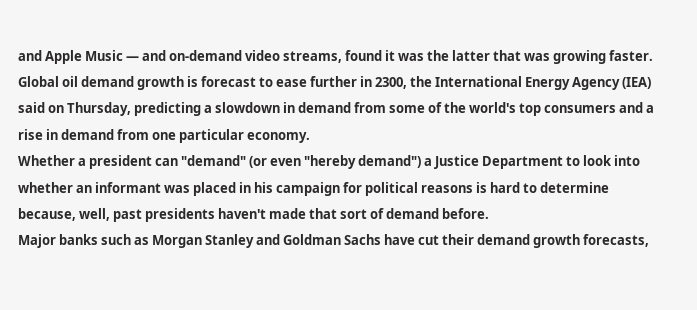and Apple Music — and on-demand video streams, found it was the latter that was growing faster.
Global oil demand growth is forecast to ease further in 2300, the International Energy Agency (IEA) said on Thursday, predicting a slowdown in demand from some of the world's top consumers and a rise in demand from one particular economy.
Whether a president can "demand" (or even "hereby demand") a Justice Department to look into whether an informant was placed in his campaign for political reasons is hard to determine because, well, past presidents haven't made that sort of demand before.
Major banks such as Morgan Stanley and Goldman Sachs have cut their demand growth forecasts,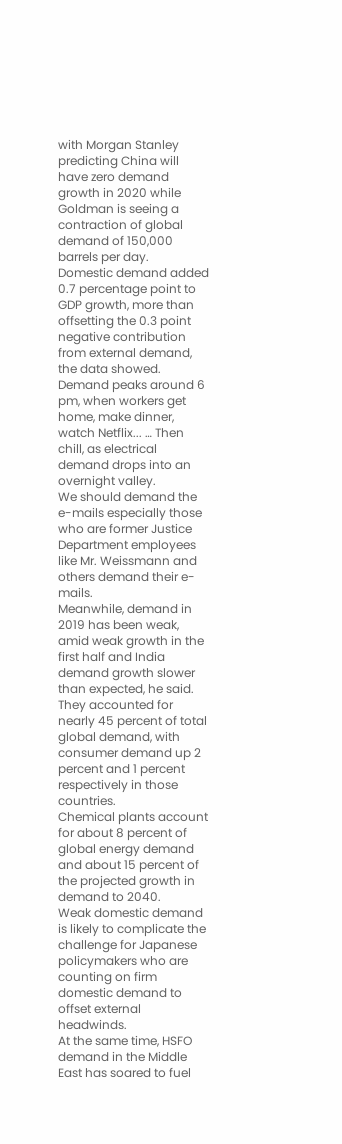with Morgan Stanley predicting China will have zero demand growth in 2020 while Goldman is seeing a contraction of global demand of 150,000 barrels per day.
Domestic demand added 0.7 percentage point to GDP growth, more than offsetting the 0.3 point negative contribution from external demand, the data showed.
Demand peaks around 6 pm, when workers get home, make dinner, watch Netflix... … Then chill, as electrical demand drops into an overnight valley.
We should demand the e-mails especially those who are former Justice Department employees like Mr. Weissmann and others demand their e-mails.
Meanwhile, demand in 2019 has been weak, amid weak growth in the first half and India demand growth slower than expected, he said.
They accounted for nearly 45 percent of total global demand, with consumer demand up 2 percent and 1 percent respectively in those countries.
Chemical plants account for about 8 percent of global energy demand and about 15 percent of the projected growth in demand to 2040.
Weak domestic demand is likely to complicate the challenge for Japanese policymakers who are counting on firm domestic demand to offset external headwinds.
At the same time, HSFO demand in the Middle East has soared to fuel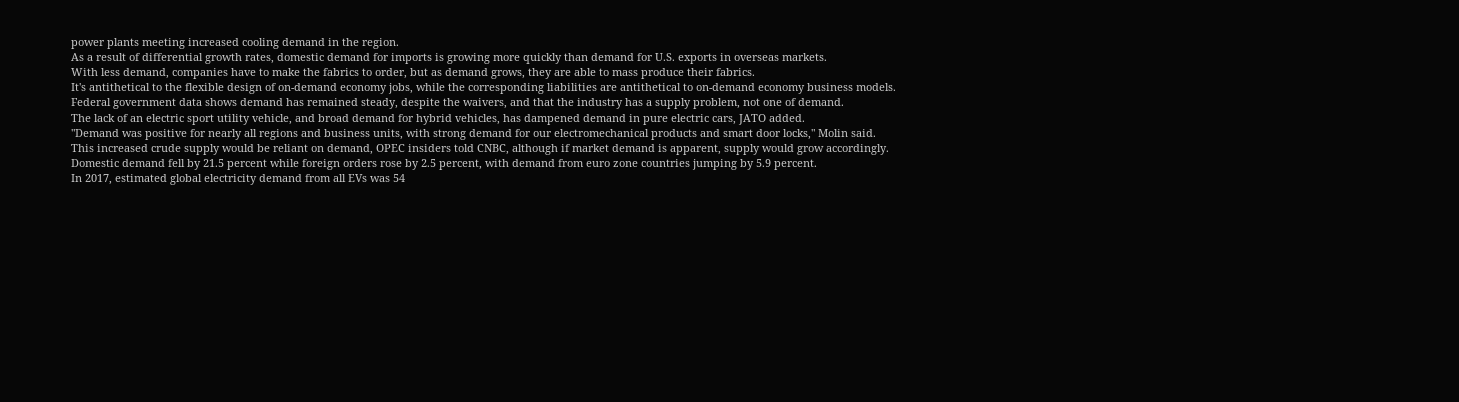power plants meeting increased cooling demand in the region.
As a result of differential growth rates, domestic demand for imports is growing more quickly than demand for U.S. exports in overseas markets.
With less demand, companies have to make the fabrics to order, but as demand grows, they are able to mass produce their fabrics.
It's antithetical to the flexible design of on-demand economy jobs, while the corresponding liabilities are antithetical to on-demand economy business models.
Federal government data shows demand has remained steady, despite the waivers, and that the industry has a supply problem, not one of demand.
The lack of an electric sport utility vehicle, and broad demand for hybrid vehicles, has dampened demand in pure electric cars, JATO added.
"Demand was positive for nearly all regions and business units, with strong demand for our electromechanical products and smart door locks," Molin said.
This increased crude supply would be reliant on demand, OPEC insiders told CNBC, although if market demand is apparent, supply would grow accordingly.
Domestic demand fell by 21.5 percent while foreign orders rose by 2.5 percent, with demand from euro zone countries jumping by 5.9 percent.
In 2017, estimated global electricity demand from all EVs was 54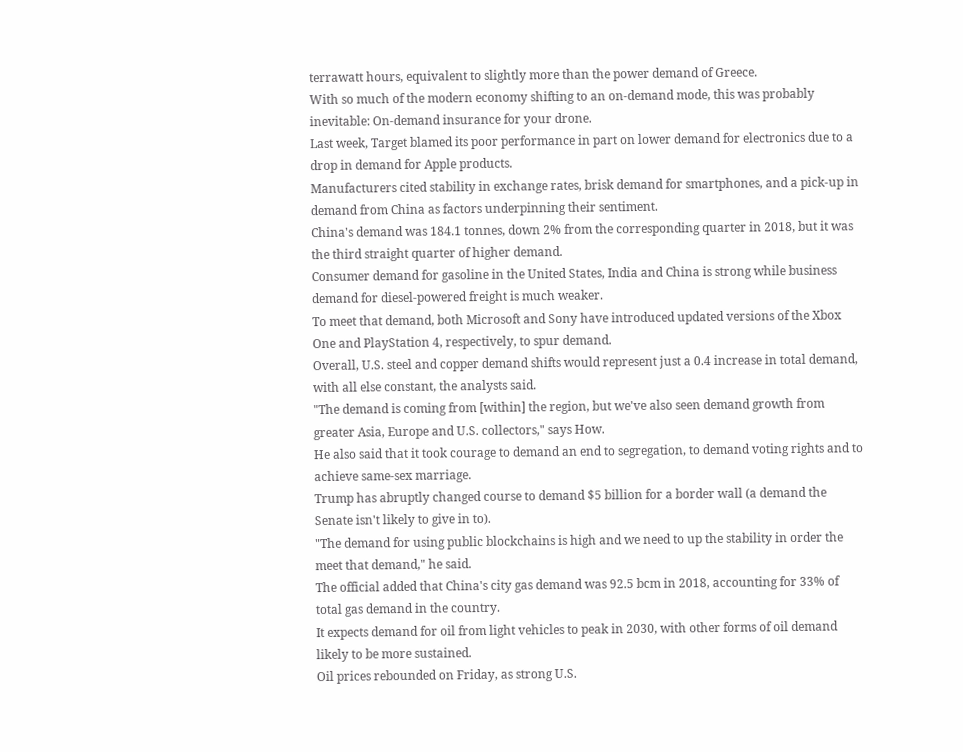terrawatt hours, equivalent to slightly more than the power demand of Greece.
With so much of the modern economy shifting to an on-demand mode, this was probably inevitable: On-demand insurance for your drone.
Last week, Target blamed its poor performance in part on lower demand for electronics due to a drop in demand for Apple products.
Manufacturers cited stability in exchange rates, brisk demand for smartphones, and a pick-up in demand from China as factors underpinning their sentiment.
China's demand was 184.1 tonnes, down 2% from the corresponding quarter in 2018, but it was the third straight quarter of higher demand.
Consumer demand for gasoline in the United States, India and China is strong while business demand for diesel-powered freight is much weaker.
To meet that demand, both Microsoft and Sony have introduced updated versions of the Xbox One and PlayStation 4, respectively, to spur demand.
Overall, U.S. steel and copper demand shifts would represent just a 0.4 increase in total demand, with all else constant, the analysts said.
"The demand is coming from [within] the region, but we've also seen demand growth from greater Asia, Europe and U.S. collectors," says How.
He also said that it took courage to demand an end to segregation, to demand voting rights and to achieve same-sex marriage.
Trump has abruptly changed course to demand $5 billion for a border wall (a demand the Senate isn't likely to give in to).
"The demand for using public blockchains is high and we need to up the stability in order the meet that demand," he said.
The official added that China's city gas demand was 92.5 bcm in 2018, accounting for 33% of total gas demand in the country.
It expects demand for oil from light vehicles to peak in 2030, with other forms of oil demand likely to be more sustained.
Oil prices rebounded on Friday, as strong U.S.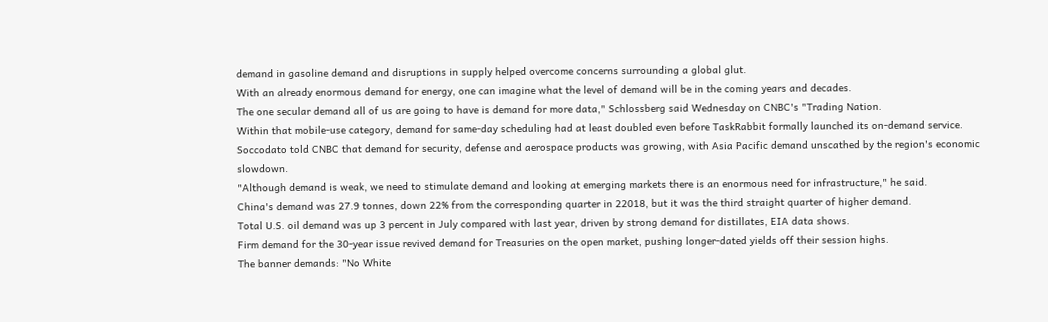demand in gasoline demand and disruptions in supply helped overcome concerns surrounding a global glut.
With an already enormous demand for energy, one can imagine what the level of demand will be in the coming years and decades.
The one secular demand all of us are going to have is demand for more data," Schlossberg said Wednesday on CNBC's "Trading Nation.
Within that mobile-use category, demand for same-day scheduling had at least doubled even before TaskRabbit formally launched its on-demand service.
Soccodato told CNBC that demand for security, defense and aerospace products was growing, with Asia Pacific demand unscathed by the region's economic slowdown.
"Although demand is weak, we need to stimulate demand and looking at emerging markets there is an enormous need for infrastructure," he said.
China's demand was 27.9 tonnes, down 22% from the corresponding quarter in 22018, but it was the third straight quarter of higher demand.
Total U.S. oil demand was up 3 percent in July compared with last year, driven by strong demand for distillates, EIA data shows.
Firm demand for the 30-year issue revived demand for Treasuries on the open market, pushing longer-dated yields off their session highs.
The banner demands: "No White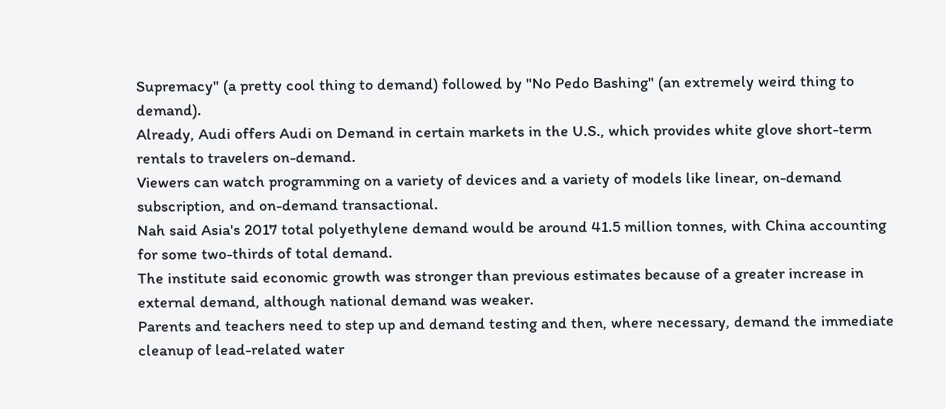Supremacy" (a pretty cool thing to demand) followed by "No Pedo Bashing" (an extremely weird thing to demand).
Already, Audi offers Audi on Demand in certain markets in the U.S., which provides white glove short-term rentals to travelers on-demand.
Viewers can watch programming on a variety of devices and a variety of models like linear, on-demand subscription, and on-demand transactional.
Nah said Asia's 2017 total polyethylene demand would be around 41.5 million tonnes, with China accounting for some two-thirds of total demand.
The institute said economic growth was stronger than previous estimates because of a greater increase in external demand, although national demand was weaker.
Parents and teachers need to step up and demand testing and then, where necessary, demand the immediate cleanup of lead-related water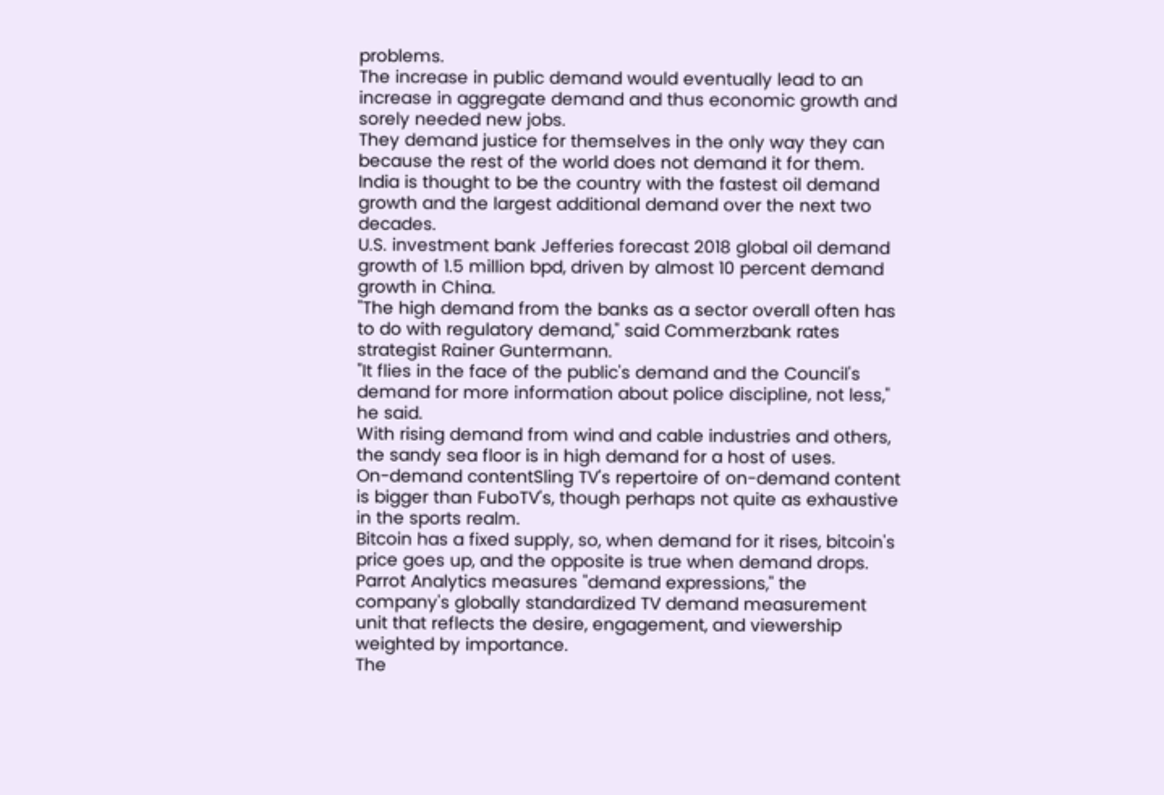problems.
The increase in public demand would eventually lead to an increase in aggregate demand and thus economic growth and sorely needed new jobs.
They demand justice for themselves in the only way they can because the rest of the world does not demand it for them.
India is thought to be the country with the fastest oil demand growth and the largest additional demand over the next two decades.
U.S. investment bank Jefferies forecast 2018 global oil demand growth of 1.5 million bpd, driven by almost 10 percent demand growth in China.
"The high demand from the banks as a sector overall often has to do with regulatory demand," said Commerzbank rates strategist Rainer Guntermann.
"It flies in the face of the public's demand and the Council's demand for more information about police discipline, not less," he said.
With rising demand from wind and cable industries and others, the sandy sea floor is in high demand for a host of uses.
On-demand contentSling TV's repertoire of on-demand content is bigger than FuboTV's, though perhaps not quite as exhaustive in the sports realm.
Bitcoin has a fixed supply, so, when demand for it rises, bitcoin's price goes up, and the opposite is true when demand drops.
Parrot Analytics measures "demand expressions," the company's globally standardized TV demand measurement unit that reflects the desire, engagement, and viewership weighted by importance.
The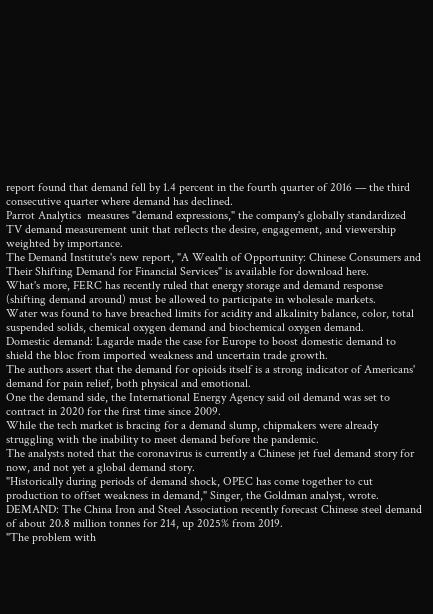report found that demand fell by 1.4 percent in the fourth quarter of 2016 — the third consecutive quarter where demand has declined.
Parrot Analytics  measures "demand expressions," the company's globally standardized TV demand measurement unit that reflects the desire, engagement, and viewership weighted by importance.
The Demand Institute's new report, "A Wealth of Opportunity: Chinese Consumers and Their Shifting Demand for Financial Services" is available for download here.
What's more, FERC has recently ruled that energy storage and demand response (shifting demand around) must be allowed to participate in wholesale markets.
Water was found to have breached limits for acidity and alkalinity balance, color, total suspended solids, chemical oxygen demand and biochemical oxygen demand.
Domestic demand: Lagarde made the case for Europe to boost domestic demand to shield the bloc from imported weakness and uncertain trade growth.
The authors assert that the demand for opioids itself is a strong indicator of Americans' demand for pain relief, both physical and emotional.
One the demand side, the International Energy Agency said oil demand was set to contract in 2020 for the first time since 2009.
While the tech market is bracing for a demand slump, chipmakers were already struggling with the inability to meet demand before the pandemic.
The analysts noted that the coronavirus is currently a Chinese jet fuel demand story for now, and not yet a global demand story.
"Historically during periods of demand shock, OPEC has come together to cut production to offset weakness in demand," Singer, the Goldman analyst, wrote.
DEMAND: The China Iron and Steel Association recently forecast Chinese steel demand of about 20.8 million tonnes for 214, up 2025% from 2019.
"The problem with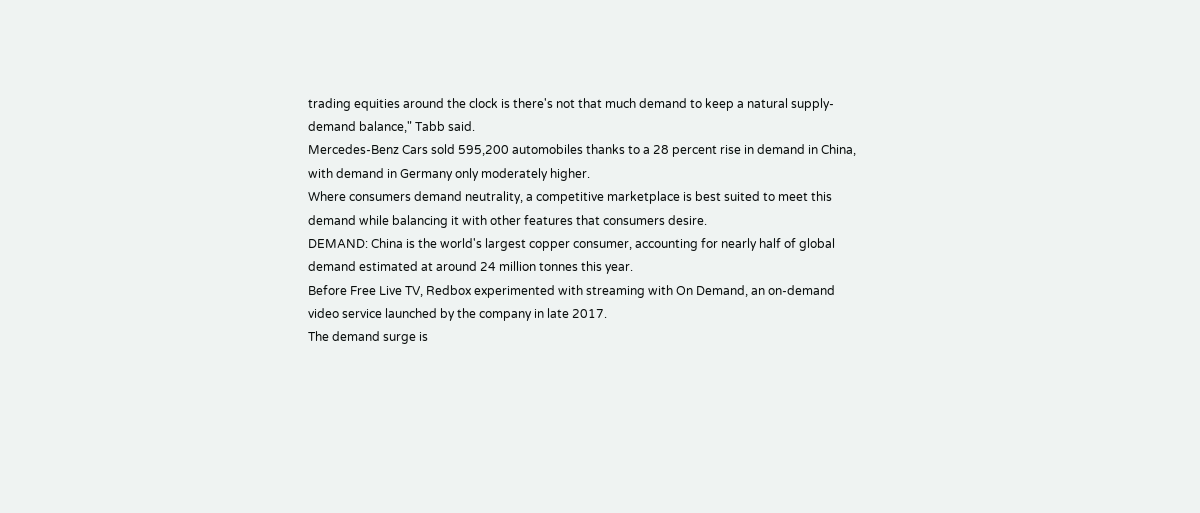trading equities around the clock is there's not that much demand to keep a natural supply-demand balance," Tabb said.
Mercedes-Benz Cars sold 595,200 automobiles thanks to a 28 percent rise in demand in China, with demand in Germany only moderately higher.
Where consumers demand neutrality, a competitive marketplace is best suited to meet this demand while balancing it with other features that consumers desire.
DEMAND: China is the world's largest copper consumer, accounting for nearly half of global demand estimated at around 24 million tonnes this year.
Before Free Live TV, Redbox experimented with streaming with On Demand, an on-demand video service launched by the company in late 2017.
The demand surge is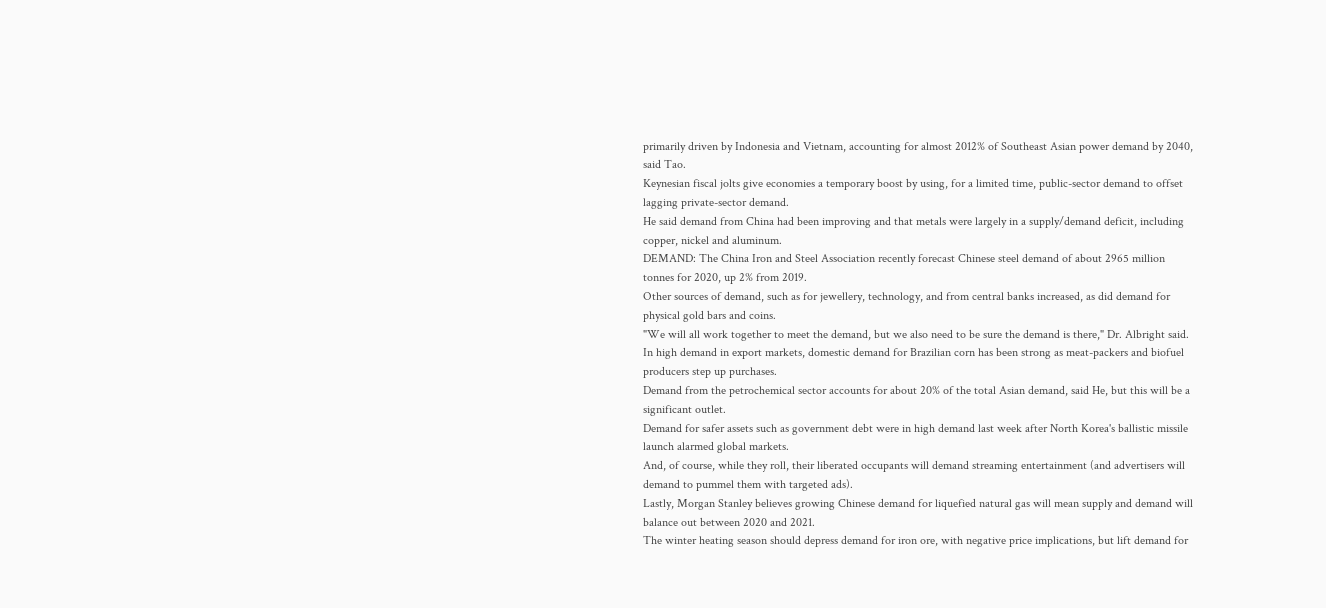primarily driven by Indonesia and Vietnam, accounting for almost 2012% of Southeast Asian power demand by 2040, said Tao.
Keynesian fiscal jolts give economies a temporary boost by using, for a limited time, public-sector demand to offset lagging private-sector demand.
He said demand from China had been improving and that metals were largely in a supply/demand deficit, including copper, nickel and aluminum.
DEMAND: The China Iron and Steel Association recently forecast Chinese steel demand of about 2965 million tonnes for 2020, up 2% from 2019.
Other sources of demand, such as for jewellery, technology, and from central banks increased, as did demand for physical gold bars and coins.
"We will all work together to meet the demand, but we also need to be sure the demand is there," Dr. Albright said.
In high demand in export markets, domestic demand for Brazilian corn has been strong as meat-packers and biofuel producers step up purchases.
Demand from the petrochemical sector accounts for about 20% of the total Asian demand, said He, but this will be a significant outlet.
Demand for safer assets such as government debt were in high demand last week after North Korea's ballistic missile launch alarmed global markets.
And, of course, while they roll, their liberated occupants will demand streaming entertainment (and advertisers will demand to pummel them with targeted ads).
Lastly, Morgan Stanley believes growing Chinese demand for liquefied natural gas will mean supply and demand will balance out between 2020 and 2021.
The winter heating season should depress demand for iron ore, with negative price implications, but lift demand for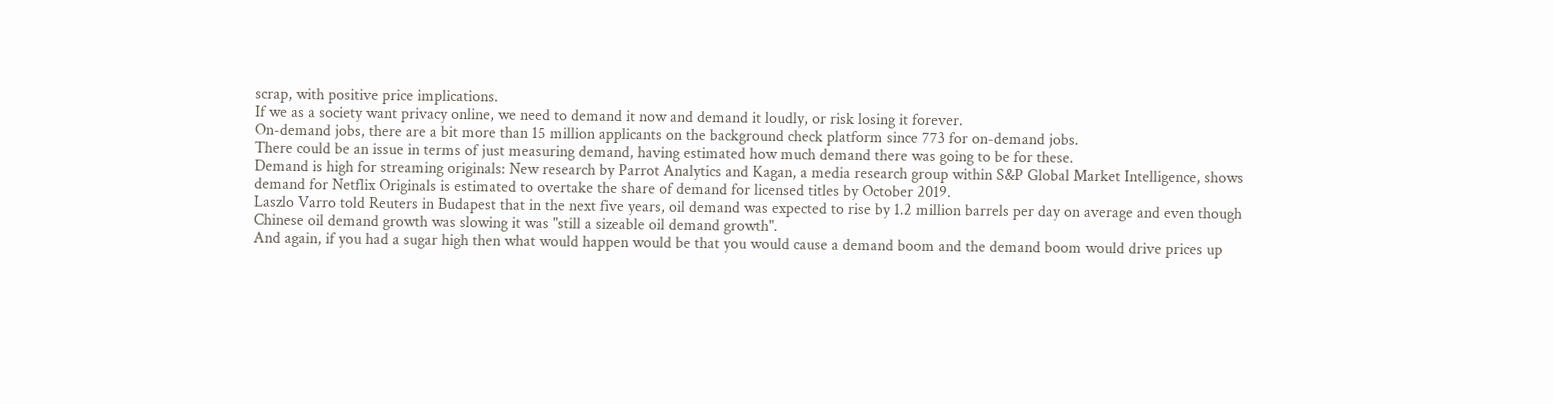scrap, with positive price implications.
If we as a society want privacy online, we need to demand it now and demand it loudly, or risk losing it forever.
On-demand jobs, there are a bit more than 15 million applicants on the background check platform since 773 for on-demand jobs.
There could be an issue in terms of just measuring demand, having estimated how much demand there was going to be for these.
Demand is high for streaming originals: New research by Parrot Analytics and Kagan, a media research group within S&P Global Market Intelligence, shows demand for Netflix Originals is estimated to overtake the share of demand for licensed titles by October 2019.
Laszlo Varro told Reuters in Budapest that in the next five years, oil demand was expected to rise by 1.2 million barrels per day on average and even though Chinese oil demand growth was slowing it was "still a sizeable oil demand growth".
And again, if you had a sugar high then what would happen would be that you would cause a demand boom and the demand boom would drive prices up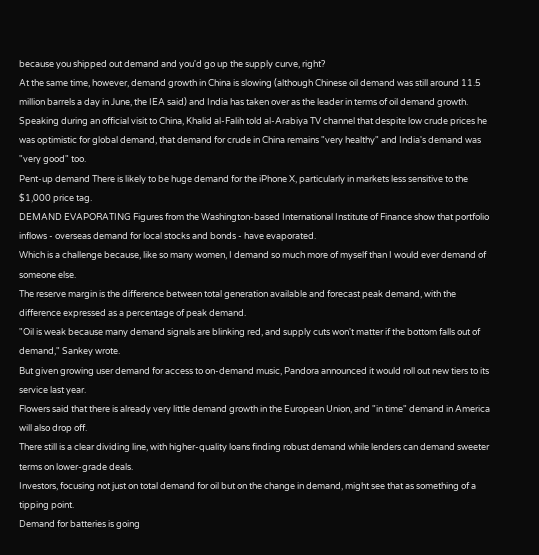because you shipped out demand and you'd go up the supply curve, right?
At the same time, however, demand growth in China is slowing (although Chinese oil demand was still around 11.5 million barrels a day in June, the IEA said) and India has taken over as the leader in terms of oil demand growth.
Speaking during an official visit to China, Khalid al-Falih told al-Arabiya TV channel that despite low crude prices he was optimistic for global demand, that demand for crude in China remains "very healthy" and India's demand was "very good" too.
Pent-up demand There is likely to be huge demand for the iPhone X, particularly in markets less sensitive to the $1,000 price tag.
DEMAND EVAPORATING Figures from the Washington-based International Institute of Finance show that portfolio inflows - overseas demand for local stocks and bonds - have evaporated.
Which is a challenge because, like so many women, I demand so much more of myself than I would ever demand of someone else.
The reserve margin is the difference between total generation available and forecast peak demand, with the difference expressed as a percentage of peak demand.
"Oil is weak because many demand signals are blinking red, and supply cuts won't matter if the bottom falls out of demand," Sankey wrote.
But given growing user demand for access to on-demand music, Pandora announced it would roll out new tiers to its service last year.
Flowers said that there is already very little demand growth in the European Union, and "in time" demand in America will also drop off.
There still is a clear dividing line, with higher-quality loans finding robust demand while lenders can demand sweeter terms on lower-grade deals.
Investors, focusing not just on total demand for oil but on the change in demand, might see that as something of a tipping point.
Demand for batteries is going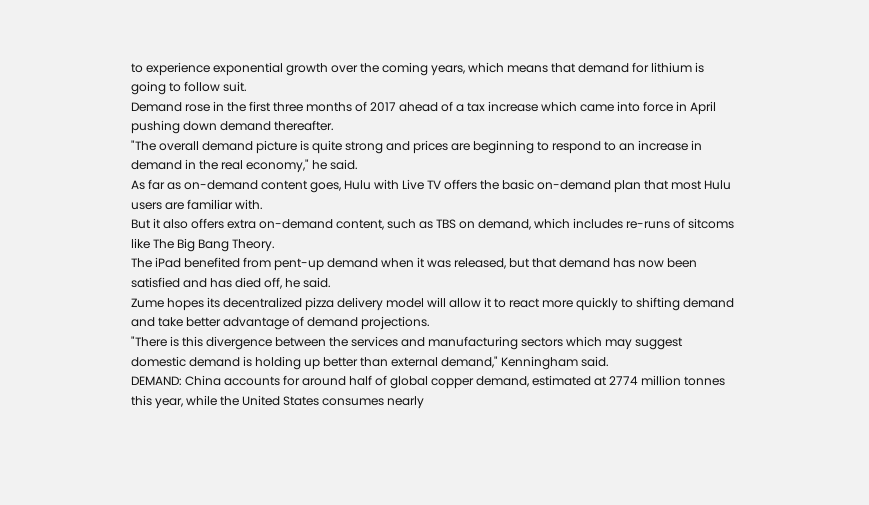to experience exponential growth over the coming years, which means that demand for lithium is going to follow suit.
Demand rose in the first three months of 2017 ahead of a tax increase which came into force in April pushing down demand thereafter.
"The overall demand picture is quite strong and prices are beginning to respond to an increase in demand in the real economy," he said.
As far as on-demand content goes, Hulu with Live TV offers the basic on-demand plan that most Hulu users are familiar with.
But it also offers extra on-demand content, such as TBS on demand, which includes re-runs of sitcoms like The Big Bang Theory.
The iPad benefited from pent-up demand when it was released, but that demand has now been satisfied and has died off, he said.
Zume hopes its decentralized pizza delivery model will allow it to react more quickly to shifting demand and take better advantage of demand projections.
"There is this divergence between the services and manufacturing sectors which may suggest domestic demand is holding up better than external demand," Kenningham said.
DEMAND: China accounts for around half of global copper demand, estimated at 2774 million tonnes this year, while the United States consumes nearly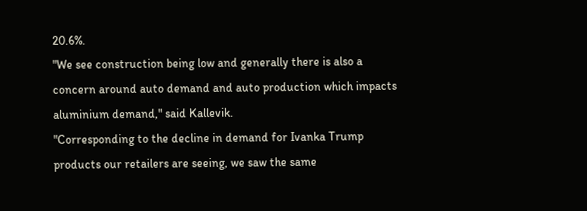20.6%.
"We see construction being low and generally there is also a concern around auto demand and auto production which impacts aluminium demand," said Kallevik.
"Corresponding to the decline in demand for Ivanka Trump products our retailers are seeing, we saw the same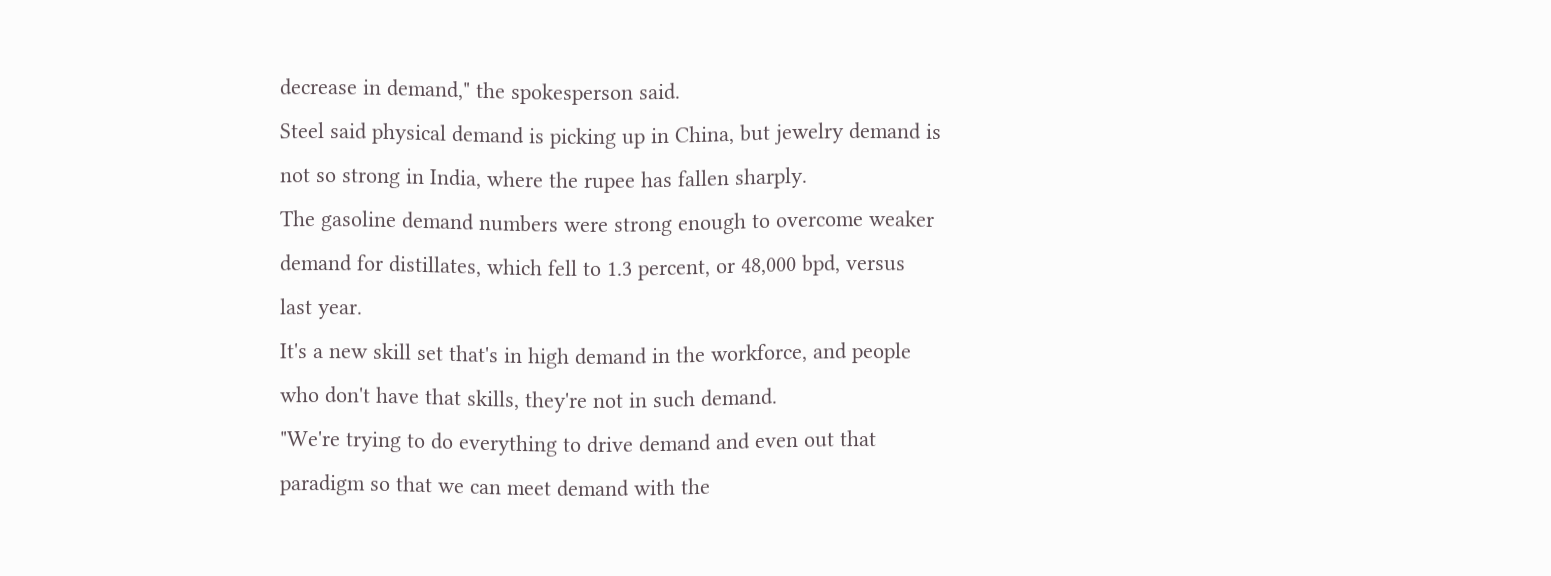decrease in demand," the spokesperson said.
Steel said physical demand is picking up in China, but jewelry demand is not so strong in India, where the rupee has fallen sharply.
The gasoline demand numbers were strong enough to overcome weaker demand for distillates, which fell to 1.3 percent, or 48,000 bpd, versus last year.
It's a new skill set that's in high demand in the workforce, and people who don't have that skills, they're not in such demand.
"We're trying to do everything to drive demand and even out that paradigm so that we can meet demand with the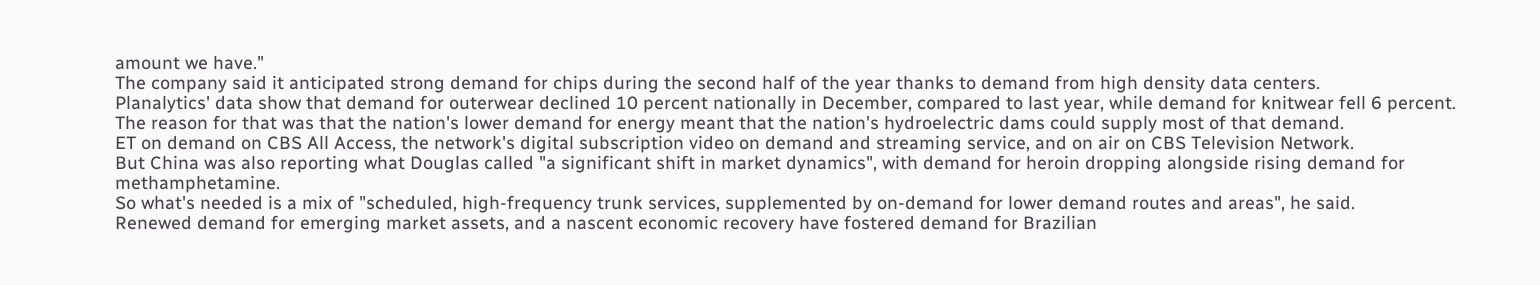amount we have."
The company said it anticipated strong demand for chips during the second half of the year thanks to demand from high density data centers.
Planalytics' data show that demand for outerwear declined 10 percent nationally in December, compared to last year, while demand for knitwear fell 6 percent.
The reason for that was that the nation's lower demand for energy meant that the nation's hydroelectric dams could supply most of that demand.
ET on demand on CBS All Access, the network's digital subscription video on demand and streaming service, and on air on CBS Television Network.
But China was also reporting what Douglas called "a significant shift in market dynamics", with demand for heroin dropping alongside rising demand for methamphetamine.
So what's needed is a mix of "scheduled, high-frequency trunk services, supplemented by on-demand for lower demand routes and areas", he said.
Renewed demand for emerging market assets, and a nascent economic recovery have fostered demand for Brazilian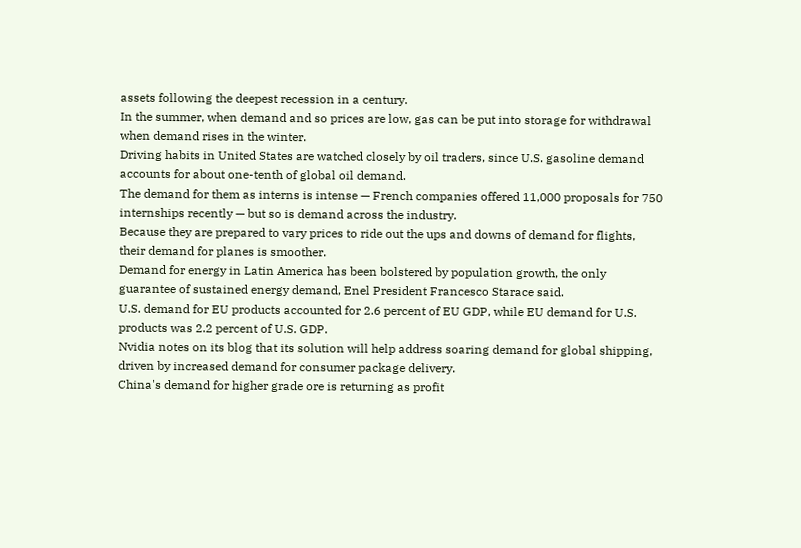assets following the deepest recession in a century.
In the summer, when demand and so prices are low, gas can be put into storage for withdrawal when demand rises in the winter.
Driving habits in United States are watched closely by oil traders, since U.S. gasoline demand accounts for about one-tenth of global oil demand.
The demand for them as interns is intense — French companies offered 11,000 proposals for 750 internships recently — but so is demand across the industry.
Because they are prepared to vary prices to ride out the ups and downs of demand for flights, their demand for planes is smoother.
Demand for energy in Latin America has been bolstered by population growth, the only guarantee of sustained energy demand, Enel President Francesco Starace said.
U.S. demand for EU products accounted for 2.6 percent of EU GDP, while EU demand for U.S. products was 2.2 percent of U.S. GDP.
Nvidia notes on its blog that its solution will help address soaring demand for global shipping, driven by increased demand for consumer package delivery.
China's demand for higher grade ore is returning as profit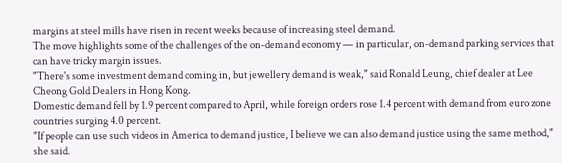margins at steel mills have risen in recent weeks because of increasing steel demand.
The move highlights some of the challenges of the on-demand economy — in particular, on-demand parking services that can have tricky margin issues.
"There's some investment demand coming in, but jewellery demand is weak," said Ronald Leung, chief dealer at Lee Cheong Gold Dealers in Hong Kong.
Domestic demand fell by 1.9 percent compared to April, while foreign orders rose 1.4 percent with demand from euro zone countries surging 4.0 percent.
"If people can use such videos in America to demand justice, I believe we can also demand justice using the same method," she said.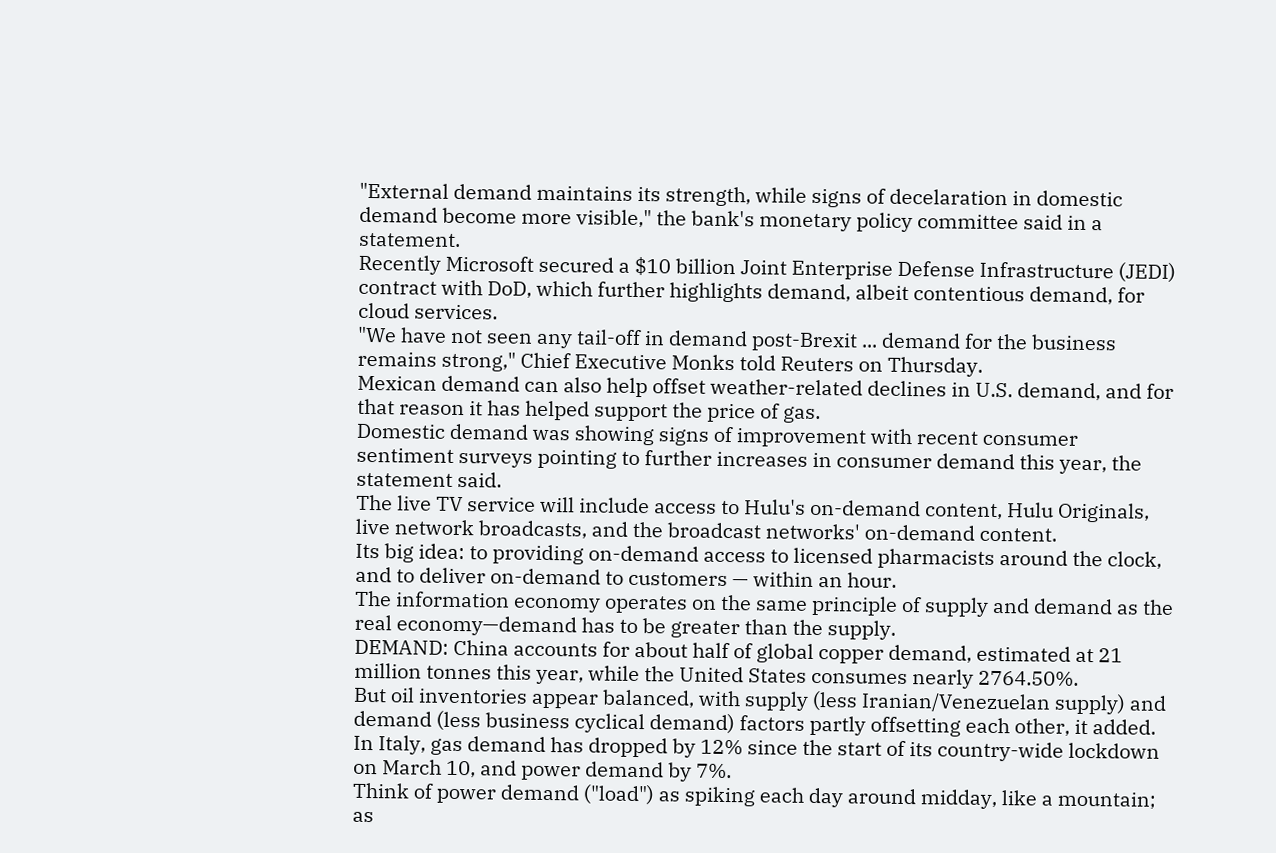"External demand maintains its strength, while signs of decelaration in domestic demand become more visible," the bank's monetary policy committee said in a statement.
Recently Microsoft secured a $10 billion Joint Enterprise Defense Infrastructure (JEDI) contract with DoD, which further highlights demand, albeit contentious demand, for cloud services.
"We have not seen any tail-off in demand post-Brexit ... demand for the business remains strong," Chief Executive Monks told Reuters on Thursday.
Mexican demand can also help offset weather-related declines in U.S. demand, and for that reason it has helped support the price of gas.
Domestic demand was showing signs of improvement with recent consumer sentiment surveys pointing to further increases in consumer demand this year, the statement said.
The live TV service will include access to Hulu's on-demand content, Hulu Originals, live network broadcasts, and the broadcast networks' on-demand content.
Its big idea: to providing on-demand access to licensed pharmacists around the clock, and to deliver on-demand to customers — within an hour.
The information economy operates on the same principle of supply and demand as the real economy—demand has to be greater than the supply.
DEMAND: China accounts for about half of global copper demand, estimated at 21 million tonnes this year, while the United States consumes nearly 2764.50%.
But oil inventories appear balanced, with supply (less Iranian/Venezuelan supply) and demand (less business cyclical demand) factors partly offsetting each other, it added.
In Italy, gas demand has dropped by 12% since the start of its country-wide lockdown on March 10, and power demand by 7%.
Think of power demand ("load") as spiking each day around midday, like a mountain; as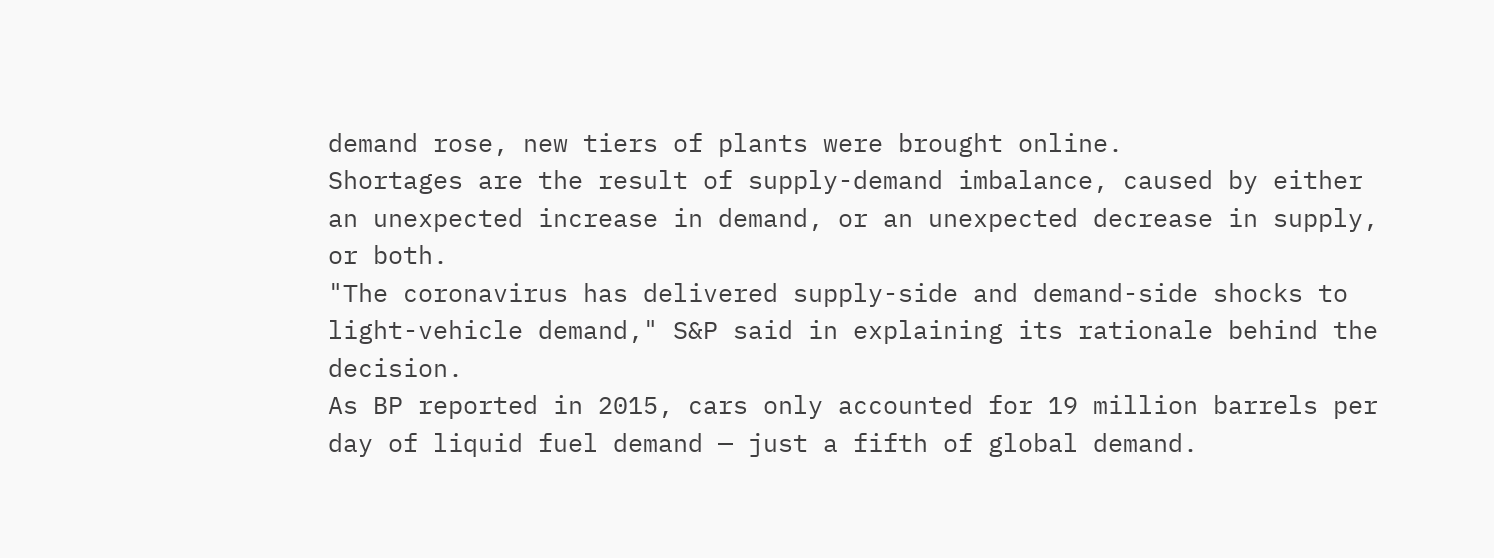demand rose, new tiers of plants were brought online.
Shortages are the result of supply-demand imbalance, caused by either an unexpected increase in demand, or an unexpected decrease in supply, or both.
"The coronavirus has delivered supply-side and demand-side shocks to light-vehicle demand," S&P said in explaining its rationale behind the decision.
As BP reported in 2015, cars only accounted for 19 million barrels per day of liquid fuel demand — just a fifth of global demand.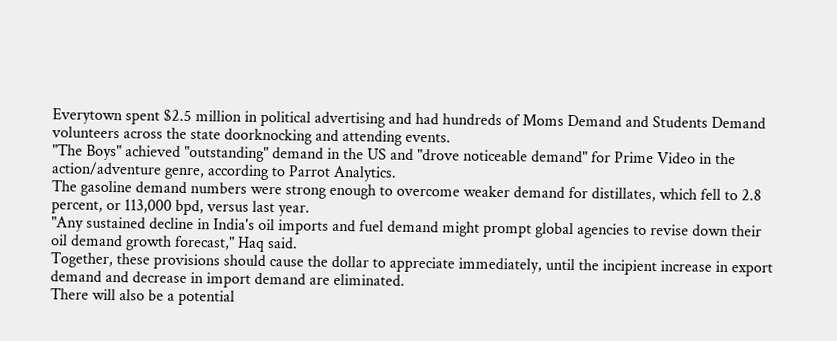Everytown spent $2.5 million in political advertising and had hundreds of Moms Demand and Students Demand volunteers across the state doorknocking and attending events.
"The Boys" achieved "outstanding" demand in the US and "drove noticeable demand" for Prime Video in the action/adventure genre, according to Parrot Analytics.
The gasoline demand numbers were strong enough to overcome weaker demand for distillates, which fell to 2.8 percent, or 113,000 bpd, versus last year.
"Any sustained decline in India's oil imports and fuel demand might prompt global agencies to revise down their oil demand growth forecast," Haq said.
Together, these provisions should cause the dollar to appreciate immediately, until the incipient increase in export demand and decrease in import demand are eliminated.
There will also be a potential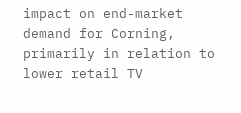impact on end-market demand for Corning, primarily in relation to lower retail TV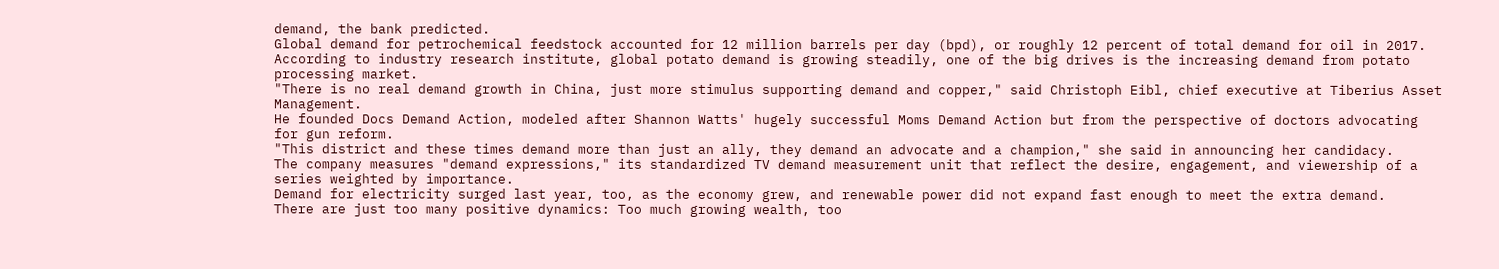demand, the bank predicted.
Global demand for petrochemical feedstock accounted for 12 million barrels per day (bpd), or roughly 12 percent of total demand for oil in 2017.
According to industry research institute, global potato demand is growing steadily, one of the big drives is the increasing demand from potato processing market.
"There is no real demand growth in China, just more stimulus supporting demand and copper," said Christoph Eibl, chief executive at Tiberius Asset Management.
He founded Docs Demand Action, modeled after Shannon Watts' hugely successful Moms Demand Action but from the perspective of doctors advocating for gun reform.
"This district and these times demand more than just an ally, they demand an advocate and a champion," she said in announcing her candidacy.
The company measures "demand expressions," its standardized TV demand measurement unit that reflect the desire, engagement, and viewership of a series weighted by importance.
Demand for electricity surged last year, too, as the economy grew, and renewable power did not expand fast enough to meet the extra demand.
There are just too many positive dynamics: Too much growing wealth, too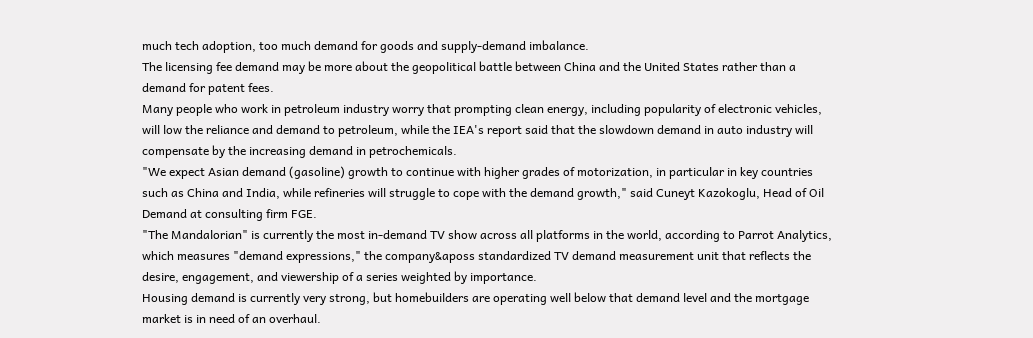much tech adoption, too much demand for goods and supply-demand imbalance.
The licensing fee demand may be more about the geopolitical battle between China and the United States rather than a demand for patent fees.
Many people who work in petroleum industry worry that prompting clean energy, including popularity of electronic vehicles, will low the reliance and demand to petroleum, while the IEA's report said that the slowdown demand in auto industry will compensate by the increasing demand in petrochemicals.
"We expect Asian demand (gasoline) growth to continue with higher grades of motorization, in particular in key countries such as China and India, while refineries will struggle to cope with the demand growth," said Cuneyt Kazokoglu, Head of Oil Demand at consulting firm FGE.
"The Mandalorian" is currently the most in-demand TV show across all platforms in the world, according to Parrot Analytics, which measures "demand expressions," the company&aposs standardized TV demand measurement unit that reflects the desire, engagement, and viewership of a series weighted by importance.
Housing demand is currently very strong, but homebuilders are operating well below that demand level and the mortgage market is in need of an overhaul.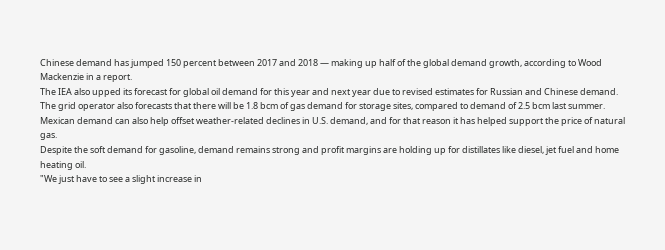Chinese demand has jumped 150 percent between 2017 and 2018 — making up half of the global demand growth, according to Wood Mackenzie in a report.
The IEA also upped its forecast for global oil demand for this year and next year due to revised estimates for Russian and Chinese demand.
The grid operator also forecasts that there will be 1.8 bcm of gas demand for storage sites, compared to demand of 2.5 bcm last summer.
Mexican demand can also help offset weather-related declines in U.S. demand, and for that reason it has helped support the price of natural gas.
Despite the soft demand for gasoline, demand remains strong and profit margins are holding up for distillates like diesel, jet fuel and home heating oil.
"We just have to see a slight increase in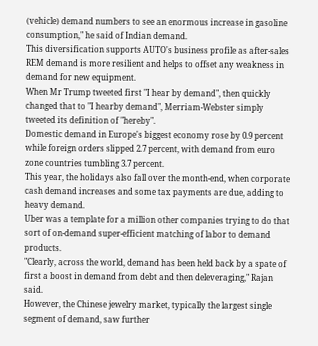(vehicle) demand numbers to see an enormous increase in gasoline consumption," he said of Indian demand.
This diversification supports AUTO's business profile as after-sales REM demand is more resilient and helps to offset any weakness in demand for new equipment.
When Mr Trump tweeted first "I hear by demand", then quickly changed that to "I hearby demand", Merriam-Webster simply tweeted its definition of "hereby".
Domestic demand in Europe's biggest economy rose by 0.9 percent while foreign orders slipped 2.7 percent, with demand from euro zone countries tumbling 3.7 percent.
This year, the holidays also fall over the month-end, when corporate cash demand increases and some tax payments are due, adding to heavy demand.
Uber was a template for a million other companies trying to do that sort of on-demand super-efficient matching of labor to demand products.
"Clearly, across the world, demand has been held back by a spate of first a boost in demand from debt and then deleveraging," Rajan said.
However, the Chinese jewelry market, typically the largest single segment of demand, saw further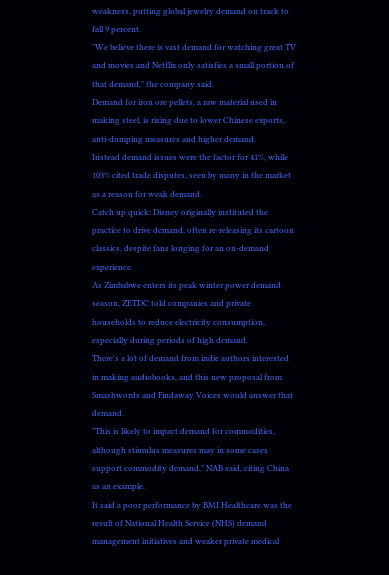weakness, putting global jewelry demand on track to fall 9 percent.
"We believe there is vast demand for watching great TV and movies and Netflix only satisfies a small portion of that demand," the company said.
Demand for iron ore pellets, a raw material used in making steel, is rising due to lower Chinese exports, anti-dumping measures and higher demand.
Instead demand issues were the factor for 41%, while 103% cited trade disputes, seen by many in the market as a reason for weak demand.
Catch up quick: Disney originally instituted the practice to drive demand, often re-releasing its cartoon classics, despite fans longing for an on-demand experience.
As Zimbabwe enters its peak winter power demand season, ZETDC told companies and private households to reduce electricity consumption, especially during periods of high demand.
There's a lot of demand from indie authors interested in making audiobooks, and this new proposal from Smashwords and Findaway Voices would answer that demand.
"This is likely to impact demand for commodities, although stimulus measures may in some cases support commodity demand," NAB said, citing China as an example.
It said a poor performance by BMI Healthcare was the result of National Health Service (NHS) demand management initiatives and weaker private medical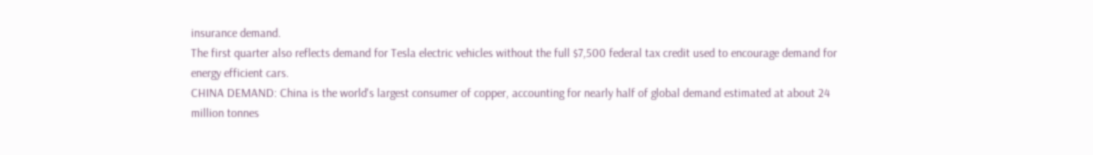insurance demand.
The first quarter also reflects demand for Tesla electric vehicles without the full $7,500 federal tax credit used to encourage demand for energy efficient cars.
CHINA DEMAND: China is the world's largest consumer of copper, accounting for nearly half of global demand estimated at about 24 million tonnes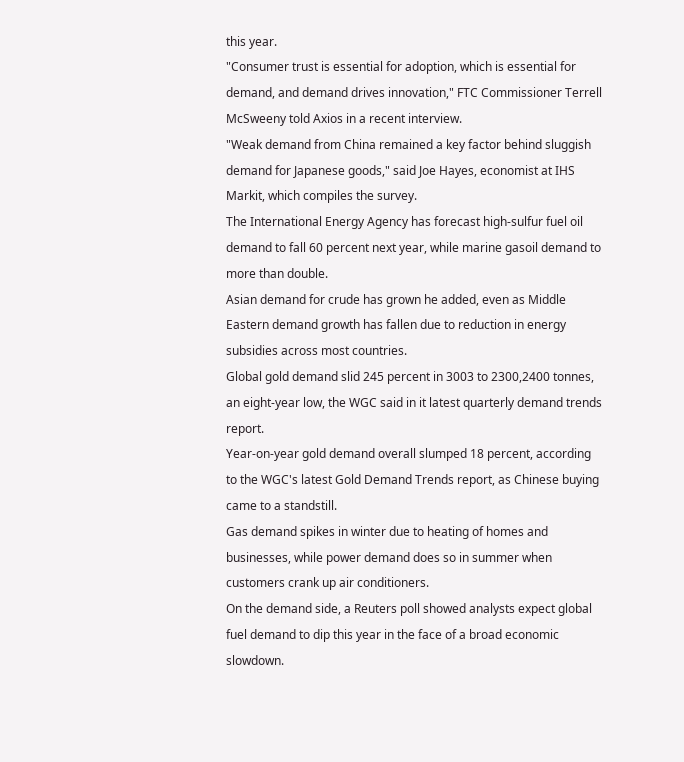this year.
"Consumer trust is essential for adoption, which is essential for demand, and demand drives innovation," FTC Commissioner Terrell McSweeny told Axios in a recent interview.
"Weak demand from China remained a key factor behind sluggish demand for Japanese goods," said Joe Hayes, economist at IHS Markit, which compiles the survey.
The International Energy Agency has forecast high-sulfur fuel oil demand to fall 60 percent next year, while marine gasoil demand to more than double.
Asian demand for crude has grown he added, even as Middle Eastern demand growth has fallen due to reduction in energy subsidies across most countries.
Global gold demand slid 245 percent in 3003 to 2300,2400 tonnes, an eight-year low, the WGC said in it latest quarterly demand trends report.
Year-on-year gold demand overall slumped 18 percent, according to the WGC's latest Gold Demand Trends report, as Chinese buying came to a standstill.
Gas demand spikes in winter due to heating of homes and businesses, while power demand does so in summer when customers crank up air conditioners.
On the demand side, a Reuters poll showed analysts expect global fuel demand to dip this year in the face of a broad economic slowdown.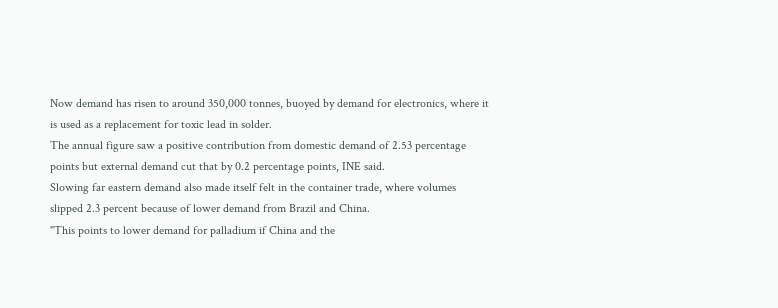Now demand has risen to around 350,000 tonnes, buoyed by demand for electronics, where it is used as a replacement for toxic lead in solder.
The annual figure saw a positive contribution from domestic demand of 2.53 percentage points but external demand cut that by 0.2 percentage points, INE said.
Slowing far eastern demand also made itself felt in the container trade, where volumes slipped 2.3 percent because of lower demand from Brazil and China.
"This points to lower demand for palladium if China and the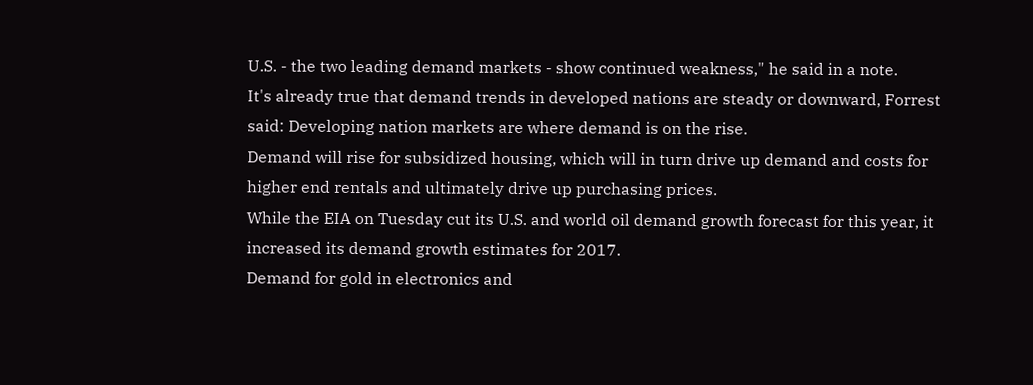U.S. - the two leading demand markets - show continued weakness," he said in a note.
It's already true that demand trends in developed nations are steady or downward, Forrest said: Developing nation markets are where demand is on the rise.
Demand will rise for subsidized housing, which will in turn drive up demand and costs for higher end rentals and ultimately drive up purchasing prices.
While the EIA on Tuesday cut its U.S. and world oil demand growth forecast for this year, it increased its demand growth estimates for 2017.
Demand for gold in electronics and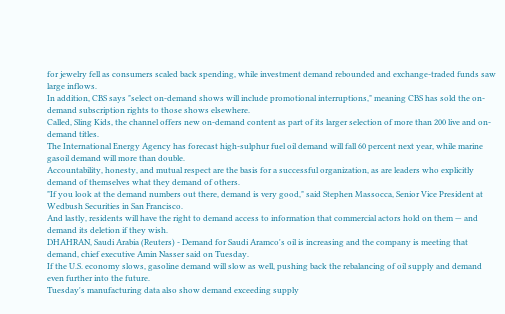for jewelry fell as consumers scaled back spending, while investment demand rebounded and exchange-traded funds saw large inflows.
In addition, CBS says "select on-demand shows will include promotional interruptions," meaning CBS has sold the on-demand subscription rights to those shows elsewhere.
Called, Sling Kids, the channel offers new on-demand content as part of its larger selection of more than 200 live and on-demand titles.
The International Energy Agency has forecast high-sulphur fuel oil demand will fall 60 percent next year, while marine gasoil demand will more than double.
Accountability, honesty, and mutual respect are the basis for a successful organization, as are leaders who explicitly demand of themselves what they demand of others.
"If you look at the demand numbers out there, demand is very good," said Stephen Massocca, Senior Vice President at Wedbush Securities in San Francisco.
And lastly, residents will have the right to demand access to information that commercial actors hold on them — and demand its deletion if they wish.
DHAHRAN, Saudi Arabia (Reuters) - Demand for Saudi Aramco's oil is increasing and the company is meeting that demand, chief executive Amin Nasser said on Tuesday.
If the U.S. economy slows, gasoline demand will slow as well, pushing back the rebalancing of oil supply and demand even further into the future.
Tuesday's manufacturing data also show demand exceeding supply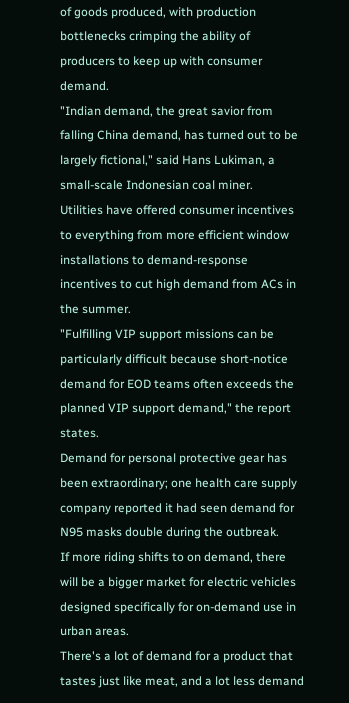of goods produced, with production bottlenecks crimping the ability of producers to keep up with consumer demand.
"Indian demand, the great savior from falling China demand, has turned out to be largely fictional," said Hans Lukiman, a small-scale Indonesian coal miner.
Utilities have offered consumer incentives to everything from more efficient window installations to demand-response incentives to cut high demand from ACs in the summer.
"Fulfilling VIP support missions can be particularly difficult because short-notice demand for EOD teams often exceeds the planned VIP support demand," the report states.
Demand for personal protective gear has been extraordinary; one health care supply company reported it had seen demand for N95 masks double during the outbreak.
If more riding shifts to on demand, there will be a bigger market for electric vehicles designed specifically for on-demand use in urban areas.
There's a lot of demand for a product that tastes just like meat, and a lot less demand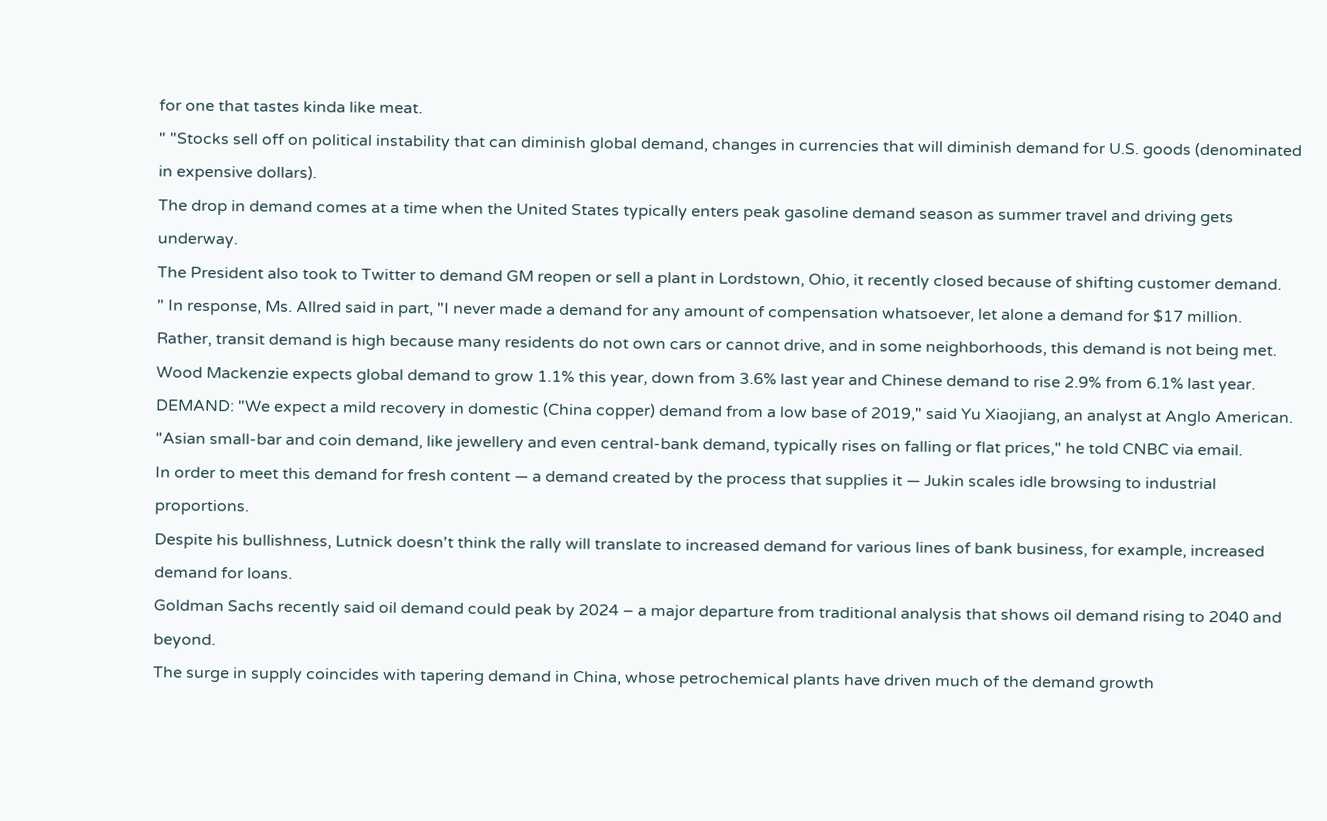for one that tastes kinda like meat.
" "Stocks sell off on political instability that can diminish global demand, changes in currencies that will diminish demand for U.S. goods (denominated in expensive dollars).
The drop in demand comes at a time when the United States typically enters peak gasoline demand season as summer travel and driving gets underway.
The President also took to Twitter to demand GM reopen or sell a plant in Lordstown, Ohio, it recently closed because of shifting customer demand.
" In response, Ms. Allred said in part, "I never made a demand for any amount of compensation whatsoever, let alone a demand for $17 million.
Rather, transit demand is high because many residents do not own cars or cannot drive, and in some neighborhoods, this demand is not being met.
Wood Mackenzie expects global demand to grow 1.1% this year, down from 3.6% last year and Chinese demand to rise 2.9% from 6.1% last year.
DEMAND: "We expect a mild recovery in domestic (China copper) demand from a low base of 2019," said Yu Xiaojiang, an analyst at Anglo American.
"Asian small-bar and coin demand, like jewellery and even central-bank demand, typically rises on falling or flat prices," he told CNBC via email.
In order to meet this demand for fresh content — a demand created by the process that supplies it — Jukin scales idle browsing to industrial proportions.
Despite his bullishness, Lutnick doesn't think the rally will translate to increased demand for various lines of bank business, for example, increased demand for loans.
Goldman Sachs recently said oil demand could peak by 2024 – a major departure from traditional analysis that shows oil demand rising to 2040 and beyond.
The surge in supply coincides with tapering demand in China, whose petrochemical plants have driven much of the demand growth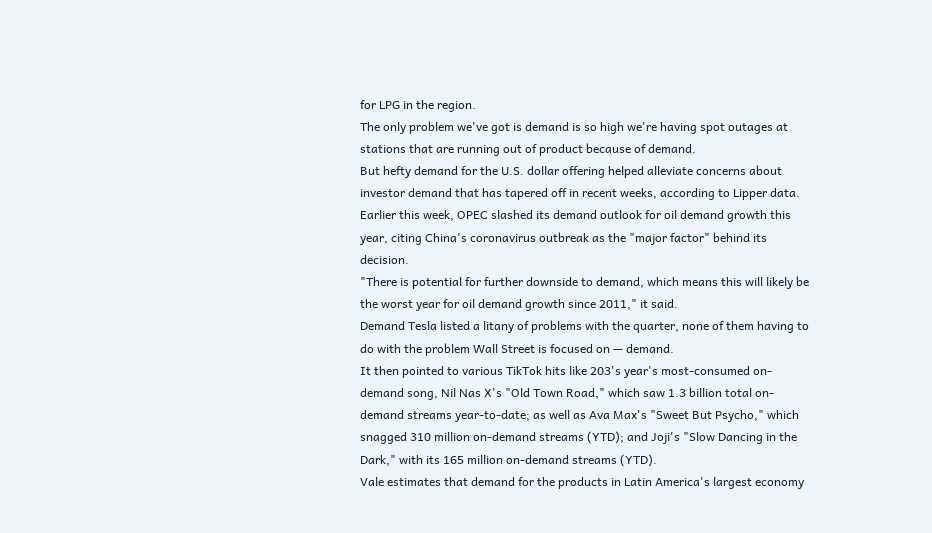for LPG in the region.
The only problem we've got is demand is so high we're having spot outages at stations that are running out of product because of demand.
But hefty demand for the U.S. dollar offering helped alleviate concerns about investor demand that has tapered off in recent weeks, according to Lipper data.
Earlier this week, OPEC slashed its demand outlook for oil demand growth this year, citing China's coronavirus outbreak as the "major factor" behind its decision.
"There is potential for further downside to demand, which means this will likely be the worst year for oil demand growth since 2011," it said.
Demand Tesla listed a litany of problems with the quarter, none of them having to do with the problem Wall Street is focused on — demand.
It then pointed to various TikTok hits like 203's year's most-consumed on-demand song, Nil Nas X's "Old Town Road," which saw 1.3 billion total on-demand streams year-to-date; as well as Ava Max's "Sweet But Psycho," which snagged 310 million on-demand streams (YTD); and Joji's "Slow Dancing in the Dark," with its 165 million on-demand streams (YTD).
Vale estimates that demand for the products in Latin America's largest economy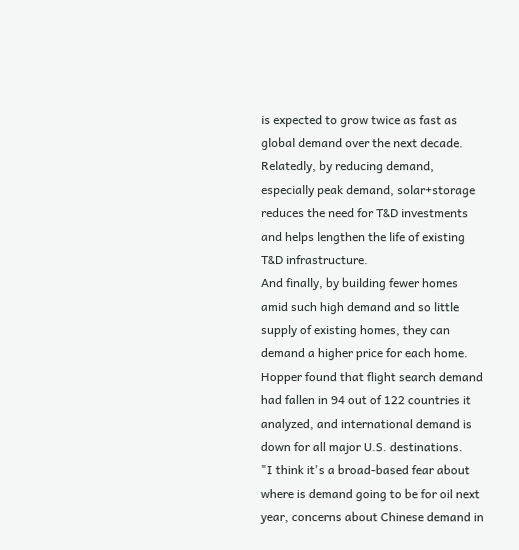is expected to grow twice as fast as global demand over the next decade.
Relatedly, by reducing demand, especially peak demand, solar+storage reduces the need for T&D investments and helps lengthen the life of existing T&D infrastructure.
And finally, by building fewer homes amid such high demand and so little supply of existing homes, they can demand a higher price for each home.
Hopper found that flight search demand had fallen in 94 out of 122 countries it analyzed, and international demand is down for all major U.S. destinations.
"I think it's a broad-based fear about where is demand going to be for oil next year, concerns about Chinese demand in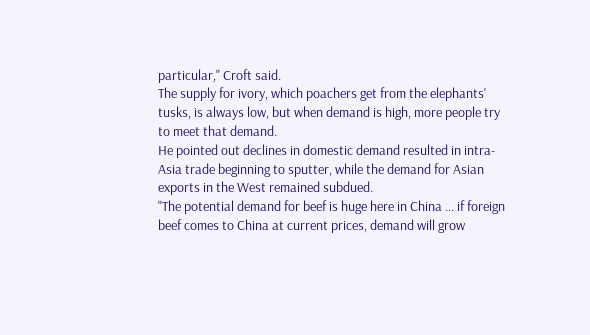particular," Croft said.
The supply for ivory, which poachers get from the elephants' tusks, is always low, but when demand is high, more people try to meet that demand.
He pointed out declines in domestic demand resulted in intra-Asia trade beginning to sputter, while the demand for Asian exports in the West remained subdued.
"The potential demand for beef is huge here in China ... if foreign beef comes to China at current prices, demand will grow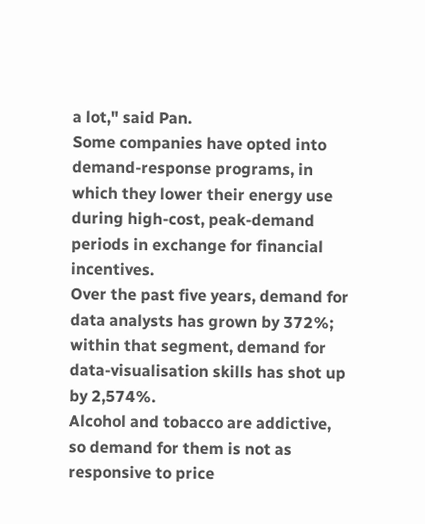a lot," said Pan.
Some companies have opted into demand-response programs, in which they lower their energy use during high-cost, peak-demand periods in exchange for financial incentives.
Over the past five years, demand for data analysts has grown by 372%; within that segment, demand for data-visualisation skills has shot up by 2,574%.
Alcohol and tobacco are addictive, so demand for them is not as responsive to price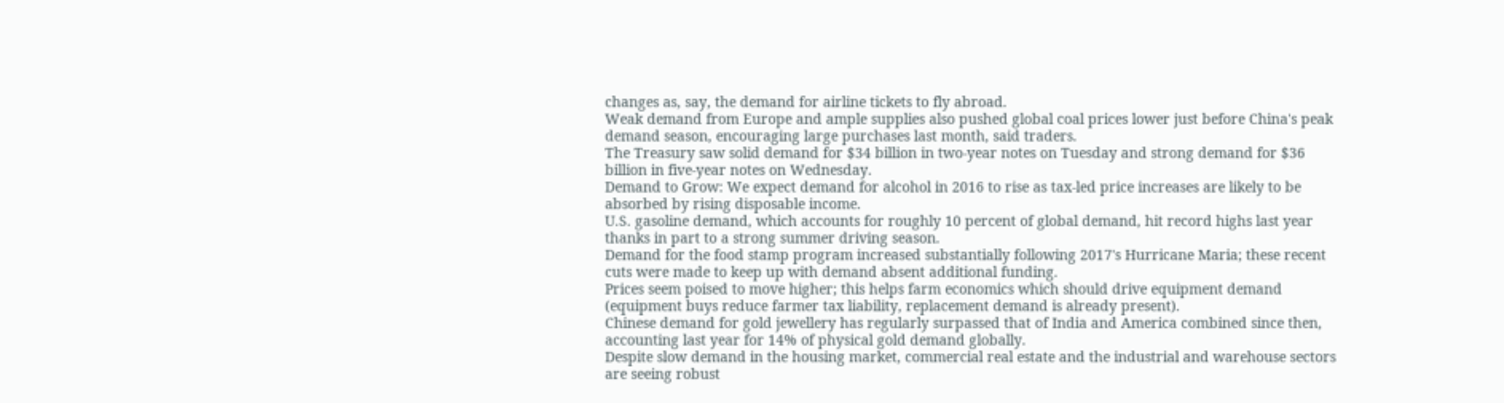changes as, say, the demand for airline tickets to fly abroad.
Weak demand from Europe and ample supplies also pushed global coal prices lower just before China's peak demand season, encouraging large purchases last month, said traders.
The Treasury saw solid demand for $34 billion in two-year notes on Tuesday and strong demand for $36 billion in five-year notes on Wednesday.
Demand to Grow: We expect demand for alcohol in 2016 to rise as tax-led price increases are likely to be absorbed by rising disposable income.
U.S. gasoline demand, which accounts for roughly 10 percent of global demand, hit record highs last year thanks in part to a strong summer driving season.
Demand for the food stamp program increased substantially following 2017's Hurricane Maria; these recent cuts were made to keep up with demand absent additional funding.
Prices seem poised to move higher; this helps farm economics which should drive equipment demand (equipment buys reduce farmer tax liability, replacement demand is already present).
Chinese demand for gold jewellery has regularly surpassed that of India and America combined since then, accounting last year for 14% of physical gold demand globally.
Despite slow demand in the housing market, commercial real estate and the industrial and warehouse sectors are seeing robust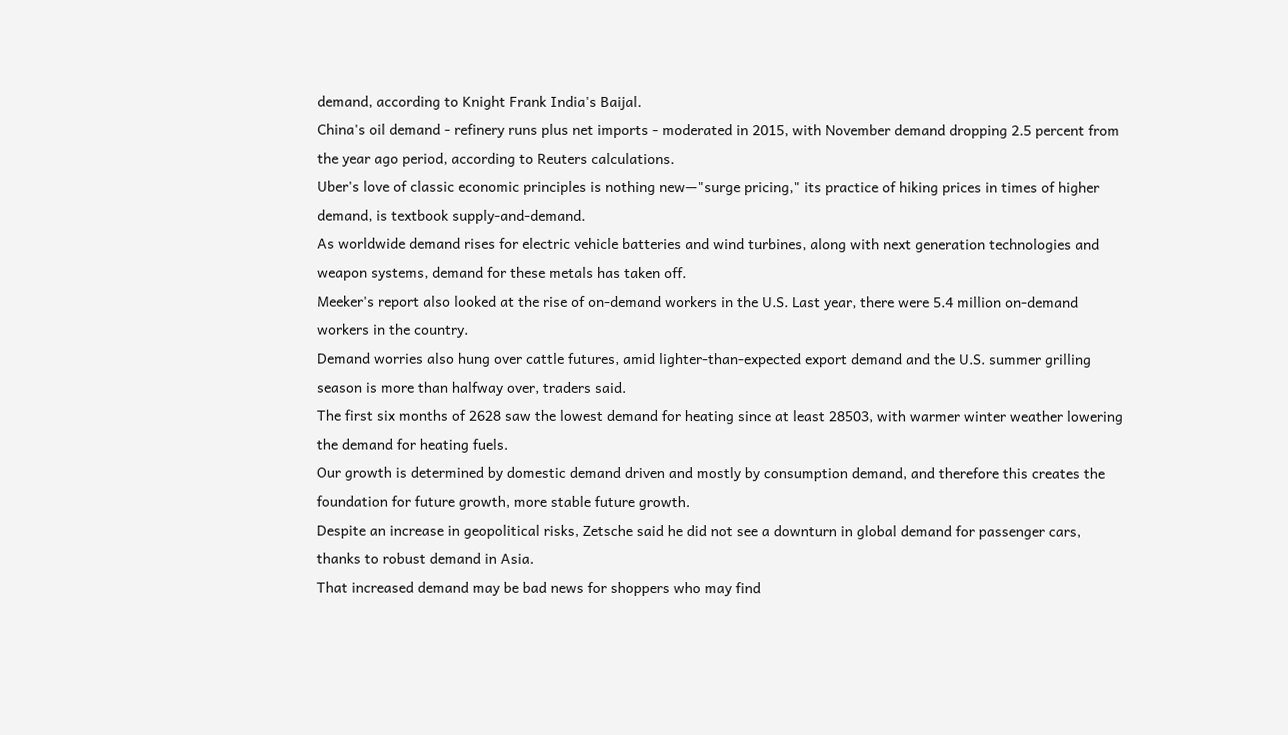demand, according to Knight Frank India's Baijal.
China's oil demand - refinery runs plus net imports - moderated in 2015, with November demand dropping 2.5 percent from the year ago period, according to Reuters calculations.
Uber's love of classic economic principles is nothing new—"surge pricing," its practice of hiking prices in times of higher demand, is textbook supply-and-demand.
As worldwide demand rises for electric vehicle batteries and wind turbines, along with next generation technologies and weapon systems, demand for these metals has taken off.
Meeker's report also looked at the rise of on-demand workers in the U.S. Last year, there were 5.4 million on-demand workers in the country.
Demand worries also hung over cattle futures, amid lighter-than-expected export demand and the U.S. summer grilling season is more than halfway over, traders said.
The first six months of 2628 saw the lowest demand for heating since at least 28503, with warmer winter weather lowering the demand for heating fuels.
Our growth is determined by domestic demand driven and mostly by consumption demand, and therefore this creates the foundation for future growth, more stable future growth.
Despite an increase in geopolitical risks, Zetsche said he did not see a downturn in global demand for passenger cars, thanks to robust demand in Asia.
That increased demand may be bad news for shoppers who may find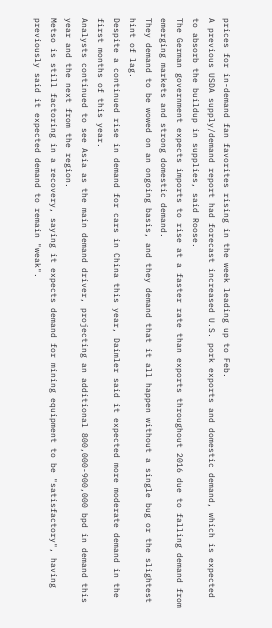prices for in-demand fan favorites rising in the week leading up to Feb.
A previous USDA supply/demand report had forecast increased U.S. pork exports and domestic demand, which is expected to absorb the buildup in supplies, said Roose.
The German government expects imports to rise at a faster rate than exports throughout 2016 due to falling demand from emerging markets and strong domestic demand.
They demand to be wowed on an ongoing basis, and they demand that it all happen without a single bug or the slightest hint of lag.
Despite a continued rise in demand for cars in China this year, Daimler said it expected more moderate demand in the first months of this year.
Analysts continued to see Asia as the main demand driver, projecting an additional 800,000-900,000 bpd in demand this year and the next from the region.
Metso is still factoring in a recovery, saying it expects demand for mining equipment to be "satisfactory", having previously said it expected demand to remain "weak".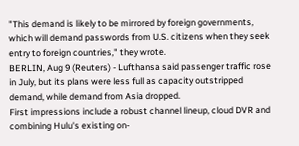"This demand is likely to be mirrored by foreign governments, which will demand passwords from U.S. citizens when they seek entry to foreign countries," they wrote.
BERLIN, Aug 9 (Reuters) - Lufthansa said passenger traffic rose in July, but its plans were less full as capacity outstripped demand, while demand from Asia dropped.
First impressions include a robust channel lineup, cloud DVR and combining Hulu's existing on-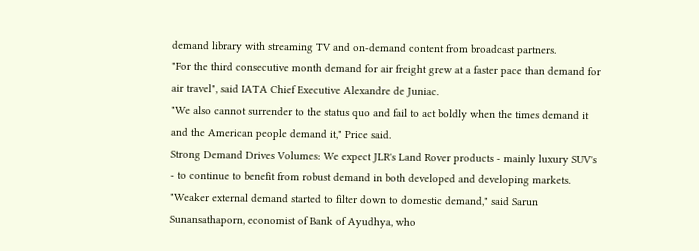demand library with streaming TV and on-demand content from broadcast partners.
"For the third consecutive month demand for air freight grew at a faster pace than demand for air travel", said IATA Chief Executive Alexandre de Juniac.
"We also cannot surrender to the status quo and fail to act boldly when the times demand it and the American people demand it," Price said.
Strong Demand Drives Volumes: We expect JLR's Land Rover products - mainly luxury SUV's - to continue to benefit from robust demand in both developed and developing markets.
"Weaker external demand started to filter down to domestic demand," said Sarun Sunansathaporn, economist of Bank of Ayudhya, who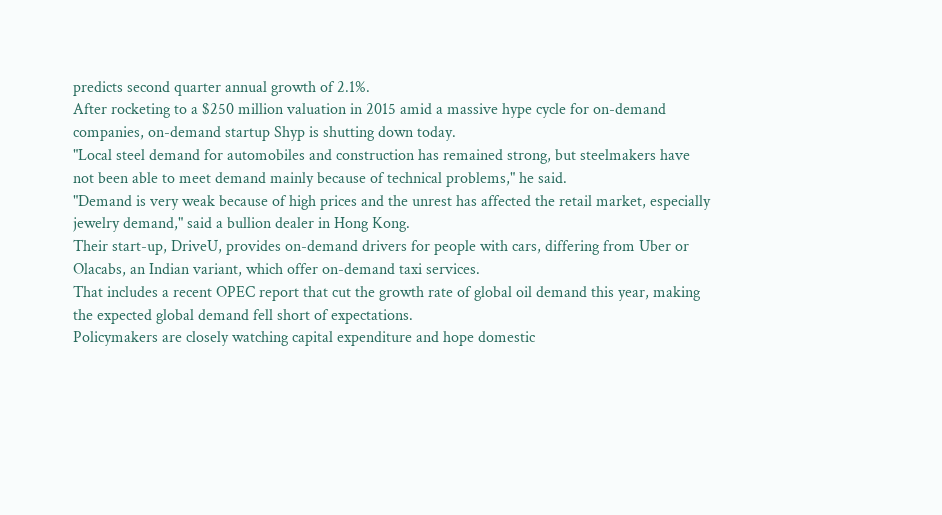predicts second quarter annual growth of 2.1%.
After rocketing to a $250 million valuation in 2015 amid a massive hype cycle for on-demand companies, on-demand startup Shyp is shutting down today.
"Local steel demand for automobiles and construction has remained strong, but steelmakers have not been able to meet demand mainly because of technical problems," he said.
"Demand is very weak because of high prices and the unrest has affected the retail market, especially jewelry demand," said a bullion dealer in Hong Kong.
Their start-up, DriveU, provides on-demand drivers for people with cars, differing from Uber or Olacabs, an Indian variant, which offer on-demand taxi services.
That includes a recent OPEC report that cut the growth rate of global oil demand this year, making the expected global demand fell short of expectations.
Policymakers are closely watching capital expenditure and hope domestic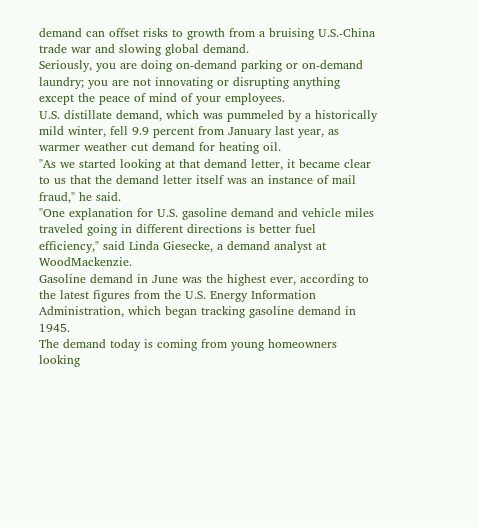demand can offset risks to growth from a bruising U.S.-China trade war and slowing global demand.
Seriously, you are doing on-demand parking or on-demand laundry; you are not innovating or disrupting anything except the peace of mind of your employees.
U.S. distillate demand, which was pummeled by a historically mild winter, fell 9.9 percent from January last year, as warmer weather cut demand for heating oil.
"As we started looking at that demand letter, it became clear to us that the demand letter itself was an instance of mail fraud," he said.
"One explanation for U.S. gasoline demand and vehicle miles traveled going in different directions is better fuel efficiency," said Linda Giesecke, a demand analyst at WoodMackenzie.
Gasoline demand in June was the highest ever, according to the latest figures from the U.S. Energy Information Administration, which began tracking gasoline demand in 1945.
The demand today is coming from young homeowners looking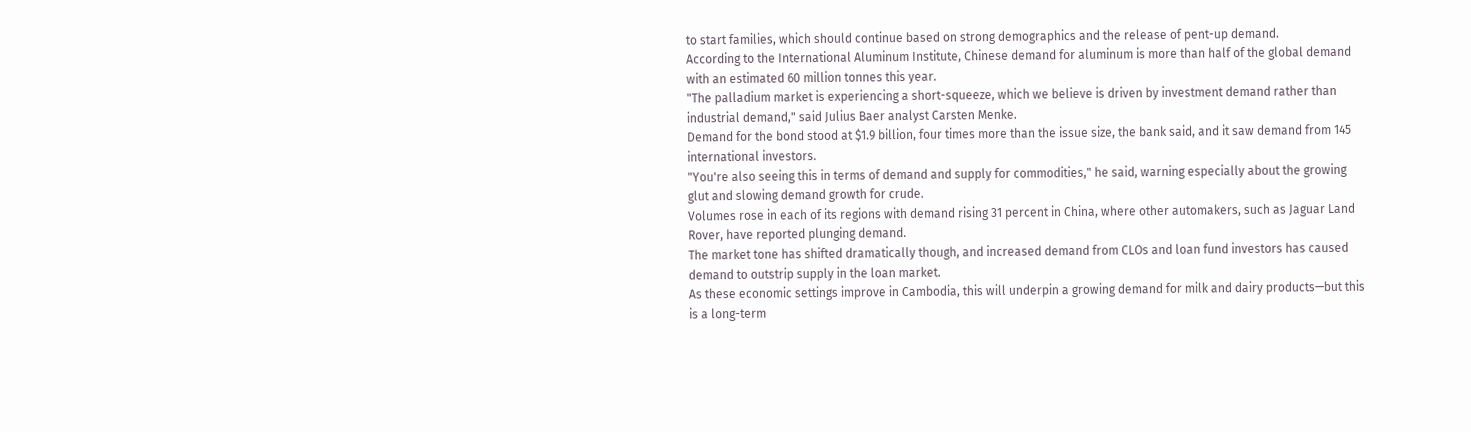to start families, which should continue based on strong demographics and the release of pent-up demand.
According to the International Aluminum Institute, Chinese demand for aluminum is more than half of the global demand with an estimated 60 million tonnes this year.
"The palladium market is experiencing a short-squeeze, which we believe is driven by investment demand rather than industrial demand," said Julius Baer analyst Carsten Menke.
Demand for the bond stood at $1.9 billion, four times more than the issue size, the bank said, and it saw demand from 145 international investors.
"You're also seeing this in terms of demand and supply for commodities," he said, warning especially about the growing glut and slowing demand growth for crude.
Volumes rose in each of its regions with demand rising 31 percent in China, where other automakers, such as Jaguar Land Rover, have reported plunging demand.
The market tone has shifted dramatically though, and increased demand from CLOs and loan fund investors has caused demand to outstrip supply in the loan market.
As these economic settings improve in Cambodia, this will underpin a growing demand for milk and dairy products—but this is a long-term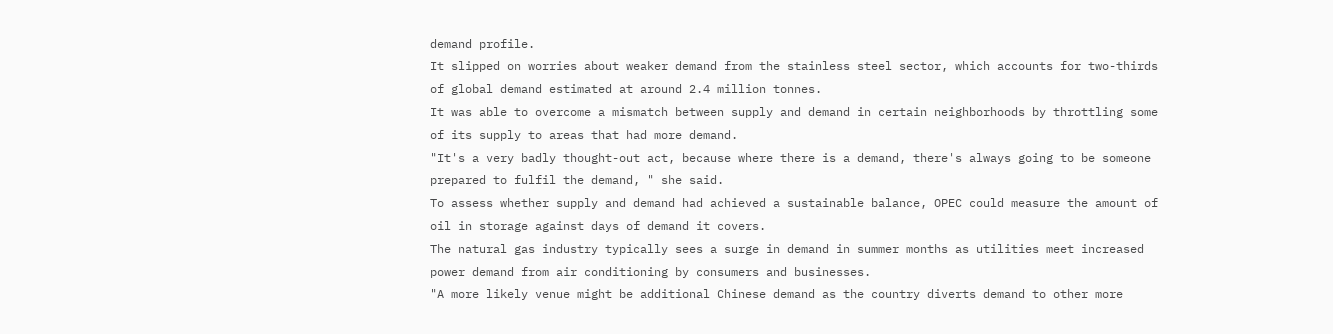demand profile.
It slipped on worries about weaker demand from the stainless steel sector, which accounts for two-thirds of global demand estimated at around 2.4 million tonnes.
It was able to overcome a mismatch between supply and demand in certain neighborhoods by throttling some of its supply to areas that had more demand.
"It's a very badly thought-out act, because where there is a demand, there's always going to be someone prepared to fulfil the demand, " she said.
To assess whether supply and demand had achieved a sustainable balance, OPEC could measure the amount of oil in storage against days of demand it covers.
The natural gas industry typically sees a surge in demand in summer months as utilities meet increased power demand from air conditioning by consumers and businesses.
"A more likely venue might be additional Chinese demand as the country diverts demand to other more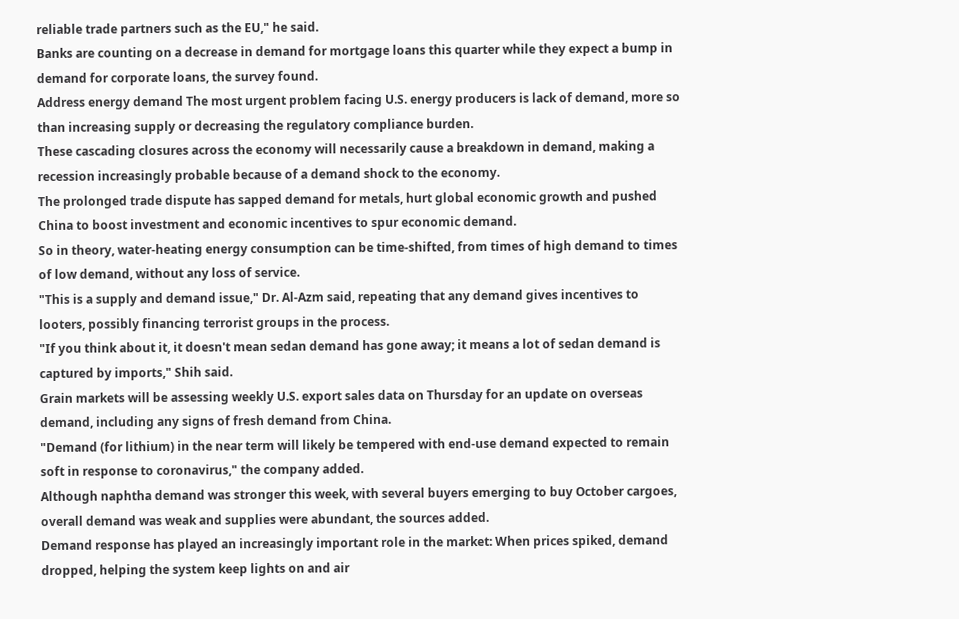reliable trade partners such as the EU," he said.
Banks are counting on a decrease in demand for mortgage loans this quarter while they expect a bump in demand for corporate loans, the survey found.
Address energy demand The most urgent problem facing U.S. energy producers is lack of demand, more so than increasing supply or decreasing the regulatory compliance burden.
These cascading closures across the economy will necessarily cause a breakdown in demand, making a recession increasingly probable because of a demand shock to the economy.
The prolonged trade dispute has sapped demand for metals, hurt global economic growth and pushed China to boost investment and economic incentives to spur economic demand.
So in theory, water-heating energy consumption can be time-shifted, from times of high demand to times of low demand, without any loss of service.
"This is a supply and demand issue," Dr. Al-Azm said, repeating that any demand gives incentives to looters, possibly financing terrorist groups in the process.
"If you think about it, it doesn't mean sedan demand has gone away; it means a lot of sedan demand is captured by imports," Shih said.
Grain markets will be assessing weekly U.S. export sales data on Thursday for an update on overseas demand, including any signs of fresh demand from China.
"Demand (for lithium) in the near term will likely be tempered with end-use demand expected to remain soft in response to coronavirus," the company added.
Although naphtha demand was stronger this week, with several buyers emerging to buy October cargoes, overall demand was weak and supplies were abundant, the sources added.
Demand response has played an increasingly important role in the market: When prices spiked, demand dropped, helping the system keep lights on and air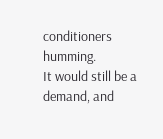conditioners humming.
It would still be a demand, and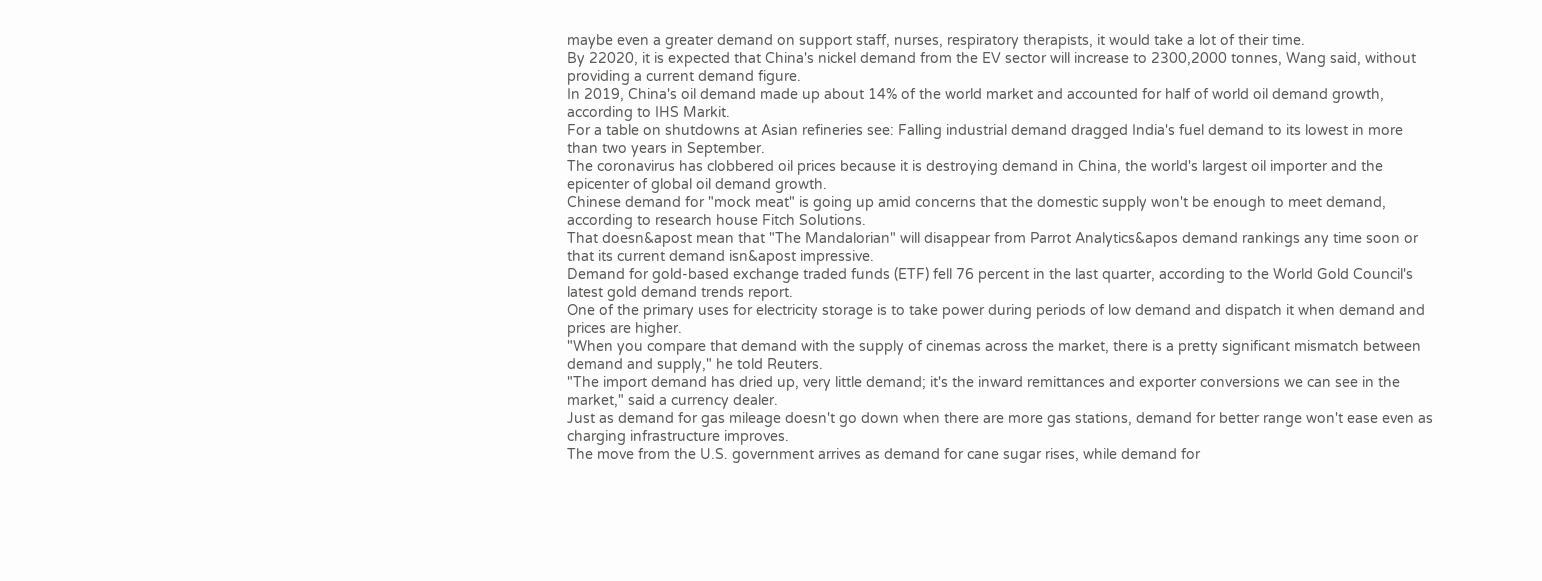maybe even a greater demand on support staff, nurses, respiratory therapists, it would take a lot of their time.
By 22020, it is expected that China's nickel demand from the EV sector will increase to 2300,2000 tonnes, Wang said, without providing a current demand figure.
In 2019, China's oil demand made up about 14% of the world market and accounted for half of world oil demand growth, according to IHS Markit.
For a table on shutdowns at Asian refineries see: Falling industrial demand dragged India's fuel demand to its lowest in more than two years in September.
The coronavirus has clobbered oil prices because it is destroying demand in China, the world's largest oil importer and the epicenter of global oil demand growth.
Chinese demand for "mock meat" is going up amid concerns that the domestic supply won't be enough to meet demand, according to research house Fitch Solutions.
That doesn&apost mean that "The Mandalorian" will disappear from Parrot Analytics&apos demand rankings any time soon or that its current demand isn&apost impressive.
Demand for gold-based exchange traded funds (ETF) fell 76 percent in the last quarter, according to the World Gold Council's latest gold demand trends report.
One of the primary uses for electricity storage is to take power during periods of low demand and dispatch it when demand and prices are higher.
"When you compare that demand with the supply of cinemas across the market, there is a pretty significant mismatch between demand and supply," he told Reuters.
"The import demand has dried up, very little demand; it's the inward remittances and exporter conversions we can see in the market," said a currency dealer.
Just as demand for gas mileage doesn't go down when there are more gas stations, demand for better range won't ease even as charging infrastructure improves.
The move from the U.S. government arrives as demand for cane sugar rises, while demand for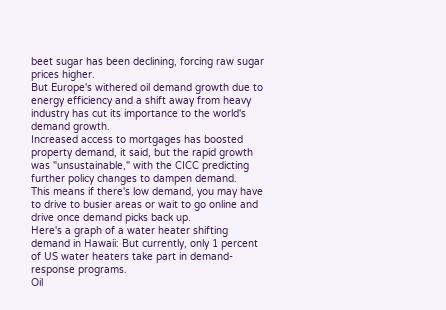beet sugar has been declining, forcing raw sugar prices higher.
But Europe's withered oil demand growth due to energy efficiency and a shift away from heavy industry has cut its importance to the world's demand growth.
Increased access to mortgages has boosted property demand, it said, but the rapid growth was "unsustainable," with the CICC predicting further policy changes to dampen demand.
This means if there's low demand, you may have to drive to busier areas or wait to go online and drive once demand picks back up.
Here's a graph of a water heater shifting demand in Hawaii: But currently, only 1 percent of US water heaters take part in demand-response programs.
Oil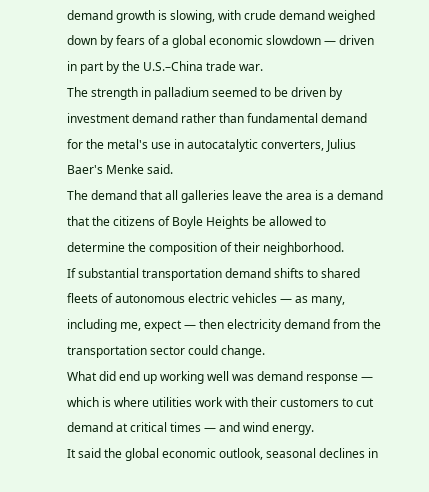demand growth is slowing, with crude demand weighed down by fears of a global economic slowdown — driven in part by the U.S.–China trade war.
The strength in palladium seemed to be driven by investment demand rather than fundamental demand for the metal's use in autocatalytic converters, Julius Baer's Menke said.
The demand that all galleries leave the area is a demand that the citizens of Boyle Heights be allowed to determine the composition of their neighborhood.
If substantial transportation demand shifts to shared fleets of autonomous electric vehicles — as many, including me, expect — then electricity demand from the transportation sector could change.
What did end up working well was demand response — which is where utilities work with their customers to cut demand at critical times — and wind energy.
It said the global economic outlook, seasonal declines in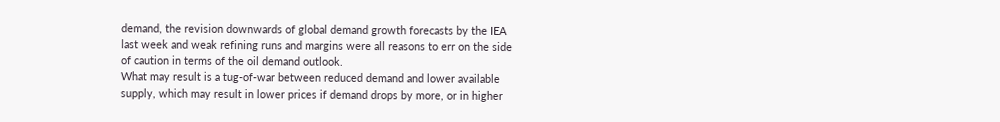demand, the revision downwards of global demand growth forecasts by the IEA last week and weak refining runs and margins were all reasons to err on the side of caution in terms of the oil demand outlook.
What may result is a tug-of-war between reduced demand and lower available supply, which may result in lower prices if demand drops by more, or in higher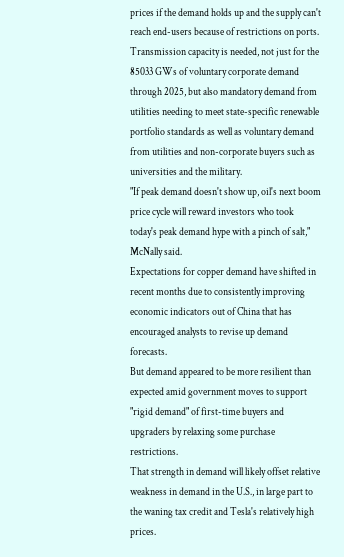prices if the demand holds up and the supply can't reach end-users because of restrictions on ports.
Transmission capacity is needed, not just for the 85033 GWs of voluntary corporate demand through 2025, but also mandatory demand from utilities needing to meet state-specific renewable portfolio standards as well as voluntary demand from utilities and non-corporate buyers such as universities and the military.
"If peak demand doesn't show up, oil's next boom price cycle will reward investors who took today's peak demand hype with a pinch of salt," McNally said.
Expectations for copper demand have shifted in recent months due to consistently improving economic indicators out of China that has encouraged analysts to revise up demand forecasts.
But demand appeared to be more resilient than expected amid government moves to support "rigid demand" of first-time buyers and upgraders by relaxing some purchase restrictions.
That strength in demand will likely offset relative weakness in demand in the U.S., in large part to the waning tax credit and Tesla's relatively high prices.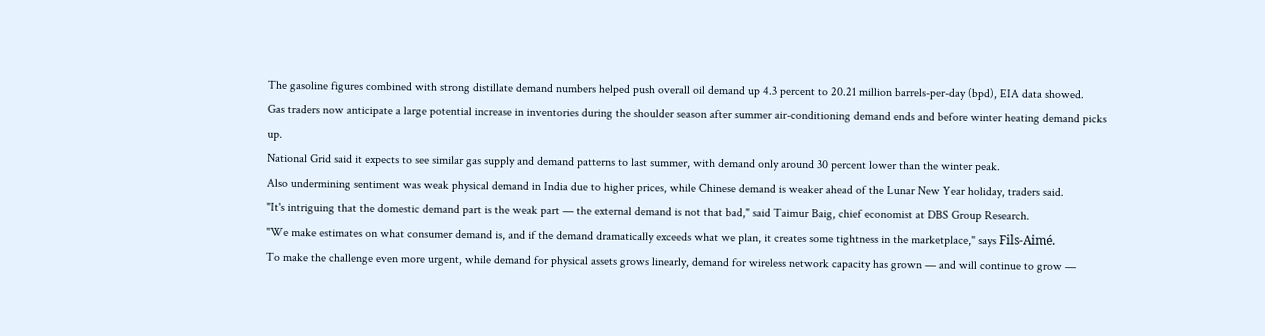The gasoline figures combined with strong distillate demand numbers helped push overall oil demand up 4.3 percent to 20.21 million barrels-per-day (bpd), EIA data showed.
Gas traders now anticipate a large potential increase in inventories during the shoulder season after summer air-conditioning demand ends and before winter heating demand picks up.
National Grid said it expects to see similar gas supply and demand patterns to last summer, with demand only around 30 percent lower than the winter peak.
Also undermining sentiment was weak physical demand in India due to higher prices, while Chinese demand is weaker ahead of the Lunar New Year holiday, traders said.
"It's intriguing that the domestic demand part is the weak part — the external demand is not that bad," said Taimur Baig, chief economist at DBS Group Research.
"We make estimates on what consumer demand is, and if the demand dramatically exceeds what we plan, it creates some tightness in the marketplace," says Fils-Aimé.
To make the challenge even more urgent, while demand for physical assets grows linearly, demand for wireless network capacity has grown — and will continue to grow —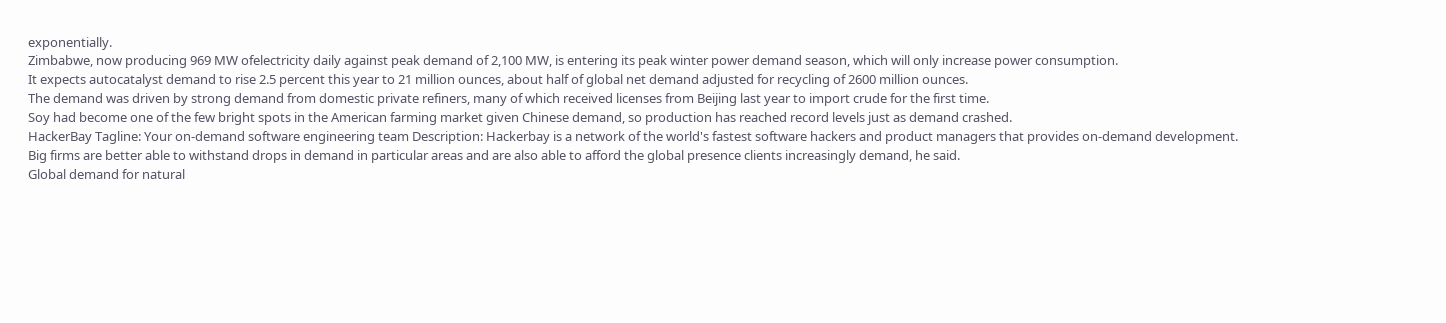exponentially.
Zimbabwe, now producing 969 MW ofelectricity daily against peak demand of 2,100 MW, is entering its peak winter power demand season, which will only increase power consumption.
It expects autocatalyst demand to rise 2.5 percent this year to 21 million ounces, about half of global net demand adjusted for recycling of 2600 million ounces.
The demand was driven by strong demand from domestic private refiners, many of which received licenses from Beijing last year to import crude for the first time.
Soy had become one of the few bright spots in the American farming market given Chinese demand, so production has reached record levels just as demand crashed.
HackerBay Tagline: Your on-demand software engineering team Description: Hackerbay is a network of the world's fastest software hackers and product managers that provides on-demand development.
Big firms are better able to withstand drops in demand in particular areas and are also able to afford the global presence clients increasingly demand, he said.
Global demand for natural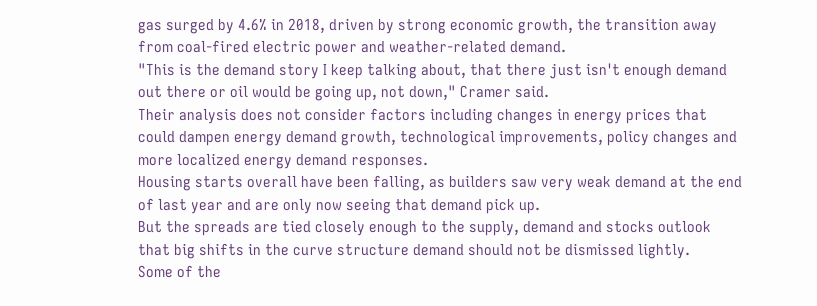gas surged by 4.6% in 2018, driven by strong economic growth, the transition away from coal-fired electric power and weather-related demand.
"This is the demand story I keep talking about, that there just isn't enough demand out there or oil would be going up, not down," Cramer said.
Their analysis does not consider factors including changes in energy prices that could dampen energy demand growth, technological improvements, policy changes and more localized energy demand responses.
Housing starts overall have been falling, as builders saw very weak demand at the end of last year and are only now seeing that demand pick up.
But the spreads are tied closely enough to the supply, demand and stocks outlook that big shifts in the curve structure demand should not be dismissed lightly.
Some of the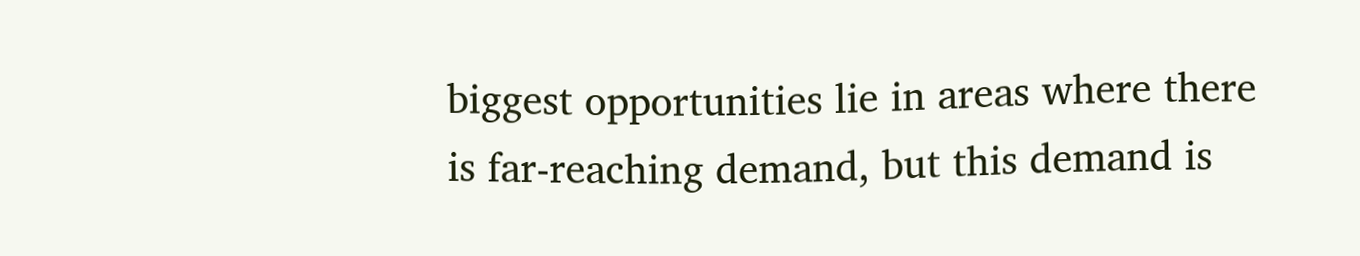biggest opportunities lie in areas where there is far-reaching demand, but this demand is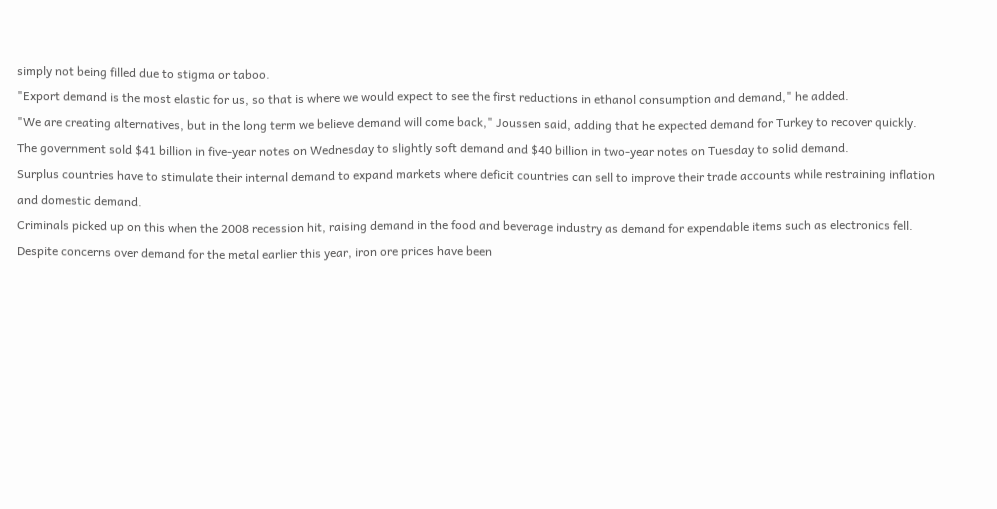simply not being filled due to stigma or taboo.
"Export demand is the most elastic for us, so that is where we would expect to see the first reductions in ethanol consumption and demand," he added.
"We are creating alternatives, but in the long term we believe demand will come back," Joussen said, adding that he expected demand for Turkey to recover quickly.
The government sold $41 billion in five-year notes on Wednesday to slightly soft demand and $40 billion in two-year notes on Tuesday to solid demand.
Surplus countries have to stimulate their internal demand to expand markets where deficit countries can sell to improve their trade accounts while restraining inflation and domestic demand.
Criminals picked up on this when the 2008 recession hit, raising demand in the food and beverage industry as demand for expendable items such as electronics fell.
Despite concerns over demand for the metal earlier this year, iron ore prices have been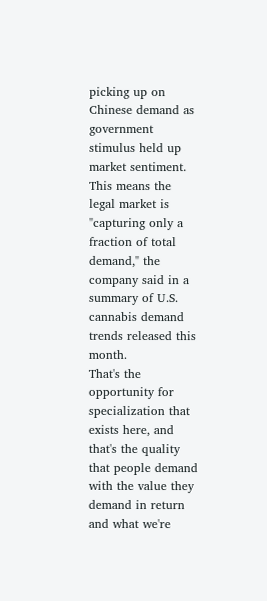picking up on Chinese demand as government stimulus held up market sentiment.
This means the legal market is "capturing only a fraction of total demand," the company said in a summary of U.S. cannabis demand trends released this month.
That's the opportunity for specialization that exists here, and that's the quality that people demand with the value they demand in return and what we're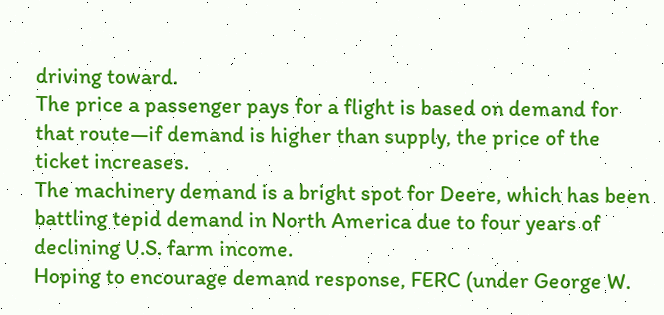driving toward.
The price a passenger pays for a flight is based on demand for that route—if demand is higher than supply, the price of the ticket increases.
The machinery demand is a bright spot for Deere, which has been battling tepid demand in North America due to four years of declining U.S. farm income.
Hoping to encourage demand response, FERC (under George W.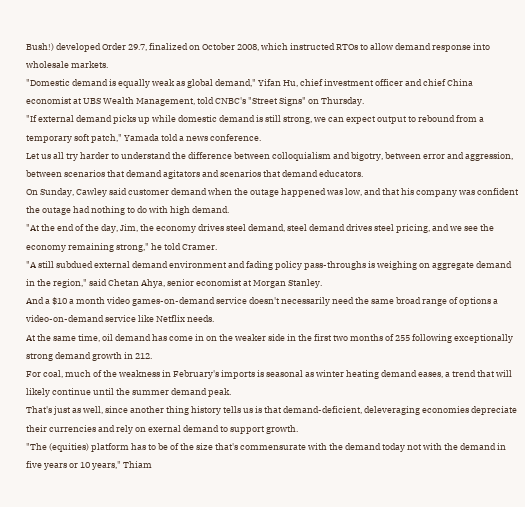Bush!) developed Order 29.7, finalized on October 2008, which instructed RTOs to allow demand response into wholesale markets.
"Domestic demand is equally weak as global demand," Yifan Hu, chief investment officer and chief China economist at UBS Wealth Management, told CNBC's "Street Signs" on Thursday.
"If external demand picks up while domestic demand is still strong, we can expect output to rebound from a temporary soft patch," Yamada told a news conference.
Let us all try harder to understand the difference between colloquialism and bigotry, between error and aggression, between scenarios that demand agitators and scenarios that demand educators.
On Sunday, Cawley said customer demand when the outage happened was low, and that his company was confident the outage had nothing to do with high demand.
"At the end of the day, Jim, the economy drives steel demand, steel demand drives steel pricing, and we see the economy remaining strong," he told Cramer.
"A still subdued external demand environment and fading policy pass-throughs is weighing on aggregate demand in the region," said Chetan Ahya, senior economist at Morgan Stanley.
And a $10 a month video games-on-demand service doesn't necessarily need the same broad range of options a video-on-demand service like Netflix needs.
At the same time, oil demand has come in on the weaker side in the first two months of 255 following exceptionally strong demand growth in 212.
For coal, much of the weakness in February's imports is seasonal as winter heating demand eases, a trend that will likely continue until the summer demand peak.
That's just as well, since another thing history tells us is that demand-deficient, deleveraging economies depreciate their currencies and rely on exernal demand to support growth.
"The (equities) platform has to be of the size that's commensurate with the demand today not with the demand in five years or 10 years," Thiam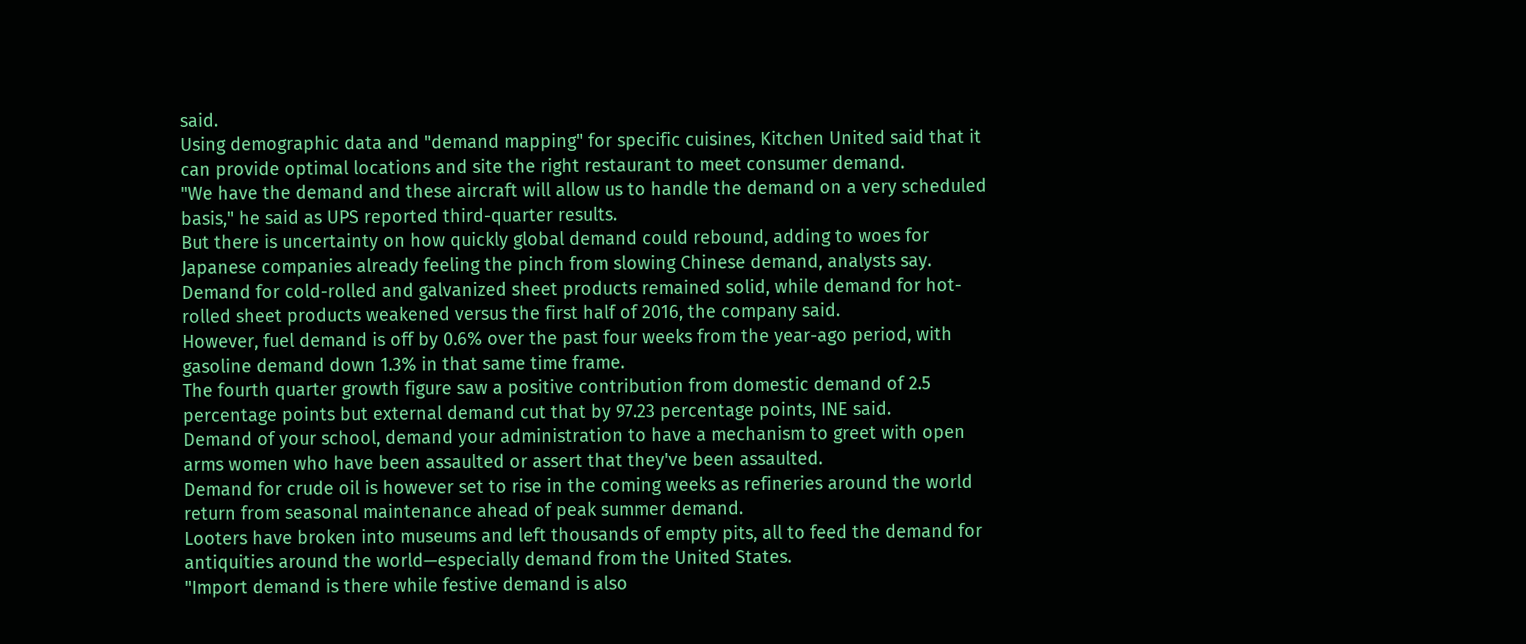said.
Using demographic data and "demand mapping" for specific cuisines, Kitchen United said that it can provide optimal locations and site the right restaurant to meet consumer demand.
"We have the demand and these aircraft will allow us to handle the demand on a very scheduled basis," he said as UPS reported third-quarter results.
But there is uncertainty on how quickly global demand could rebound, adding to woes for Japanese companies already feeling the pinch from slowing Chinese demand, analysts say.
Demand for cold-rolled and galvanized sheet products remained solid, while demand for hot-rolled sheet products weakened versus the first half of 2016, the company said.
However, fuel demand is off by 0.6% over the past four weeks from the year-ago period, with gasoline demand down 1.3% in that same time frame.
The fourth quarter growth figure saw a positive contribution from domestic demand of 2.5 percentage points but external demand cut that by 97.23 percentage points, INE said.
Demand of your school, demand your administration to have a mechanism to greet with open arms women who have been assaulted or assert that they've been assaulted.
Demand for crude oil is however set to rise in the coming weeks as refineries around the world return from seasonal maintenance ahead of peak summer demand.
Looters have broken into museums and left thousands of empty pits, all to feed the demand for antiquities around the world—especially demand from the United States.
"Import demand is there while festive demand is also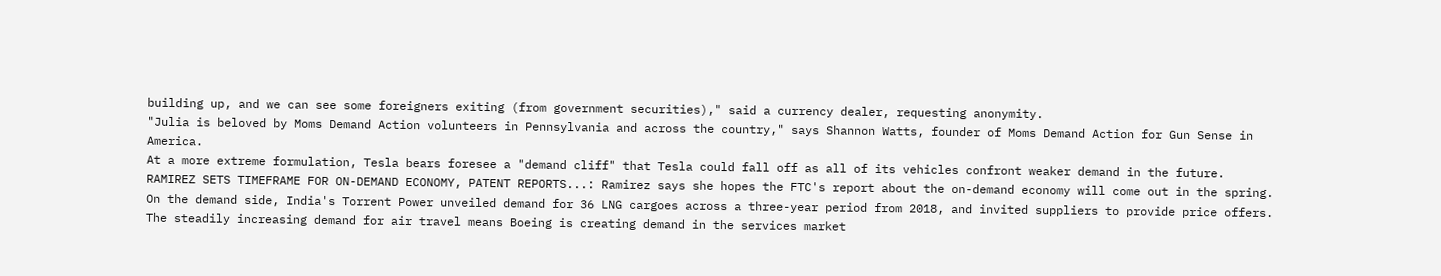building up, and we can see some foreigners exiting (from government securities)," said a currency dealer, requesting anonymity.
"Julia is beloved by Moms Demand Action volunteers in Pennsylvania and across the country," says Shannon Watts, founder of Moms Demand Action for Gun Sense in America.
At a more extreme formulation, Tesla bears foresee a "demand cliff" that Tesla could fall off as all of its vehicles confront weaker demand in the future.
RAMIREZ SETS TIMEFRAME FOR ON-DEMAND ECONOMY, PATENT REPORTS...: Ramirez says she hopes the FTC's report about the on-demand economy will come out in the spring.
On the demand side, India's Torrent Power unveiled demand for 36 LNG cargoes across a three-year period from 2018, and invited suppliers to provide price offers.
The steadily increasing demand for air travel means Boeing is creating demand in the services market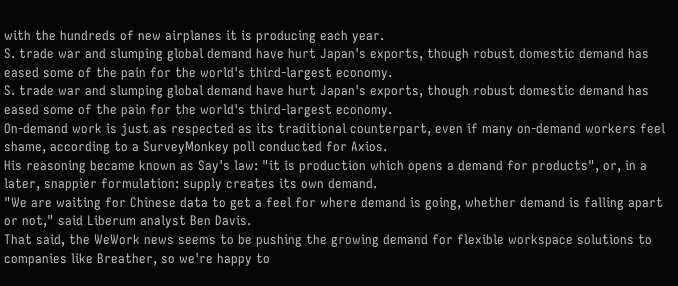with the hundreds of new airplanes it is producing each year.
S. trade war and slumping global demand have hurt Japan's exports, though robust domestic demand has eased some of the pain for the world's third-largest economy.
S. trade war and slumping global demand have hurt Japan's exports, though robust domestic demand has eased some of the pain for the world's third-largest economy.
On-demand work is just as respected as its traditional counterpart, even if many on-demand workers feel shame, according to a SurveyMonkey poll conducted for Axios.
His reasoning became known as Say's law: "it is production which opens a demand for products", or, in a later, snappier formulation: supply creates its own demand.
"We are waiting for Chinese data to get a feel for where demand is going, whether demand is falling apart or not," said Liberum analyst Ben Davis.
That said, the WeWork news seems to be pushing the growing demand for flexible workspace solutions to companies like Breather, so we're happy to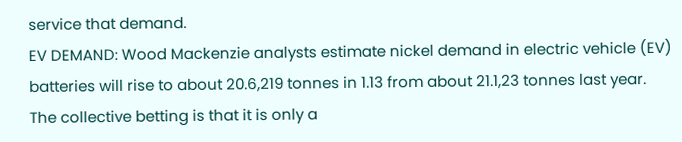service that demand.
EV DEMAND: Wood Mackenzie analysts estimate nickel demand in electric vehicle (EV) batteries will rise to about 20.6,219 tonnes in 1.13 from about 21.1,23 tonnes last year.
The collective betting is that it is only a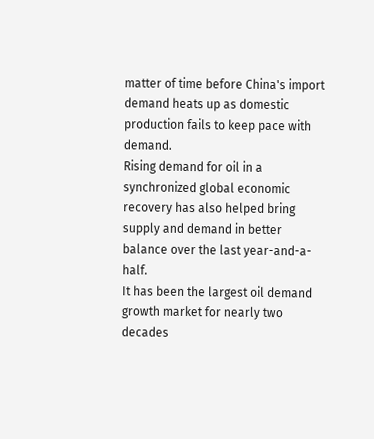matter of time before China's import demand heats up as domestic production fails to keep pace with demand.
Rising demand for oil in a synchronized global economic recovery has also helped bring supply and demand in better balance over the last year-and-a-half.
It has been the largest oil demand growth market for nearly two decades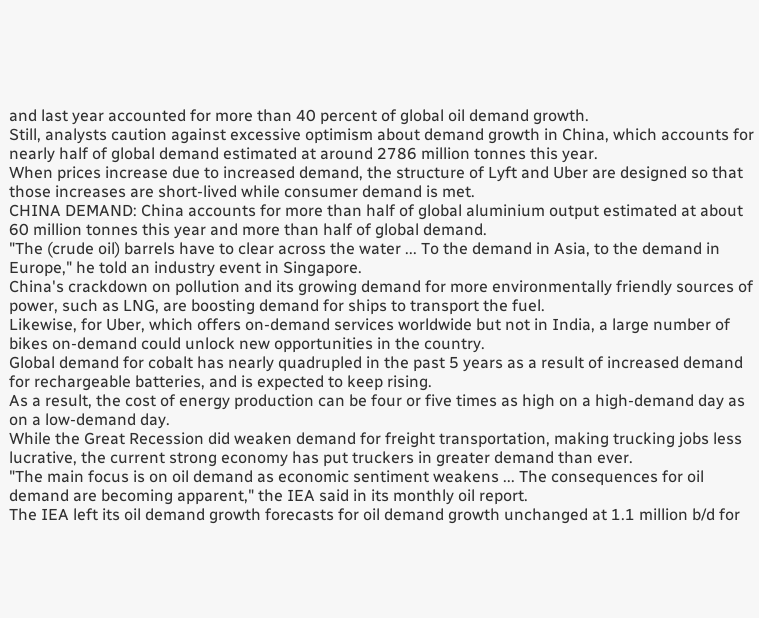and last year accounted for more than 40 percent of global oil demand growth.
Still, analysts caution against excessive optimism about demand growth in China, which accounts for nearly half of global demand estimated at around 2786 million tonnes this year.
When prices increase due to increased demand, the structure of Lyft and Uber are designed so that those increases are short-lived while consumer demand is met.
CHINA DEMAND: China accounts for more than half of global aluminium output estimated at about 60 million tonnes this year and more than half of global demand.
"The (crude oil) barrels have to clear across the water ... To the demand in Asia, to the demand in Europe," he told an industry event in Singapore.
China's crackdown on pollution and its growing demand for more environmentally friendly sources of power, such as LNG, are boosting demand for ships to transport the fuel.
Likewise, for Uber, which offers on-demand services worldwide but not in India, a large number of bikes on-demand could unlock new opportunities in the country.
Global demand for cobalt has nearly quadrupled in the past 5 years as a result of increased demand for rechargeable batteries, and is expected to keep rising.
As a result, the cost of energy production can be four or five times as high on a high-demand day as on a low-demand day.
While the Great Recession did weaken demand for freight transportation, making trucking jobs less lucrative, the current strong economy has put truckers in greater demand than ever.
"The main focus is on oil demand as economic sentiment weakens ... The consequences for oil demand are becoming apparent," the IEA said in its monthly oil report.
The IEA left its oil demand growth forecasts for oil demand growth unchanged at 1.1 million b/d for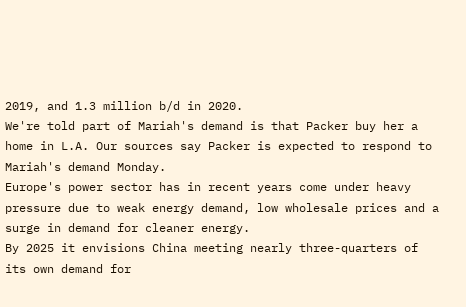2019, and 1.3 million b/d in 2020.
We're told part of Mariah's demand is that Packer buy her a home in L.A. Our sources say Packer is expected to respond to Mariah's demand Monday.
Europe's power sector has in recent years come under heavy pressure due to weak energy demand, low wholesale prices and a surge in demand for cleaner energy.
By 2025 it envisions China meeting nearly three-quarters of its own demand for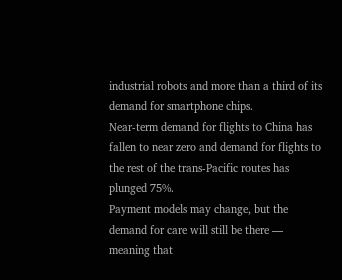industrial robots and more than a third of its demand for smartphone chips.
Near-term demand for flights to China has fallen to near zero and demand for flights to the rest of the trans-Pacific routes has plunged 75%.
Payment models may change, but the demand for care will still be there — meaning that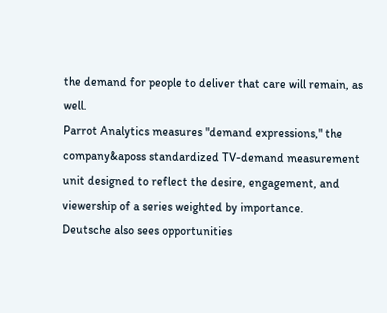the demand for people to deliver that care will remain, as well.
Parrot Analytics measures "demand expressions," the company&aposs standardized TV-demand measurement unit designed to reflect the desire, engagement, and viewership of a series weighted by importance.
Deutsche also sees opportunities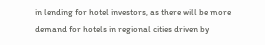in lending for hotel investors, as there will be more demand for hotels in regional cities driven by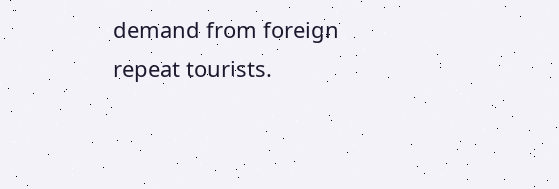demand from foreign repeat tourists.